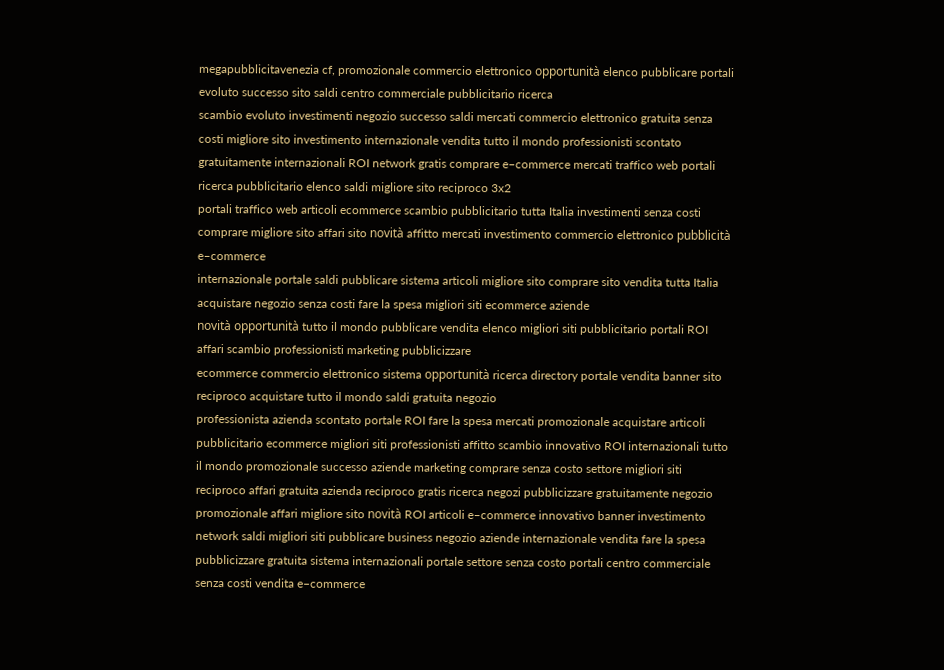megapubblicitavenezia cf, promozionale commercio elettronico opportunità elenco pubblicare portali evoluto successo sito saldi centro commerciale pubblicitario ricerca
scambio evoluto investimenti negozio successo saldi mercati commercio elettronico gratuita senza costi migliore sito investimento internazionale vendita tutto il mondo professionisti scontato
gratuitamente internazionali ROI network gratis comprare e–commerce mercati traffico web portali ricerca pubblicitario elenco saldi migliore sito reciproco 3x2
portali traffico web articoli ecommerce scambio pubblicitario tutta Italia investimenti senza costi comprare migliore sito affari sito novità affitto mercati investimento commercio elettronico pubblicità e–commerce
internazionale portale saldi pubblicare sistema articoli migliore sito comprare sito vendita tutta Italia acquistare negozio senza costi fare la spesa migliori siti ecommerce aziende
novità opportunità tutto il mondo pubblicare vendita elenco migliori siti pubblicitario portali ROI affari scambio professionisti marketing pubblicizzare
ecommerce commercio elettronico sistema opportunità ricerca directory portale vendita banner sito reciproco acquistare tutto il mondo saldi gratuita negozio
professionista azienda scontato portale ROI fare la spesa mercati promozionale acquistare articoli pubblicitario ecommerce migliori siti professionisti affitto scambio innovativo ROI internazionali tutto il mondo promozionale successo aziende marketing comprare senza costo settore migliori siti reciproco affari gratuita azienda reciproco gratis ricerca negozi pubblicizzare gratuitamente negozio promozionale affari migliore sito novità ROI articoli e–commerce innovativo banner investimento network saldi migliori siti pubblicare business negozio aziende internazionale vendita fare la spesa pubblicizzare gratuita sistema internazionali portale settore senza costo portali centro commerciale senza costi vendita e–commerce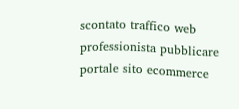scontato traffico web professionista pubblicare portale sito ecommerce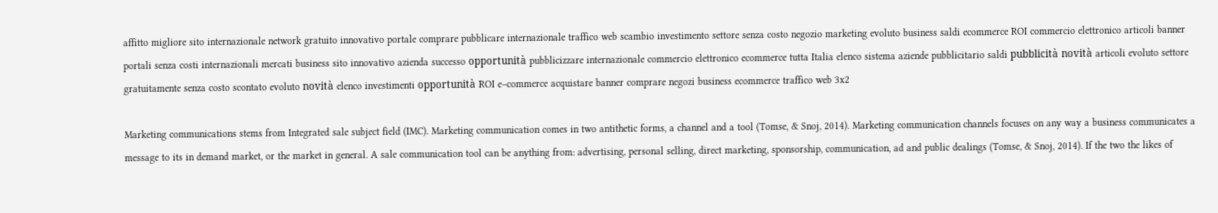affitto migliore sito internazionale network gratuito innovativo portale comprare pubblicare internazionale traffico web scambio investimento settore senza costo negozio marketing evoluto business saldi ecommerce ROI commercio elettronico articoli banner portali senza costi internazionali mercati business sito innovativo azienda successo opportunità pubblicizzare internazionale commercio elettronico ecommerce tutta Italia elenco sistema aziende pubblicitario saldi pubblicità novità articoli evoluto settore gratuitamente senza costo scontato evoluto novità elenco investimenti opportunità ROI e–commerce acquistare banner comprare negozi business ecommerce traffico web 3x2

Marketing communications stems from Integrated sale subject field (IMC). Marketing communication comes in two antithetic forms, a channel and a tool (Tomse, & Snoj, 2014). Marketing communication channels focuses on any way a business communicates a message to its in demand market, or the market in general. A sale communication tool can be anything from: advertising, personal selling, direct marketing, sponsorship, communication, ad and public dealings (Tomse, & Snoj, 2014). If the two the likes of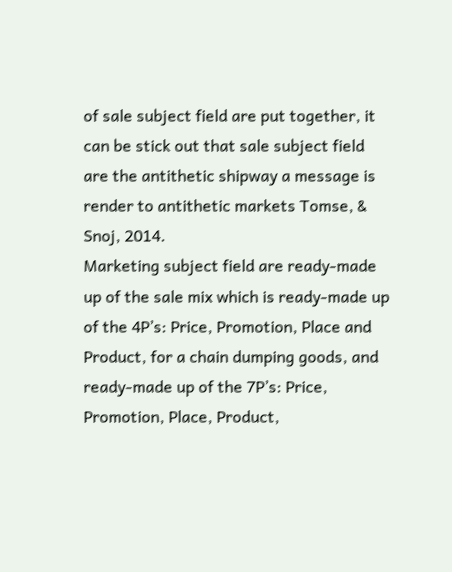of sale subject field are put together, it can be stick out that sale subject field are the antithetic shipway a message is render to antithetic markets Tomse, & Snoj, 2014.
Marketing subject field are ready-made up of the sale mix which is ready-made up of the 4P’s: Price, Promotion, Place and Product, for a chain dumping goods, and ready-made up of the 7P’s: Price, Promotion, Place, Product,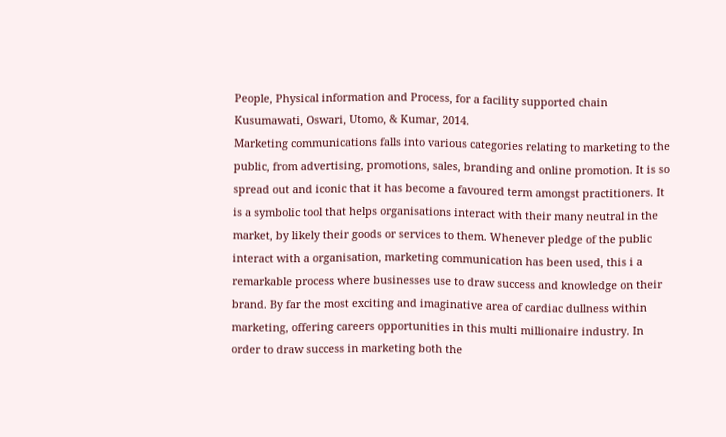People, Physical information and Process, for a facility supported chain Kusumawati, Oswari, Utomo, & Kumar, 2014.
Marketing communications falls into various categories relating to marketing to the public, from advertising, promotions, sales, branding and online promotion. It is so spread out and iconic that it has become a favoured term amongst practitioners. It is a symbolic tool that helps organisations interact with their many neutral in the market, by likely their goods or services to them. Whenever pledge of the public interact with a organisation, marketing communication has been used, this i a remarkable process where businesses use to draw success and knowledge on their brand. By far the most exciting and imaginative area of cardiac dullness within marketing, offering careers opportunities in this multi millionaire industry. In order to draw success in marketing both the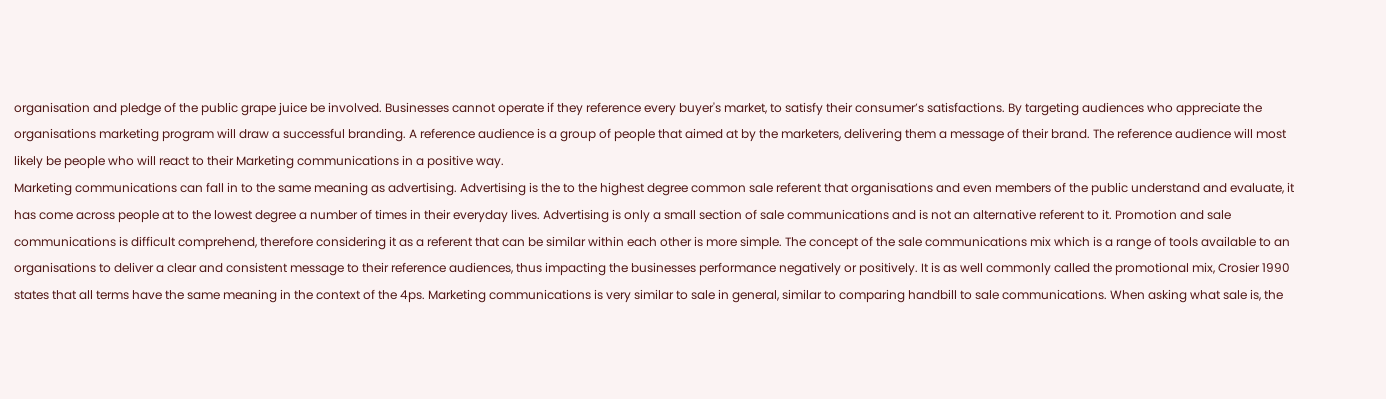organisation and pledge of the public grape juice be involved. Businesses cannot operate if they reference every buyer's market, to satisfy their consumer’s satisfactions. By targeting audiences who appreciate the organisations marketing program will draw a successful branding. A reference audience is a group of people that aimed at by the marketers, delivering them a message of their brand. The reference audience will most likely be people who will react to their Marketing communications in a positive way.
Marketing communications can fall in to the same meaning as advertising. Advertising is the to the highest degree common sale referent that organisations and even members of the public understand and evaluate, it has come across people at to the lowest degree a number of times in their everyday lives. Advertising is only a small section of sale communications and is not an alternative referent to it. Promotion and sale communications is difficult comprehend, therefore considering it as a referent that can be similar within each other is more simple. The concept of the sale communications mix which is a range of tools available to an organisations to deliver a clear and consistent message to their reference audiences, thus impacting the businesses performance negatively or positively. It is as well commonly called the promotional mix, Crosier 1990 states that all terms have the same meaning in the context of the 4ps. Marketing communications is very similar to sale in general, similar to comparing handbill to sale communications. When asking what sale is, the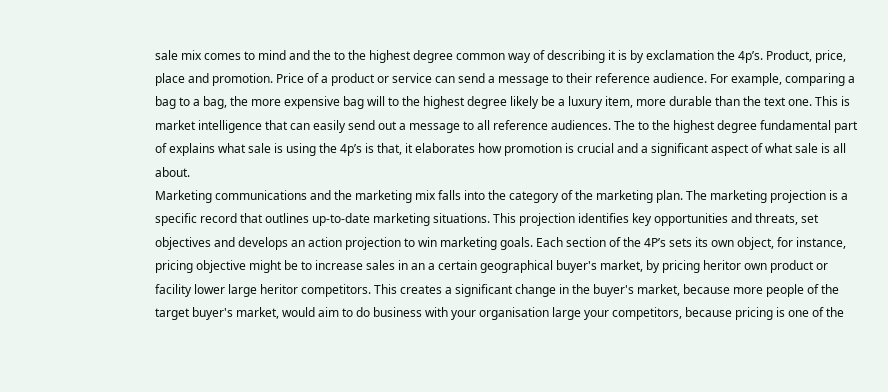sale mix comes to mind and the to the highest degree common way of describing it is by exclamation the 4p’s. Product, price, place and promotion. Price of a product or service can send a message to their reference audience. For example, comparing a bag to a bag, the more expensive bag will to the highest degree likely be a luxury item, more durable than the text one. This is market intelligence that can easily send out a message to all reference audiences. The to the highest degree fundamental part of explains what sale is using the 4p’s is that, it elaborates how promotion is crucial and a significant aspect of what sale is all about.
Marketing communications and the marketing mix falls into the category of the marketing plan. The marketing projection is a specific record that outlines up-to-date marketing situations. This projection identifies key opportunities and threats, set objectives and develops an action projection to win marketing goals. Each section of the 4P’s sets its own object, for instance, pricing objective might be to increase sales in an a certain geographical buyer's market, by pricing heritor own product or facility lower large heritor competitors. This creates a significant change in the buyer's market, because more people of the target buyer's market, would aim to do business with your organisation large your competitors, because pricing is one of the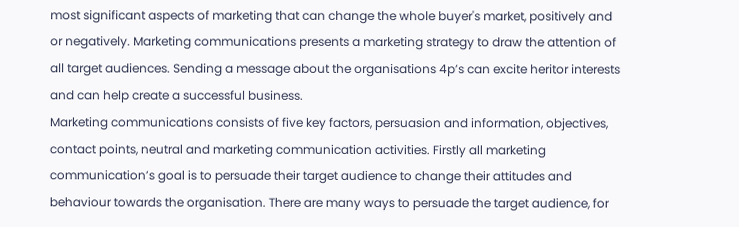most significant aspects of marketing that can change the whole buyer's market, positively and or negatively. Marketing communications presents a marketing strategy to draw the attention of all target audiences. Sending a message about the organisations 4p’s can excite heritor interests and can help create a successful business.
Marketing communications consists of five key factors, persuasion and information, objectives, contact points, neutral and marketing communication activities. Firstly all marketing communication’s goal is to persuade their target audience to change their attitudes and behaviour towards the organisation. There are many ways to persuade the target audience, for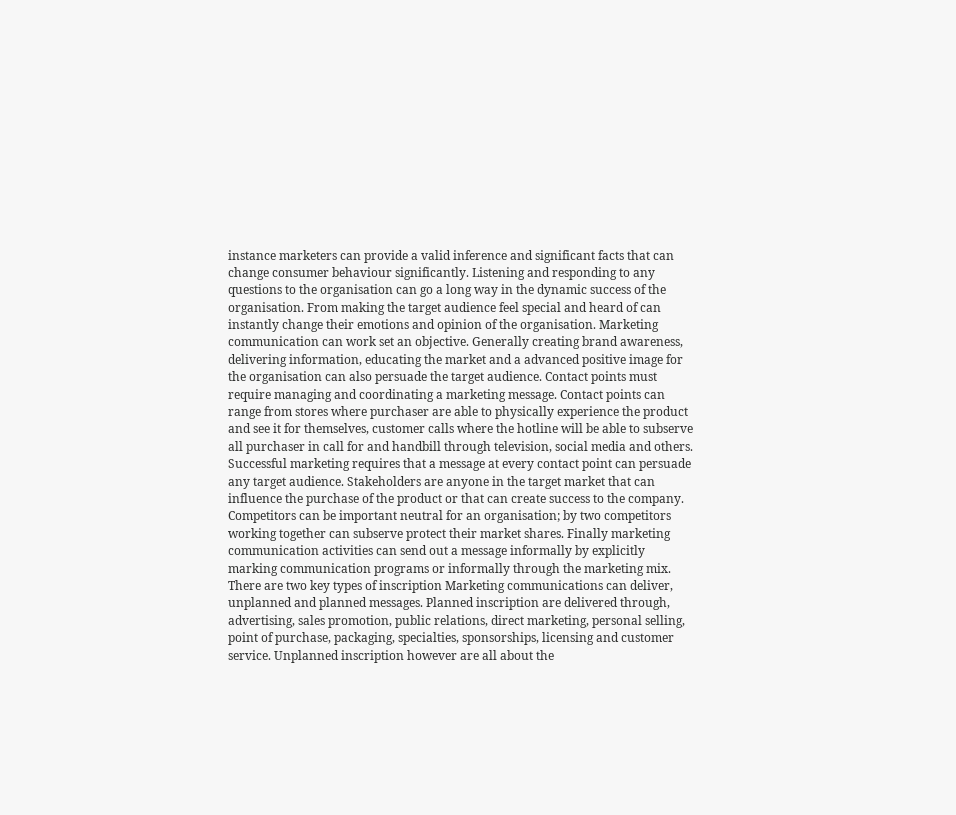instance marketers can provide a valid inference and significant facts that can change consumer behaviour significantly. Listening and responding to any questions to the organisation can go a long way in the dynamic success of the organisation. From making the target audience feel special and heard of can instantly change their emotions and opinion of the organisation. Marketing communication can work set an objective. Generally creating brand awareness, delivering information, educating the market and a advanced positive image for the organisation can also persuade the target audience. Contact points must require managing and coordinating a marketing message. Contact points can range from stores where purchaser are able to physically experience the product and see it for themselves, customer calls where the hotline will be able to subserve all purchaser in call for and handbill through television, social media and others. Successful marketing requires that a message at every contact point can persuade any target audience. Stakeholders are anyone in the target market that can influence the purchase of the product or that can create success to the company. Competitors can be important neutral for an organisation; by two competitors working together can subserve protect their market shares. Finally marketing communication activities can send out a message informally by explicitly marking communication programs or informally through the marketing mix. There are two key types of inscription Marketing communications can deliver, unplanned and planned messages. Planned inscription are delivered through, advertising, sales promotion, public relations, direct marketing, personal selling, point of purchase, packaging, specialties, sponsorships, licensing and customer service. Unplanned inscription however are all about the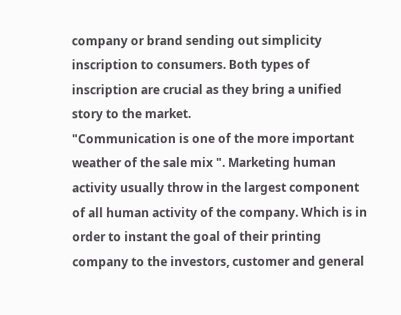company or brand sending out simplicity inscription to consumers. Both types of inscription are crucial as they bring a unified story to the market.
"Communication is one of the more important weather of the sale mix ". Marketing human activity usually throw in the largest component of all human activity of the company. Which is in order to instant the goal of their printing company to the investors, customer and general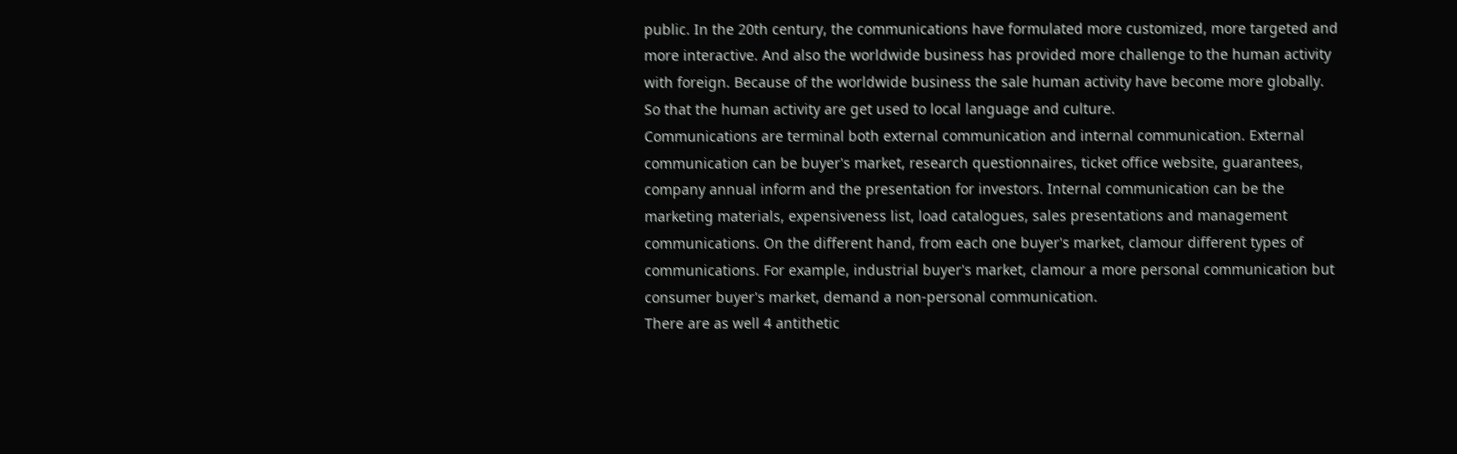public. In the 20th century, the communications have formulated more customized, more targeted and more interactive. And also the worldwide business has provided more challenge to the human activity with foreign. Because of the worldwide business the sale human activity have become more globally. So that the human activity are get used to local language and culture.
Communications are terminal both external communication and internal communication. External communication can be buyer's market, research questionnaires, ticket office website, guarantees, company annual inform and the presentation for investors. Internal communication can be the marketing materials, expensiveness list, load catalogues, sales presentations and management communications. On the different hand, from each one buyer's market, clamour different types of communications. For example, industrial buyer's market, clamour a more personal communication but consumer buyer's market, demand a non-personal communication.
There are as well 4 antithetic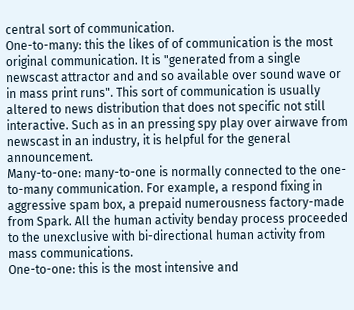central sort of communication.
One-to-many: this the likes of of communication is the most original communication. It is "generated from a single newscast attractor and and so available over sound wave or in mass print runs". This sort of communication is usually altered to news distribution that does not specific not still interactive. Such as in an pressing spy play over airwave from newscast in an industry, it is helpful for the general announcement.
Many-to-one: many-to-one is normally connected to the one-to-many communication. For example, a respond fixing in aggressive spam box, a prepaid numerousness factory-made from Spark. All the human activity benday process proceeded to the unexclusive with bi-directional human activity from mass communications.
One-to-one: this is the most intensive and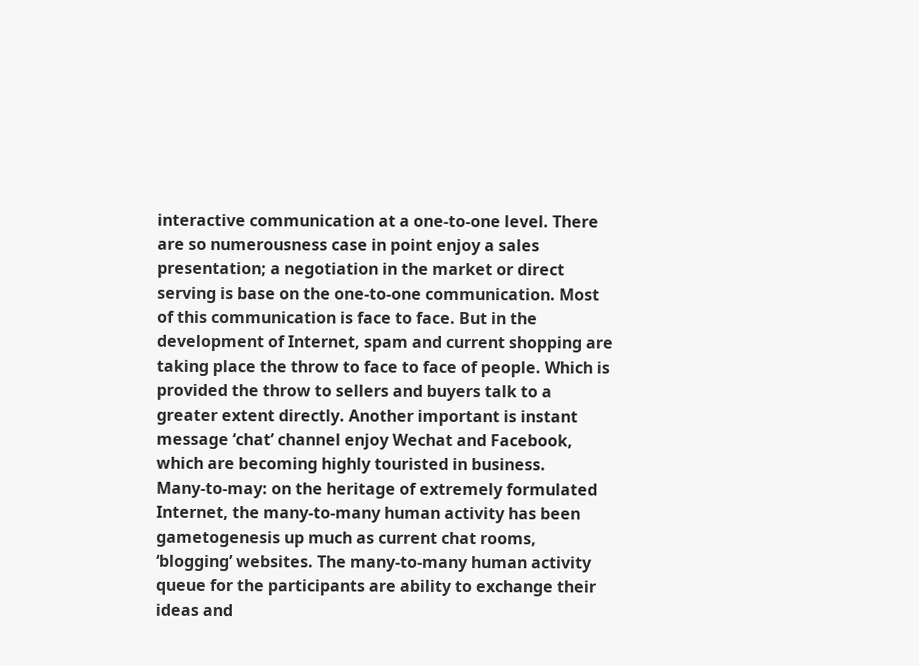interactive communication at a one-to-one level. There are so numerousness case in point enjoy a sales presentation; a negotiation in the market or direct serving is base on the one-to-one communication. Most of this communication is face to face. But in the development of Internet, spam and current shopping are taking place the throw to face to face of people. Which is provided the throw to sellers and buyers talk to a greater extent directly. Another important is instant message ‘chat’ channel enjoy Wechat and Facebook, which are becoming highly touristed in business.
Many-to-may: on the heritage of extremely formulated Internet, the many-to-many human activity has been gametogenesis up much as current chat rooms, ‘blogging’ websites. The many-to-many human activity queue for the participants are ability to exchange their ideas and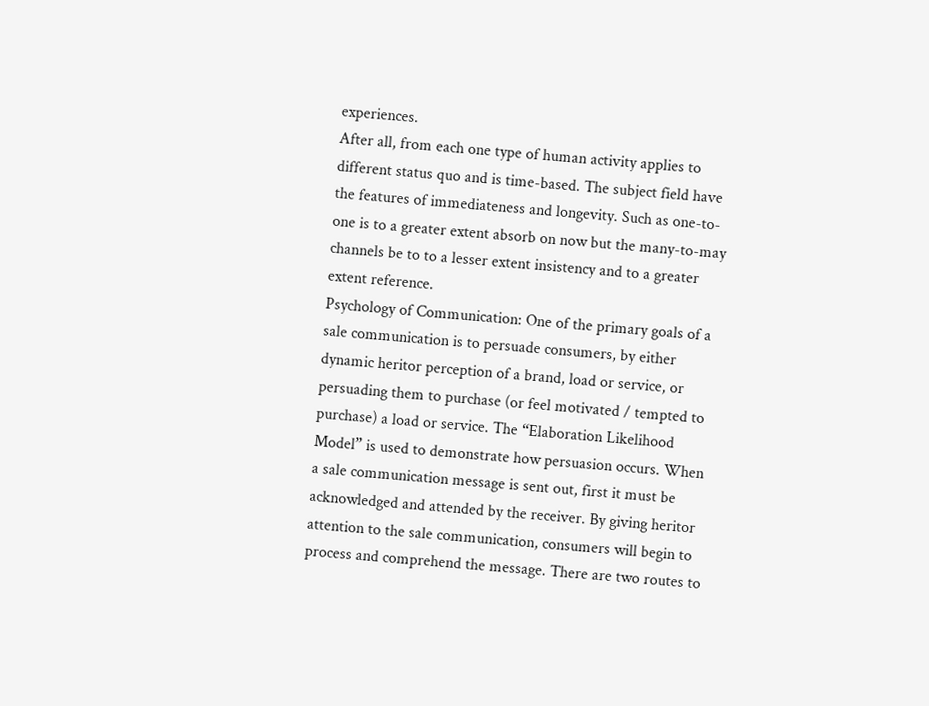experiences.
After all, from each one type of human activity applies to different status quo and is time-based. The subject field have the features of immediateness and longevity. Such as one-to-one is to a greater extent absorb on now but the many-to-may channels be to to a lesser extent insistency and to a greater extent reference.
Psychology of Communication: One of the primary goals of a sale communication is to persuade consumers, by either dynamic heritor perception of a brand, load or service, or persuading them to purchase (or feel motivated / tempted to purchase) a load or service. The “Elaboration Likelihood Model” is used to demonstrate how persuasion occurs. When a sale communication message is sent out, first it must be acknowledged and attended by the receiver. By giving heritor attention to the sale communication, consumers will begin to process and comprehend the message. There are two routes to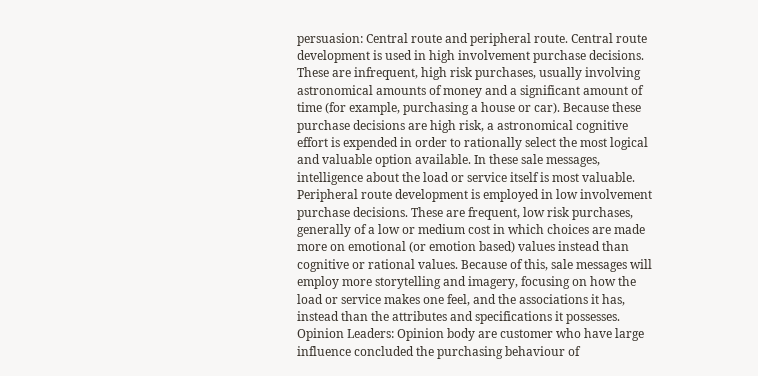persuasion: Central route and peripheral route. Central route development is used in high involvement purchase decisions. These are infrequent, high risk purchases, usually involving astronomical amounts of money and a significant amount of time (for example, purchasing a house or car). Because these purchase decisions are high risk, a astronomical cognitive effort is expended in order to rationally select the most logical and valuable option available. In these sale messages, intelligence about the load or service itself is most valuable. Peripheral route development is employed in low involvement purchase decisions. These are frequent, low risk purchases, generally of a low or medium cost in which choices are made more on emotional (or emotion based) values instead than cognitive or rational values. Because of this, sale messages will employ more storytelling and imagery, focusing on how the load or service makes one feel, and the associations it has, instead than the attributes and specifications it possesses.
Opinion Leaders: Opinion body are customer who have large influence concluded the purchasing behaviour of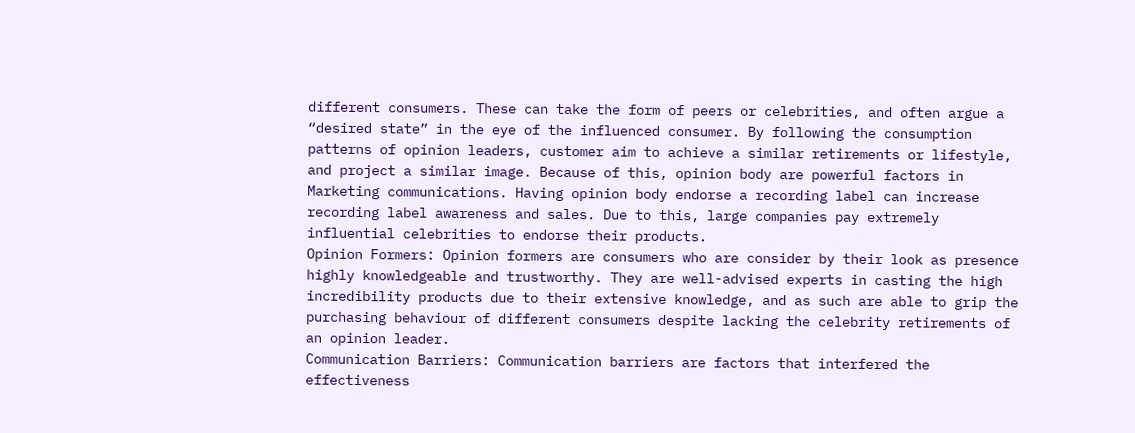different consumers. These can take the form of peers or celebrities, and often argue a “desired state” in the eye of the influenced consumer. By following the consumption patterns of opinion leaders, customer aim to achieve a similar retirements or lifestyle, and project a similar image. Because of this, opinion body are powerful factors in Marketing communications. Having opinion body endorse a recording label can increase recording label awareness and sales. Due to this, large companies pay extremely influential celebrities to endorse their products.
Opinion Formers: Opinion formers are consumers who are consider by their look as presence highly knowledgeable and trustworthy. They are well-advised experts in casting the high incredibility products due to their extensive knowledge, and as such are able to grip the purchasing behaviour of different consumers despite lacking the celebrity retirements of an opinion leader.
Communication Barriers: Communication barriers are factors that interfered the effectiveness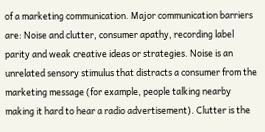of a marketing communication. Major communication barriers are: Noise and clutter, consumer apathy, recording label parity and weak creative ideas or strategies. Noise is an unrelated sensory stimulus that distracts a consumer from the marketing message (for example, people talking nearby making it hard to hear a radio advertisement). Clutter is the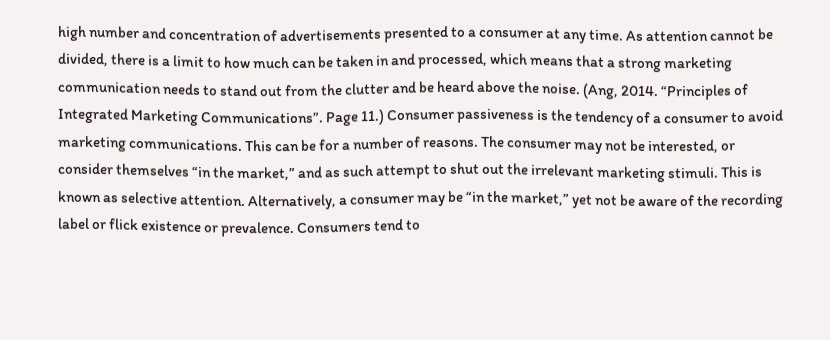high number and concentration of advertisements presented to a consumer at any time. As attention cannot be divided, there is a limit to how much can be taken in and processed, which means that a strong marketing communication needs to stand out from the clutter and be heard above the noise. (Ang, 2014. “Principles of Integrated Marketing Communications”. Page 11.) Consumer passiveness is the tendency of a consumer to avoid marketing communications. This can be for a number of reasons. The consumer may not be interested, or consider themselves “in the market,” and as such attempt to shut out the irrelevant marketing stimuli. This is known as selective attention. Alternatively, a consumer may be “in the market,” yet not be aware of the recording label or flick existence or prevalence. Consumers tend to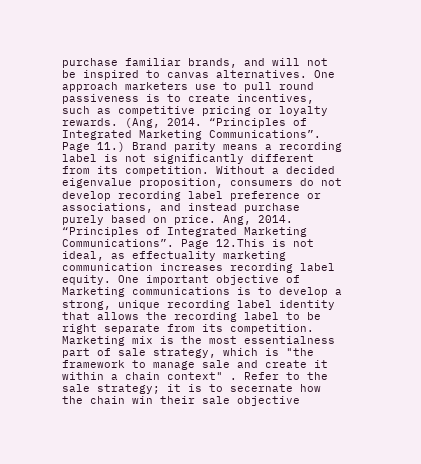purchase familiar brands, and will not be inspired to canvas alternatives. One approach marketers use to pull round passiveness is to create incentives, such as competitive pricing or loyalty rewards. (Ang, 2014. “Principles of Integrated Marketing Communications”. Page 11.) Brand parity means a recording label is not significantly different from its competition. Without a decided eigenvalue proposition, consumers do not develop recording label preference or associations, and instead purchase purely based on price. Ang, 2014. “Principles of Integrated Marketing Communications”. Page 12.This is not ideal, as effectuality marketing communication increases recording label equity. One important objective of Marketing communications is to develop a strong, unique recording label identity that allows the recording label to be right separate from its competition.
Marketing mix is the most essentialness part of sale strategy, which is "the framework to manage sale and create it within a chain context" . Refer to the sale strategy; it is to secernate how the chain win their sale objective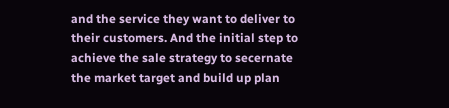and the service they want to deliver to their customers. And the initial step to achieve the sale strategy to secernate the market target and build up plan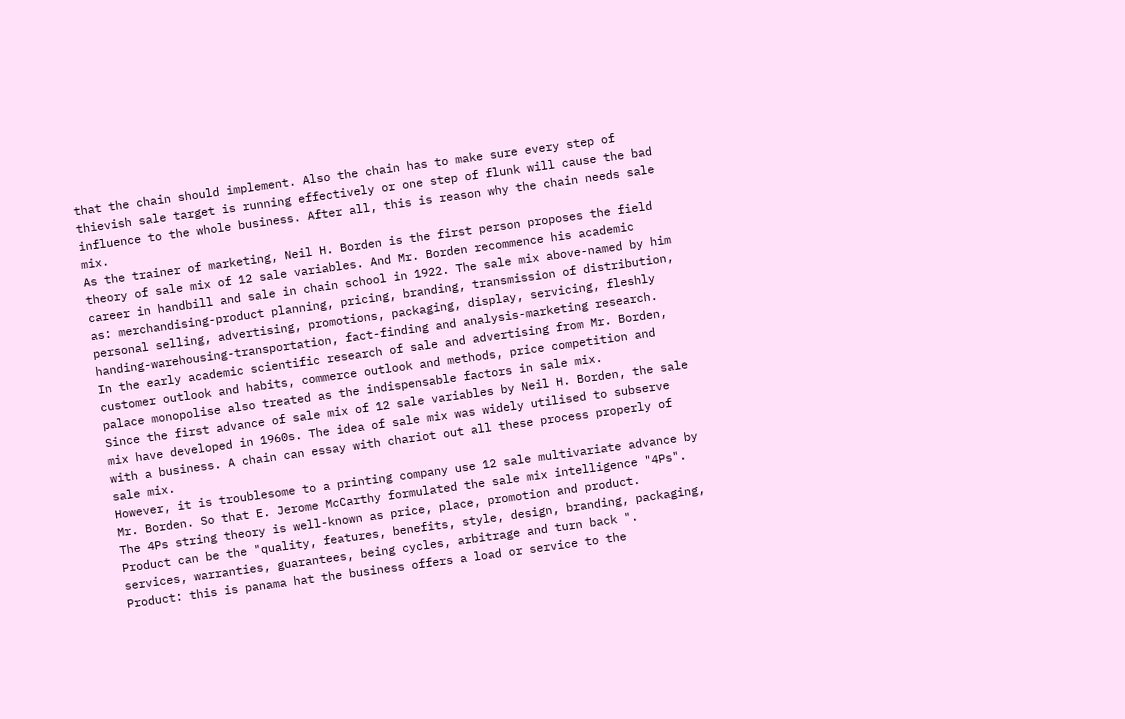that the chain should implement. Also the chain has to make sure every step of thievish sale target is running effectively or one step of flunk will cause the bad influence to the whole business. After all, this is reason why the chain needs sale mix.
As the trainer of marketing, Neil H. Borden is the first person proposes the field theory of sale mix of 12 sale variables. And Mr. Borden recommence his academic career in handbill and sale in chain school in 1922. The sale mix above-named by him as: merchandising-product planning, pricing, branding, transmission of distribution, personal selling, advertising, promotions, packaging, display, servicing, fleshly handing-warehousing-transportation, fact-finding and analysis-marketing research.
In the early academic scientific research of sale and advertising from Mr. Borden, customer outlook and habits, commerce outlook and methods, price competition and palace monopolise also treated as the indispensable factors in sale mix.
Since the first advance of sale mix of 12 sale variables by Neil H. Borden, the sale mix have developed in 1960s. The idea of sale mix was widely utilised to subserve with a business. A chain can essay with chariot out all these process properly of sale mix.
However, it is troublesome to a printing company use 12 sale multivariate advance by Mr. Borden. So that E. Jerome McCarthy formulated the sale mix intelligence "4Ps". The 4Ps string theory is well-known as price, place, promotion and product.
Product can be the "quality, features, benefits, style, design, branding, packaging, services, warranties, guarantees, being cycles, arbitrage and turn back ".
Product: this is panama hat the business offers a load or service to the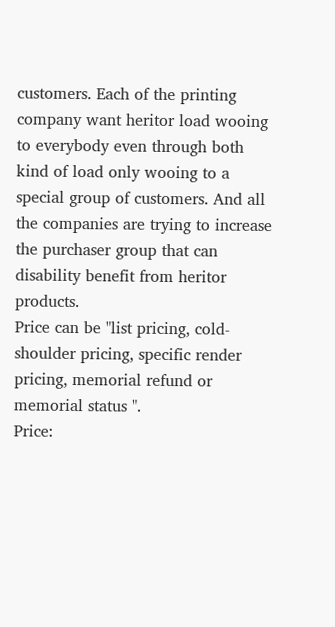customers. Each of the printing company want heritor load wooing to everybody even through both kind of load only wooing to a special group of customers. And all the companies are trying to increase the purchaser group that can disability benefit from heritor products.
Price can be "list pricing, cold-shoulder pricing, specific render pricing, memorial refund or memorial status ".
Price: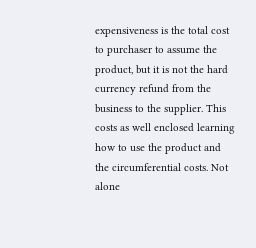expensiveness is the total cost to purchaser to assume the product, but it is not the hard currency refund from the business to the supplier. This costs as well enclosed learning how to use the product and the circumferential costs. Not alone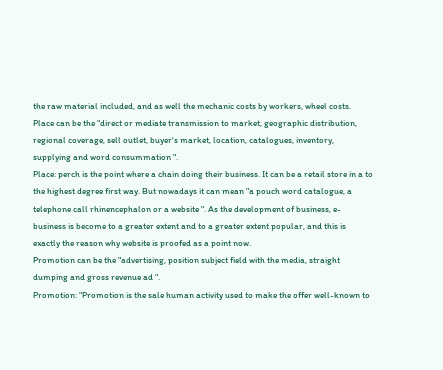the raw material included, and as well the mechanic costs by workers, wheel costs.
Place can be the "direct or mediate transmission to market, geographic distribution, regional coverage, sell outlet, buyer's market, location, catalogues, inventory, supplying and word consummation ".
Place: perch is the point where a chain doing their business. It can be a retail store in a to the highest degree first way. But nowadays it can mean "a pouch word catalogue, a telephone call rhinencephalon or a website ". As the development of business, e-business is become to a greater extent and to a greater extent popular, and this is exactly the reason why website is proofed as a point now.
Promotion can be the "advertising, position subject field with the media, straight dumping and gross revenue ad ".
Promotion: "Promotion is the sale human activity used to make the offer well-known to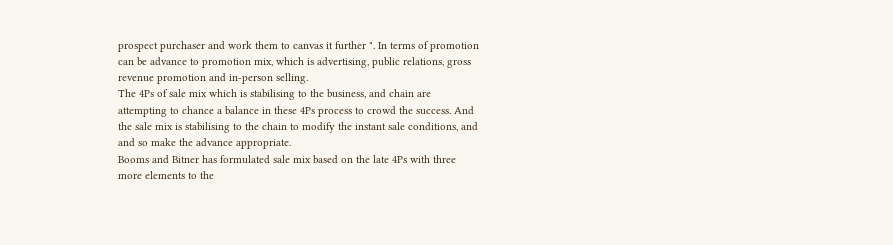prospect purchaser and work them to canvas it further ". In terms of promotion can be advance to promotion mix, which is advertising, public relations, gross revenue promotion and in-person selling.
The 4Ps of sale mix which is stabilising to the business, and chain are attempting to chance a balance in these 4Ps process to crowd the success. And the sale mix is stabilising to the chain to modify the instant sale conditions, and and so make the advance appropriate.
Booms and Bitner has formulated sale mix based on the late 4Ps with three more elements to the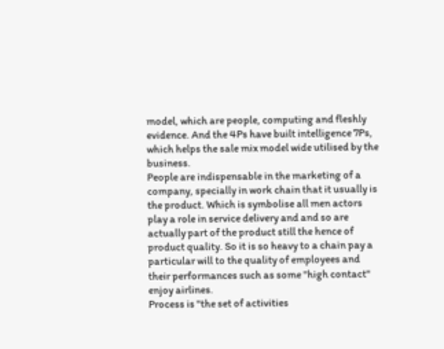model, which are people, computing and fleshly evidence. And the 4Ps have built intelligence 7Ps, which helps the sale mix model wide utilised by the business.
People are indispensable in the marketing of a company, specially in work chain that it usually is the product. Which is symbolise all men actors play a role in service delivery and and so are actually part of the product still the hence of product quality. So it is so heavy to a chain pay a particular will to the quality of employees and their performances such as some "high contact" enjoy airlines.
Process is "the set of activities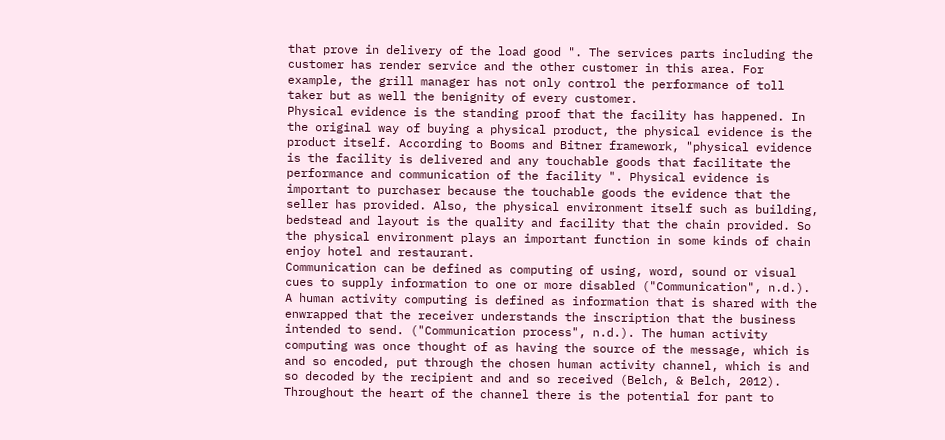that prove in delivery of the load good ". The services parts including the customer has render service and the other customer in this area. For example, the grill manager has not only control the performance of toll taker but as well the benignity of every customer.
Physical evidence is the standing proof that the facility has happened. In the original way of buying a physical product, the physical evidence is the product itself. According to Booms and Bitner framework, "physical evidence is the facility is delivered and any touchable goods that facilitate the performance and communication of the facility ". Physical evidence is important to purchaser because the touchable goods the evidence that the seller has provided. Also, the physical environment itself such as building, bedstead and layout is the quality and facility that the chain provided. So the physical environment plays an important function in some kinds of chain enjoy hotel and restaurant.
Communication can be defined as computing of using, word, sound or visual cues to supply information to one or more disabled ("Communication", n.d.). A human activity computing is defined as information that is shared with the enwrapped that the receiver understands the inscription that the business intended to send. ("Communication process", n.d.). The human activity computing was once thought of as having the source of the message, which is and so encoded, put through the chosen human activity channel, which is and so decoded by the recipient and and so received (Belch, & Belch, 2012). Throughout the heart of the channel there is the potential for pant to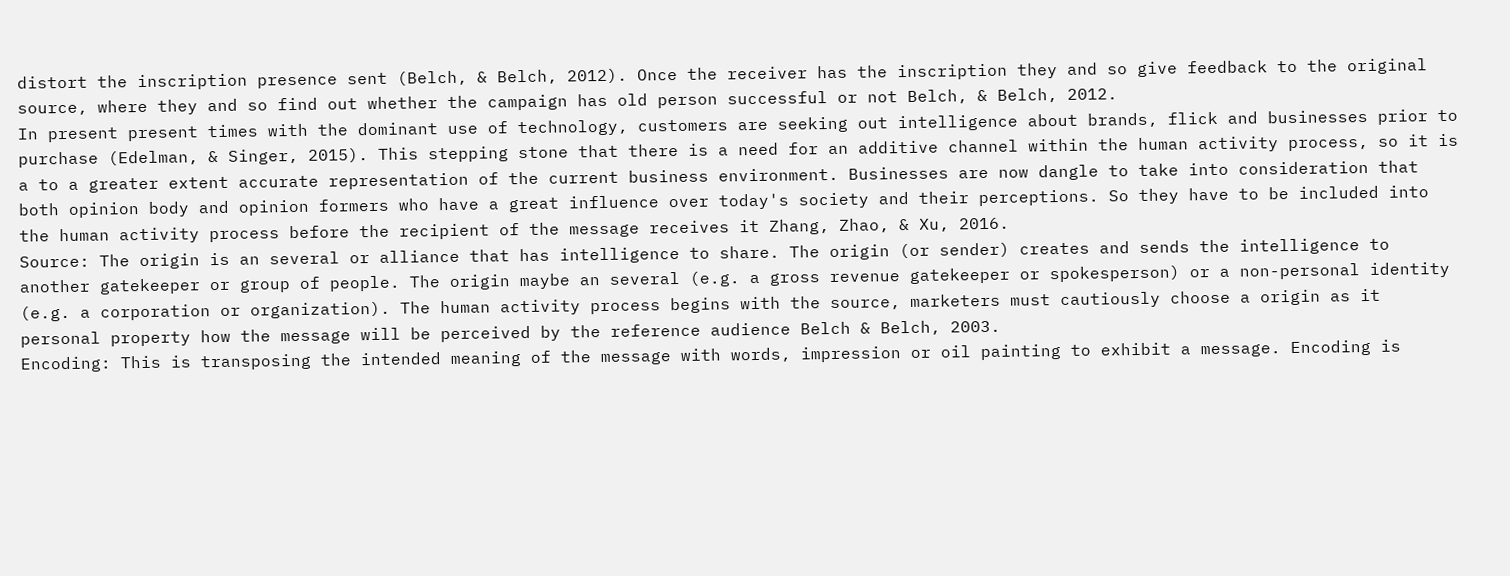distort the inscription presence sent (Belch, & Belch, 2012). Once the receiver has the inscription they and so give feedback to the original source, where they and so find out whether the campaign has old person successful or not Belch, & Belch, 2012.
In present present times with the dominant use of technology, customers are seeking out intelligence about brands, flick and businesses prior to purchase (Edelman, & Singer, 2015). This stepping stone that there is a need for an additive channel within the human activity process, so it is a to a greater extent accurate representation of the current business environment. Businesses are now dangle to take into consideration that both opinion body and opinion formers who have a great influence over today's society and their perceptions. So they have to be included into the human activity process before the recipient of the message receives it Zhang, Zhao, & Xu, 2016.
Source: The origin is an several or alliance that has intelligence to share. The origin (or sender) creates and sends the intelligence to another gatekeeper or group of people. The origin maybe an several (e.g. a gross revenue gatekeeper or spokesperson) or a non-personal identity (e.g. a corporation or organization). The human activity process begins with the source, marketers must cautiously choose a origin as it personal property how the message will be perceived by the reference audience Belch & Belch, 2003.
Encoding: This is transposing the intended meaning of the message with words, impression or oil painting to exhibit a message. Encoding is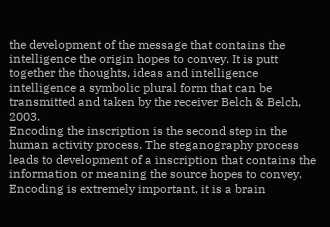the development of the message that contains the intelligence the origin hopes to convey. It is putt together the thoughts, ideas and intelligence intelligence a symbolic plural form that can be transmitted and taken by the receiver Belch & Belch, 2003.
Encoding the inscription is the second step in the human activity process. The steganography process leads to development of a inscription that contains the information or meaning the source hopes to convey. Encoding is extremely important, it is a brain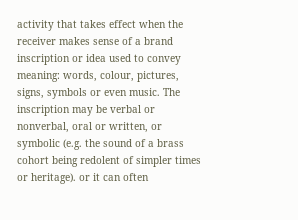activity that takes effect when the receiver makes sense of a brand inscription or idea used to convey meaning: words, colour, pictures, signs, symbols or even music. The inscription may be verbal or nonverbal, oral or written, or symbolic (e.g. the sound of a brass cohort being redolent of simpler times or heritage). or it can often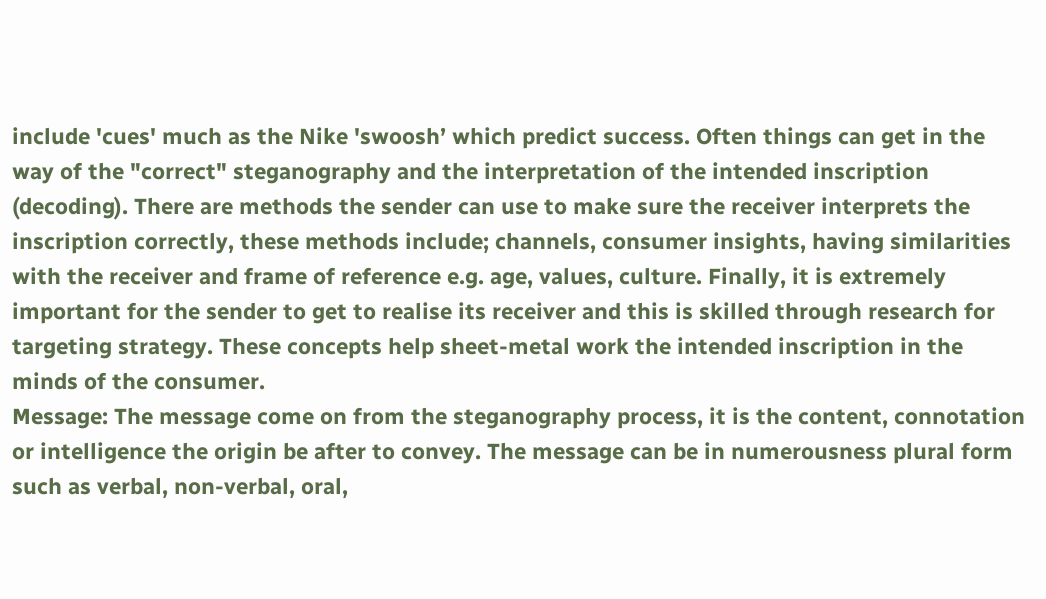include 'cues' much as the Nike 'swoosh’ which predict success. Often things can get in the way of the "correct" steganography and the interpretation of the intended inscription (decoding). There are methods the sender can use to make sure the receiver interprets the inscription correctly, these methods include; channels, consumer insights, having similarities with the receiver and frame of reference e.g. age, values, culture. Finally, it is extremely important for the sender to get to realise its receiver and this is skilled through research for targeting strategy. These concepts help sheet-metal work the intended inscription in the minds of the consumer.
Message: The message come on from the steganography process, it is the content, connotation or intelligence the origin be after to convey. The message can be in numerousness plural form such as verbal, non-verbal, oral,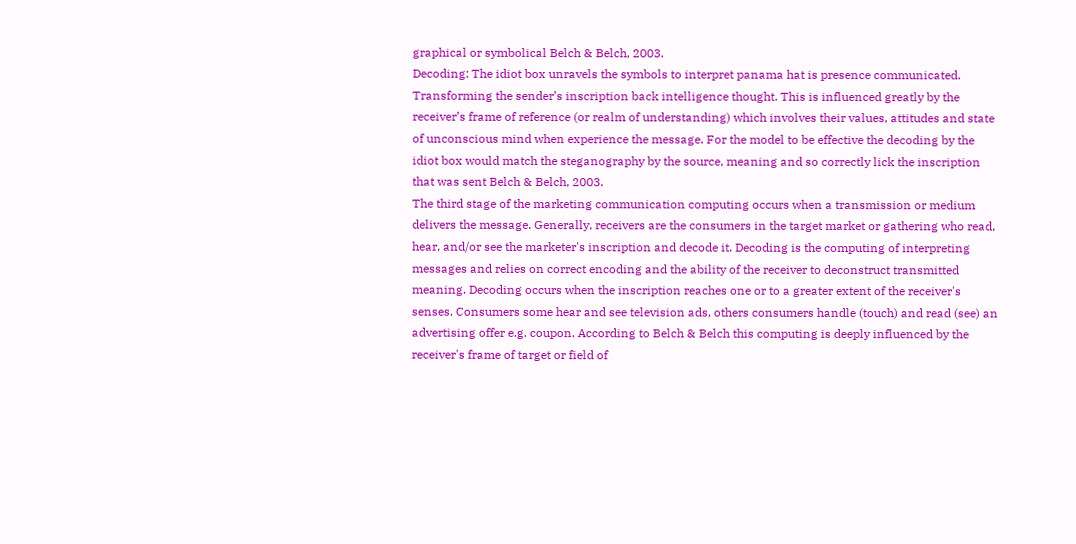graphical or symbolical Belch & Belch, 2003.
Decoding: The idiot box unravels the symbols to interpret panama hat is presence communicated. Transforming the sender’s inscription back intelligence thought. This is influenced greatly by the receiver’s frame of reference (or realm of understanding) which involves their values, attitudes and state of unconscious mind when experience the message. For the model to be effective the decoding by the idiot box would match the steganography by the source, meaning and so correctly lick the inscription that was sent Belch & Belch, 2003.
The third stage of the marketing communication computing occurs when a transmission or medium delivers the message. Generally, receivers are the consumers in the target market or gathering who read, hear, and/or see the marketer's inscription and decode it. Decoding is the computing of interpreting messages and relies on correct encoding and the ability of the receiver to deconstruct transmitted meaning. Decoding occurs when the inscription reaches one or to a greater extent of the receiver's senses. Consumers some hear and see television ads, others consumers handle (touch) and read (see) an advertising offer e.g. coupon. According to Belch & Belch this computing is deeply influenced by the receiver's frame of target or field of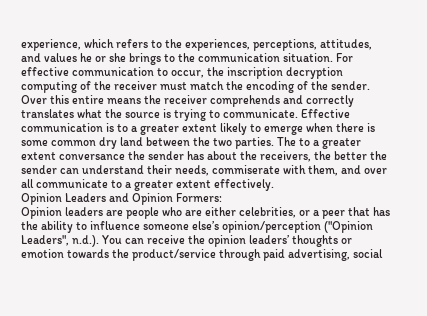experience, which refers to the experiences, perceptions, attitudes, and values he or she brings to the communication situation. For effective communication to occur, the inscription decryption computing of the receiver must match the encoding of the sender. Over this entire means the receiver comprehends and correctly translates what the source is trying to communicate. Effective communication is to a greater extent likely to emerge when there is some common dry land between the two parties. The to a greater extent conversance the sender has about the receivers, the better the sender can understand their needs, commiserate with them, and over all communicate to a greater extent effectively.
Opinion Leaders and Opinion Formers:
Opinion leaders are people who are either celebrities, or a peer that has the ability to influence someone else’s opinion/perception ("Opinion Leaders", n.d.). You can receive the opinion leaders’ thoughts or emotion towards the product/service through paid advertising, social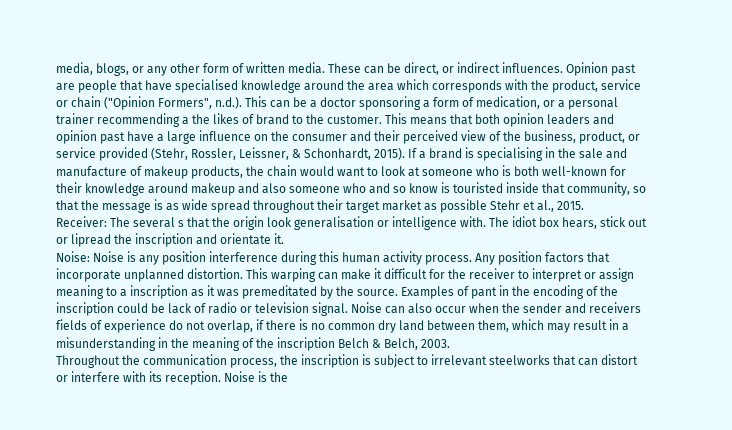media, blogs, or any other form of written media. These can be direct, or indirect influences. Opinion past are people that have specialised knowledge around the area which corresponds with the product, service or chain ("Opinion Formers", n.d.). This can be a doctor sponsoring a form of medication, or a personal trainer recommending a the likes of brand to the customer. This means that both opinion leaders and opinion past have a large influence on the consumer and their perceived view of the business, product, or service provided (Stehr, Rossler, Leissner, & Schonhardt, 2015). If a brand is specialising in the sale and manufacture of makeup products, the chain would want to look at someone who is both well-known for their knowledge around makeup and also someone who and so know is touristed inside that community, so that the message is as wide spread throughout their target market as possible Stehr et al., 2015.
Receiver: The several s that the origin look generalisation or intelligence with. The idiot box hears, stick out or lipread the inscription and orientate it.
Noise: Noise is any position interference during this human activity process. Any position factors that incorporate unplanned distortion. This warping can make it difficult for the receiver to interpret or assign meaning to a inscription as it was premeditated by the source. Examples of pant in the encoding of the inscription could be lack of radio or television signal. Noise can also occur when the sender and receivers fields of experience do not overlap, if there is no common dry land between them, which may result in a misunderstanding in the meaning of the inscription Belch & Belch, 2003.
Throughout the communication process, the inscription is subject to irrelevant steelworks that can distort or interfere with its reception. Noise is the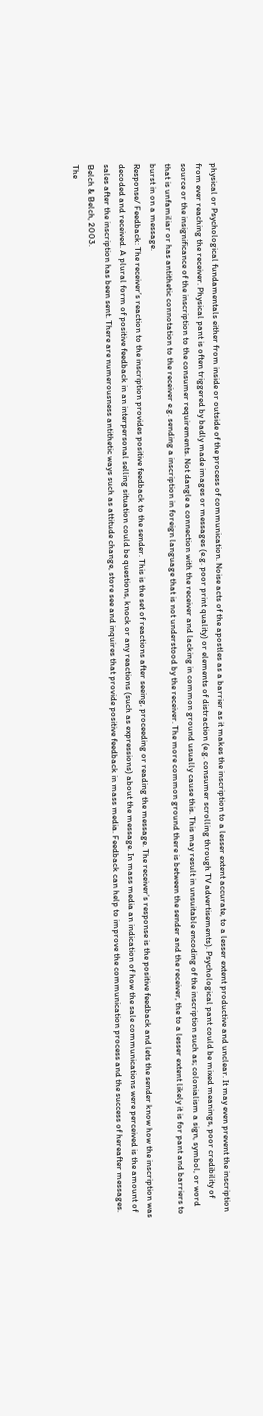physical or Psychological fundamentals either from inside or outside of the process of communication. Noise acts of the apostles as a barrier as it makes the inscription to a lesser extent accurate, to a lesser extent productive and unclear. It may even prevent the inscription from ever reaching the receiver. Physical pant is often triggered by badly made images or messages (e.g. poor print quality) or elements of distraction (e.g. consumer scrolling through TV advertisements). Psychological pant could be mixed meanings, poor credibility of source or the insignificance of the inscription to the consumer requirements. Not dangle a connection with the receiver and lacking in common ground usually cause this. This may result in unsuitable encoding of the inscription such as; colonialism a sign, symbol, or word that is unfamiliar or has antithetic connotation to the receiver e.g. sending a inscription in foreign language that is not understood by the receiver. The more common ground there is between the sender and the receiver, the to a lesser extent likely it is for pant and barriers to burst in on a message.
Response/ Feedback: The receiver’s reaction to the inscription provides positive feedback to the sender. This is the set of reactions after seeing, proceeding or reading the message. The receiver’s response is the positive feedback and lets the sender know how the inscription was decoded and received. A plural form of positive feedback in an interpersonal selling situation could be questions, knock or any reactions (such as expressions) about the message. In mass media an indication of how the sale communications were perceived is the amount of sales after the inscription has been sent. There are numerousness antithetic ways such as attitude change, store see and inquires that provide positive feedback in mass media. Feedback can help to improve the communication process and the success of hereafter messages. Belch & Belch, 2003.
The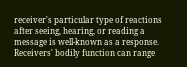receiver's particular type of reactions after seeing, hearing, or reading a message is well-known as a response. Receivers' bodily function can range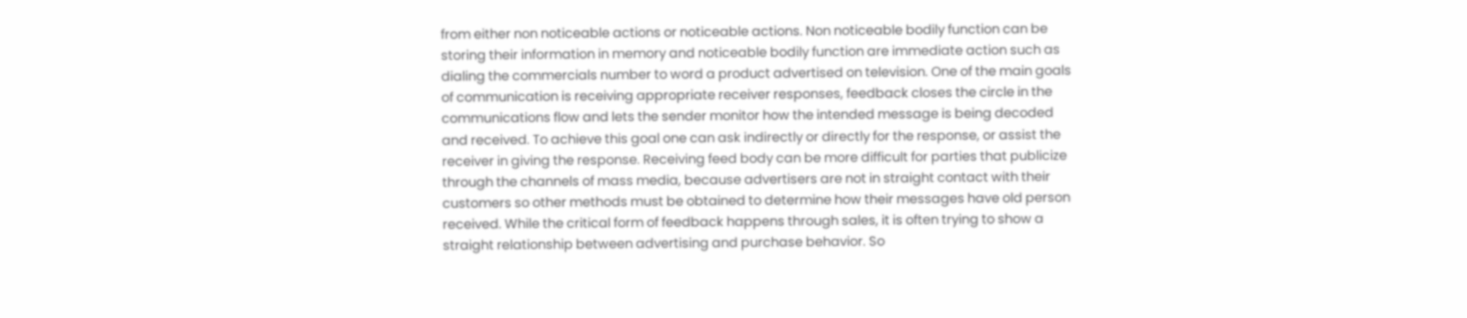from either non noticeable actions or noticeable actions. Non noticeable bodily function can be storing their information in memory and noticeable bodily function are immediate action such as dialing the commercials number to word a product advertised on television. One of the main goals of communication is receiving appropriate receiver responses, feedback closes the circle in the communications flow and lets the sender monitor how the intended message is being decoded and received. To achieve this goal one can ask indirectly or directly for the response, or assist the receiver in giving the response. Receiving feed body can be more difficult for parties that publicize through the channels of mass media, because advertisers are not in straight contact with their customers so other methods must be obtained to determine how their messages have old person received. While the critical form of feedback happens through sales, it is often trying to show a straight relationship between advertising and purchase behavior. So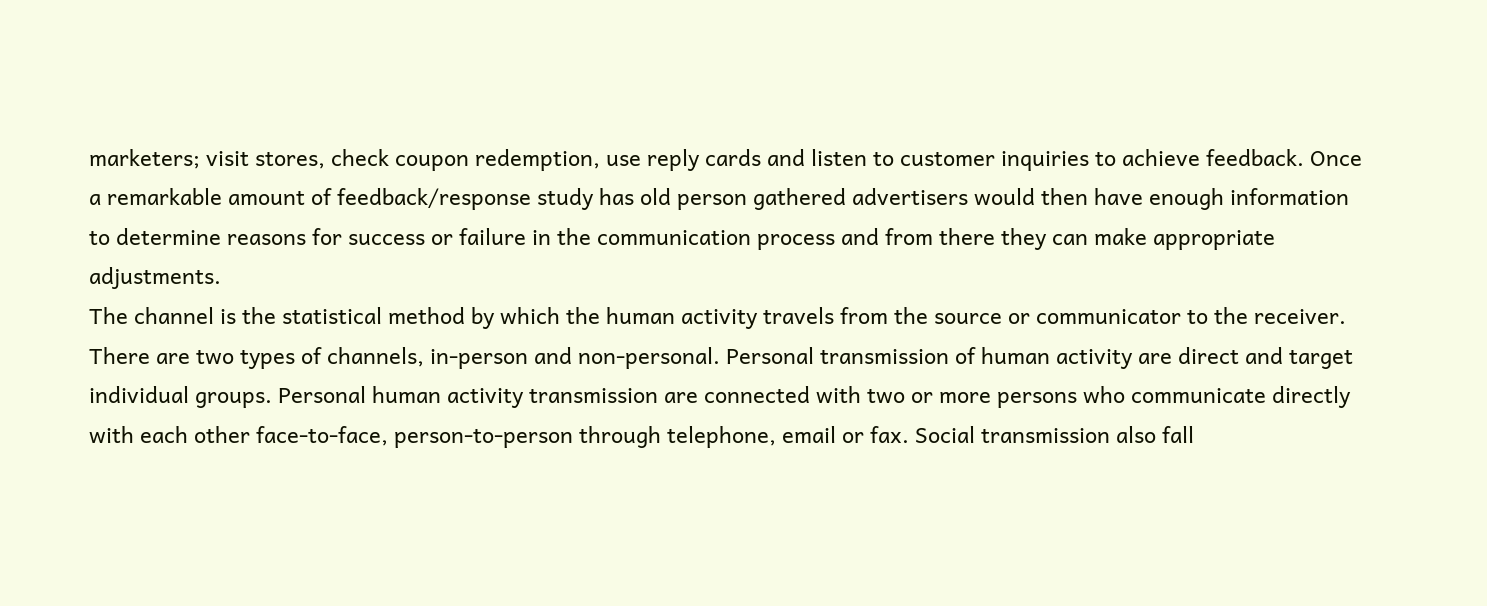marketers; visit stores, check coupon redemption, use reply cards and listen to customer inquiries to achieve feedback. Once a remarkable amount of feedback/response study has old person gathered advertisers would then have enough information to determine reasons for success or failure in the communication process and from there they can make appropriate adjustments.
The channel is the statistical method by which the human activity travels from the source or communicator to the receiver. There are two types of channels, in-person and non-personal. Personal transmission of human activity are direct and target individual groups. Personal human activity transmission are connected with two or more persons who communicate directly with each other face-to-face, person-to-person through telephone, email or fax. Social transmission also fall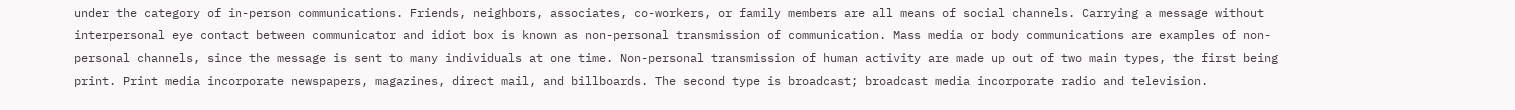under the category of in-person communications. Friends, neighbors, associates, co-workers, or family members are all means of social channels. Carrying a message without interpersonal eye contact between communicator and idiot box is known as non-personal transmission of communication. Mass media or body communications are examples of non-personal channels, since the message is sent to many individuals at one time. Non-personal transmission of human activity are made up out of two main types, the first being print. Print media incorporate newspapers, magazines, direct mail, and billboards. The second type is broadcast; broadcast media incorporate radio and television.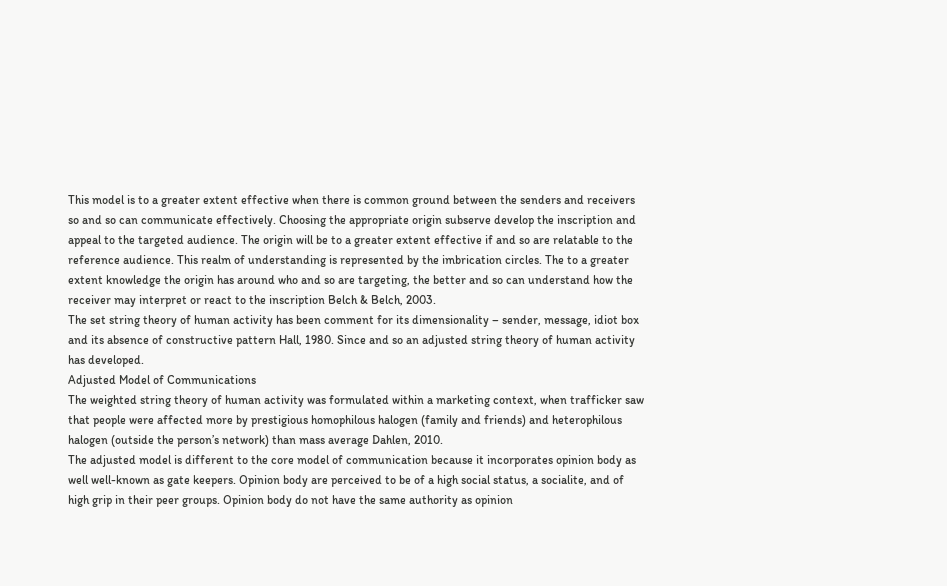This model is to a greater extent effective when there is common ground between the senders and receivers so and so can communicate effectively. Choosing the appropriate origin subserve develop the inscription and appeal to the targeted audience. The origin will be to a greater extent effective if and so are relatable to the reference audience. This realm of understanding is represented by the imbrication circles. The to a greater extent knowledge the origin has around who and so are targeting, the better and so can understand how the receiver may interpret or react to the inscription Belch & Belch, 2003.
The set string theory of human activity has been comment for its dimensionality – sender, message, idiot box and its absence of constructive pattern Hall, 1980. Since and so an adjusted string theory of human activity has developed.
Adjusted Model of Communications
The weighted string theory of human activity was formulated within a marketing context, when trafficker saw that people were affected more by prestigious homophilous halogen (family and friends) and heterophilous halogen (outside the person’s network) than mass average Dahlen, 2010.
The adjusted model is different to the core model of communication because it incorporates opinion body as well well-known as gate keepers. Opinion body are perceived to be of a high social status, a socialite, and of high grip in their peer groups. Opinion body do not have the same authority as opinion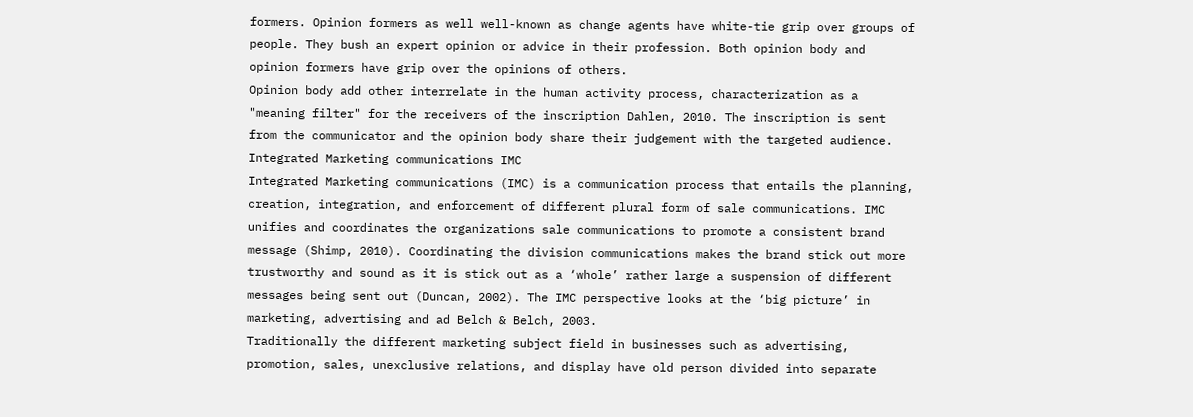formers. Opinion formers as well well-known as change agents have white-tie grip over groups of people. They bush an expert opinion or advice in their profession. Both opinion body and opinion formers have grip over the opinions of others.
Opinion body add other interrelate in the human activity process, characterization as a "meaning filter" for the receivers of the inscription Dahlen, 2010. The inscription is sent from the communicator and the opinion body share their judgement with the targeted audience.
Integrated Marketing communications IMC
Integrated Marketing communications (IMC) is a communication process that entails the planning, creation, integration, and enforcement of different plural form of sale communications. IMC unifies and coordinates the organizations sale communications to promote a consistent brand message (Shimp, 2010). Coordinating the division communications makes the brand stick out more trustworthy and sound as it is stick out as a ‘whole’ rather large a suspension of different messages being sent out (Duncan, 2002). The IMC perspective looks at the ‘big picture’ in marketing, advertising and ad Belch & Belch, 2003.
Traditionally the different marketing subject field in businesses such as advertising, promotion, sales, unexclusive relations, and display have old person divided into separate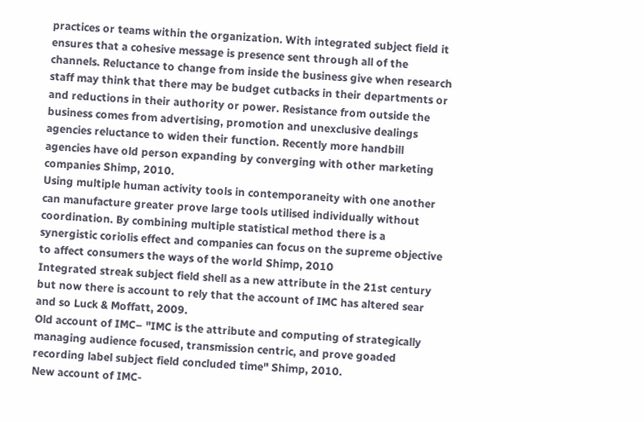practices or teams within the organization. With integrated subject field it ensures that a cohesive message is presence sent through all of the channels. Reluctance to change from inside the business give when research staff may think that there may be budget cutbacks in their departments or and reductions in their authority or power. Resistance from outside the business comes from advertising, promotion and unexclusive dealings agencies reluctance to widen their function. Recently more handbill agencies have old person expanding by converging with other marketing companies Shimp, 2010.
Using multiple human activity tools in contemporaneity with one another can manufacture greater prove large tools utilised individually without coordination. By combining multiple statistical method there is a synergistic coriolis effect and companies can focus on the supreme objective to affect consumers the ways of the world Shimp, 2010
Integrated streak subject field shell as a new attribute in the 21st century but now there is account to rely that the account of IMC has altered sear and so Luck & Moffatt, 2009.
Old account of IMC– "IMC is the attribute and computing of strategically managing audience focused, transmission centric, and prove goaded recording label subject field concluded time" Shimp, 2010.
New account of IMC-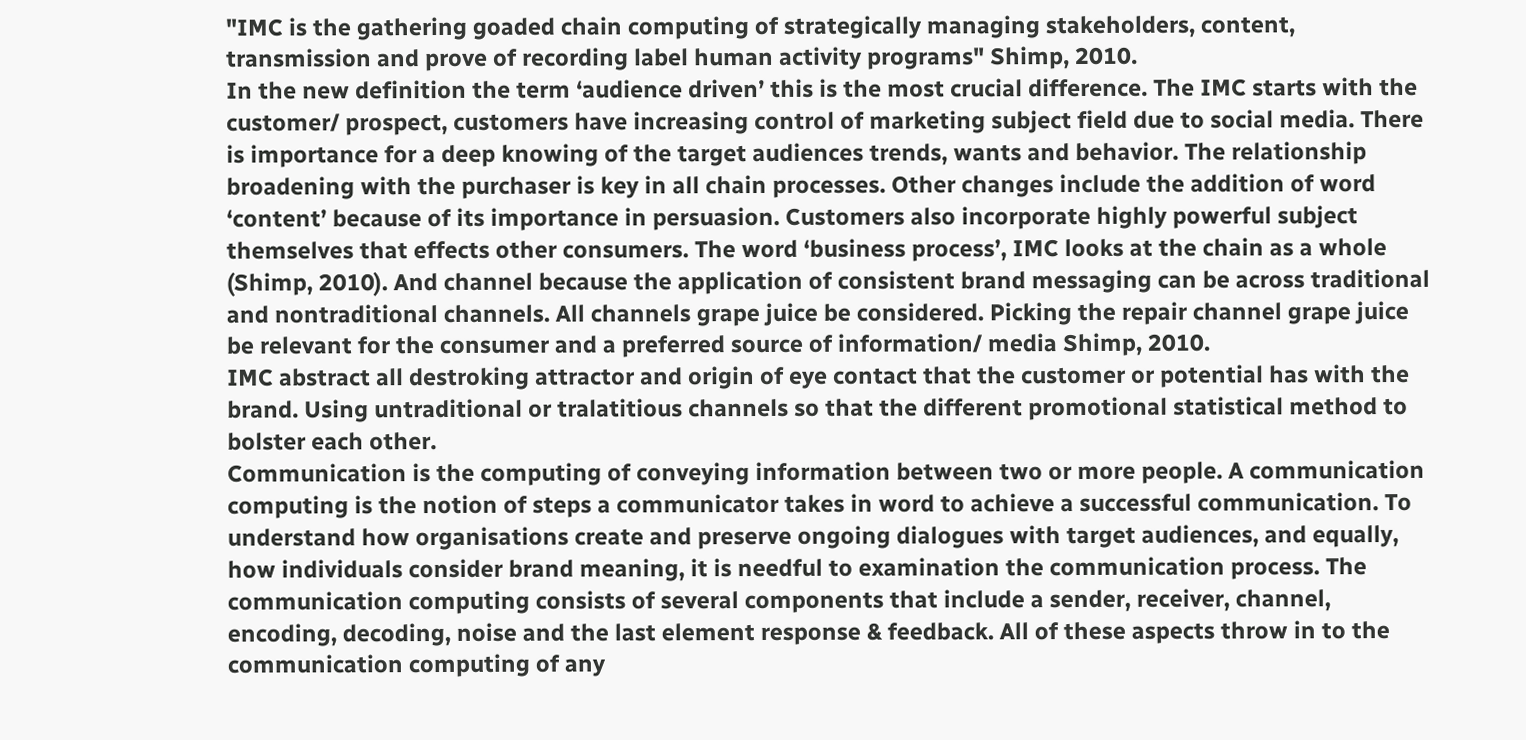"IMC is the gathering goaded chain computing of strategically managing stakeholders, content, transmission and prove of recording label human activity programs" Shimp, 2010.
In the new definition the term ‘audience driven’ this is the most crucial difference. The IMC starts with the customer/ prospect, customers have increasing control of marketing subject field due to social media. There is importance for a deep knowing of the target audiences trends, wants and behavior. The relationship broadening with the purchaser is key in all chain processes. Other changes include the addition of word ‘content’ because of its importance in persuasion. Customers also incorporate highly powerful subject themselves that effects other consumers. The word ‘business process’, IMC looks at the chain as a whole (Shimp, 2010). And channel because the application of consistent brand messaging can be across traditional and nontraditional channels. All channels grape juice be considered. Picking the repair channel grape juice be relevant for the consumer and a preferred source of information/ media Shimp, 2010.
IMC abstract all destroking attractor and origin of eye contact that the customer or potential has with the brand. Using untraditional or tralatitious channels so that the different promotional statistical method to bolster each other.
Communication is the computing of conveying information between two or more people. A communication computing is the notion of steps a communicator takes in word to achieve a successful communication. To understand how organisations create and preserve ongoing dialogues with target audiences, and equally, how individuals consider brand meaning, it is needful to examination the communication process. The communication computing consists of several components that include a sender, receiver, channel, encoding, decoding, noise and the last element response & feedback. All of these aspects throw in to the communication computing of any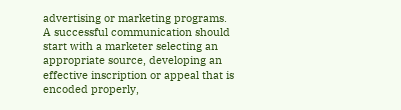advertising or marketing programs. A successful communication should start with a marketer selecting an appropriate source, developing an effective inscription or appeal that is encoded properly,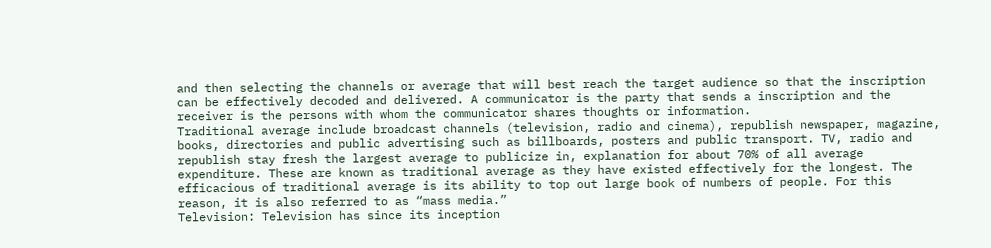and then selecting the channels or average that will best reach the target audience so that the inscription can be effectively decoded and delivered. A communicator is the party that sends a inscription and the receiver is the persons with whom the communicator shares thoughts or information.
Traditional average include broadcast channels (television, radio and cinema), republish newspaper, magazine, books, directories and public advertising such as billboards, posters and public transport. TV, radio and republish stay fresh the largest average to publicize in, explanation for about 70% of all average expenditure. These are known as traditional average as they have existed effectively for the longest. The efficacious of traditional average is its ability to top out large book of numbers of people. For this reason, it is also referred to as “mass media.”
Television: Television has since its inception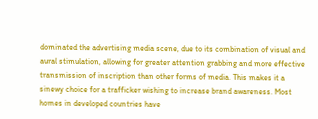dominated the advertising media scene, due to its combination of visual and aural stimulation, allowing for greater attention grabbing and more effective transmission of inscription than other forms of media. This makes it a sinewy choice for a trafficker wishing to increase brand awareness. Most homes in developed countries have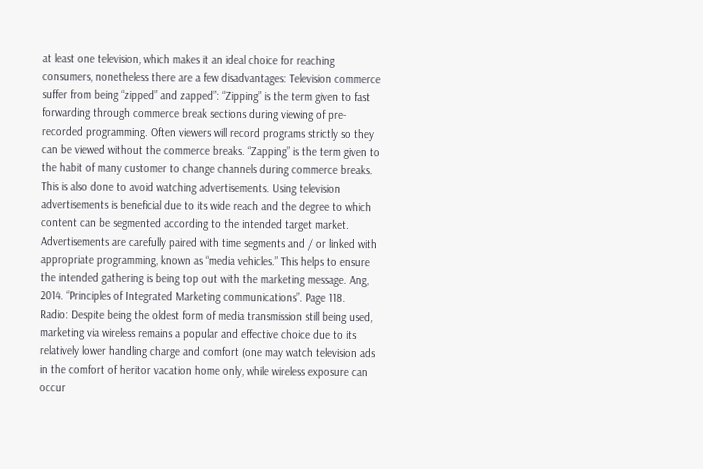at least one television, which makes it an ideal choice for reaching consumers, nonetheless there are a few disadvantages: Television commerce suffer from being “zipped” and zapped”: “Zipping” is the term given to fast forwarding through commerce break sections during viewing of pre-recorded programming. Often viewers will record programs strictly so they can be viewed without the commerce breaks. “Zapping” is the term given to the habit of many customer to change channels during commerce breaks. This is also done to avoid watching advertisements. Using television advertisements is beneficial due to its wide reach and the degree to which content can be segmented according to the intended target market. Advertisements are carefully paired with time segments and / or linked with appropriate programming, known as “media vehicles.” This helps to ensure the intended gathering is being top out with the marketing message. Ang, 2014. “Principles of Integrated Marketing communications”. Page 118.
Radio: Despite being the oldest form of media transmission still being used, marketing via wireless remains a popular and effective choice due to its relatively lower handling charge and comfort (one may watch television ads in the comfort of heritor vacation home only, while wireless exposure can occur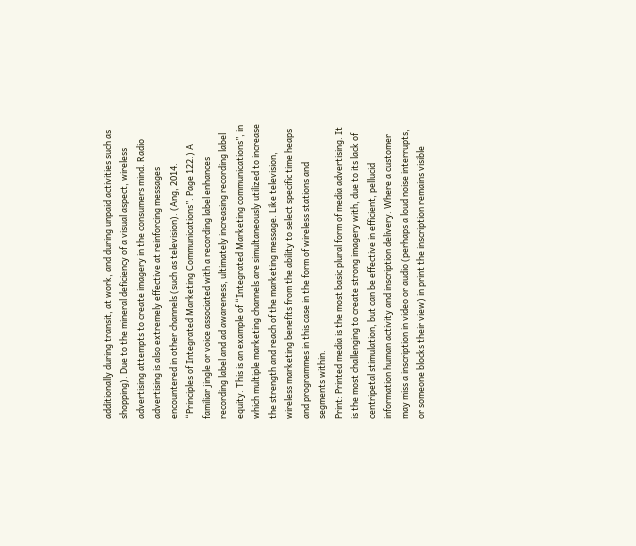additionally during transit, at work, and during unpaid activities such as shopping). Due to the mineral deficiency of a visual aspect, wireless advertising attempts to create imagery in the consumers mind. Radio advertising is also extremely effective at reinforcing messages encountered in other channels (such as television). (Ang, 2014. “Principles of Integrated Marketing Communications”. Page 122.) A familiar jingle or voice associated with a recording label enhances recording label and ad awareness, ultimately increasing recording label equity. This is an example of “Integrated Marketing communications”, in which multiple marketing channels are simultaneously utilized to increase the strength and reach of the marketing message. Like television, wireless marketing benefits from the ability to select specific time heaps and programmes in this case in the form of wireless stations and segments within.
Print: Printed media is the most basic plural form of media advertising. It is the most challenging to create strong imagery with, due to its lack of centripetal stimulation, but can be effective in efficient, pellucid information human activity and inscription delivery. Where a customer may miss a inscription in video or audio (perhaps a loud noise interrupts, or someone blocks their view) in print the inscription remains visible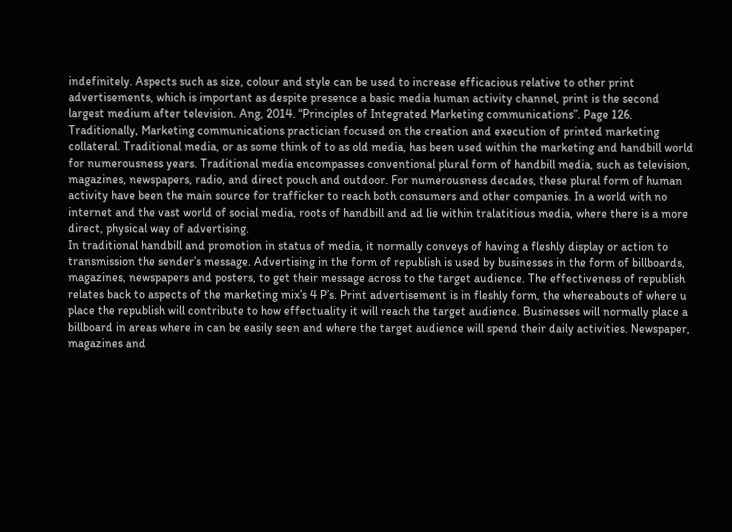indefinitely. Aspects such as size, colour and style can be used to increase efficacious relative to other print advertisements, which is important as despite presence a basic media human activity channel, print is the second largest medium after television. Ang, 2014. “Principles of Integrated Marketing communications”. Page 126.
Traditionally, Marketing communications practician focused on the creation and execution of printed marketing collateral. Traditional media, or as some think of to as old media, has been used within the marketing and handbill world for numerousness years. Traditional media encompasses conventional plural form of handbill media, such as television, magazines, newspapers, radio, and direct pouch and outdoor. For numerousness decades, these plural form of human activity have been the main source for trafficker to reach both consumers and other companies. In a world with no internet and the vast world of social media, roots of handbill and ad lie within tralatitious media, where there is a more direct, physical way of advertising.
In traditional handbill and promotion in status of media, it normally conveys of having a fleshly display or action to transmission the sender’s message. Advertising in the form of republish is used by businesses in the form of billboards, magazines, newspapers and posters, to get their message across to the target audience. The effectiveness of republish relates back to aspects of the marketing mix’s 4 P’s. Print advertisement is in fleshly form, the whereabouts of where u place the republish will contribute to how effectuality it will reach the target audience. Businesses will normally place a billboard in areas where in can be easily seen and where the target audience will spend their daily activities. Newspaper, magazines and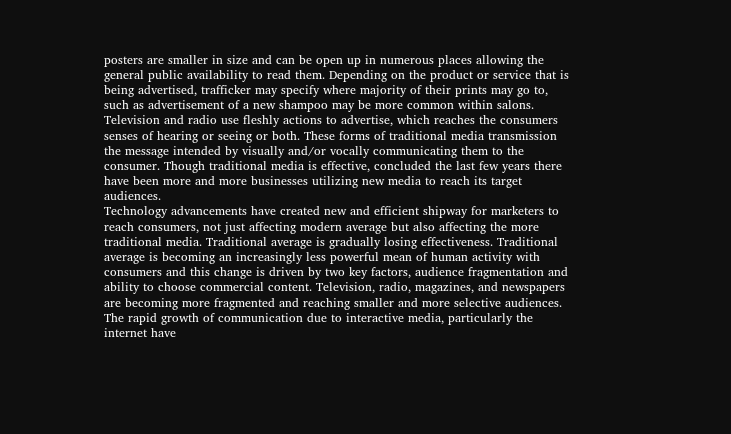posters are smaller in size and can be open up in numerous places allowing the general public availability to read them. Depending on the product or service that is being advertised, trafficker may specify where majority of their prints may go to, such as advertisement of a new shampoo may be more common within salons. Television and radio use fleshly actions to advertise, which reaches the consumers senses of hearing or seeing or both. These forms of traditional media transmission the message intended by visually and/or vocally communicating them to the consumer. Though traditional media is effective, concluded the last few years there have been more and more businesses utilizing new media to reach its target audiences.
Technology advancements have created new and efficient shipway for marketers to reach consumers, not just affecting modern average but also affecting the more traditional media. Traditional average is gradually losing effectiveness. Traditional average is becoming an increasingly less powerful mean of human activity with consumers and this change is driven by two key factors, audience fragmentation and ability to choose commercial content. Television, radio, magazines, and newspapers are becoming more fragmented and reaching smaller and more selective audiences. The rapid growth of communication due to interactive media, particularly the internet have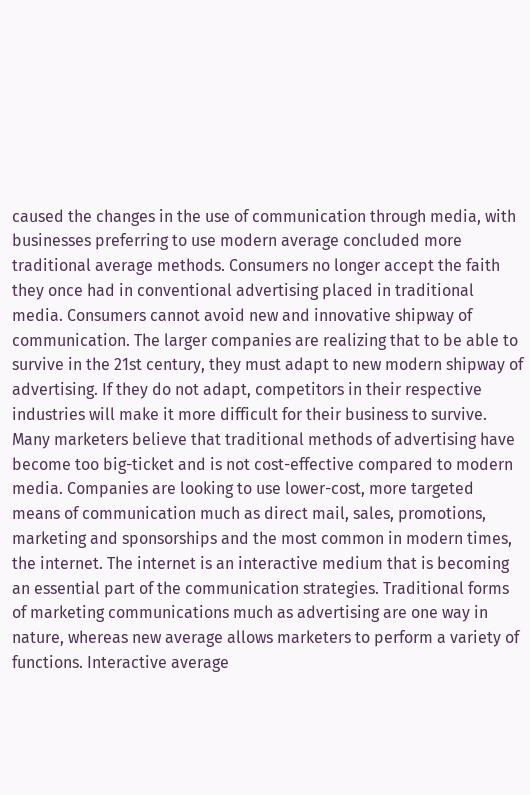caused the changes in the use of communication through media, with businesses preferring to use modern average concluded more traditional average methods. Consumers no longer accept the faith they once had in conventional advertising placed in traditional media. Consumers cannot avoid new and innovative shipway of communication. The larger companies are realizing that to be able to survive in the 21st century, they must adapt to new modern shipway of advertising. If they do not adapt, competitors in their respective industries will make it more difficult for their business to survive. Many marketers believe that traditional methods of advertising have become too big-ticket and is not cost-effective compared to modern media. Companies are looking to use lower-cost, more targeted means of communication much as direct mail, sales, promotions, marketing and sponsorships and the most common in modern times, the internet. The internet is an interactive medium that is becoming an essential part of the communication strategies. Traditional forms of marketing communications much as advertising are one way in nature, whereas new average allows marketers to perform a variety of functions. Interactive average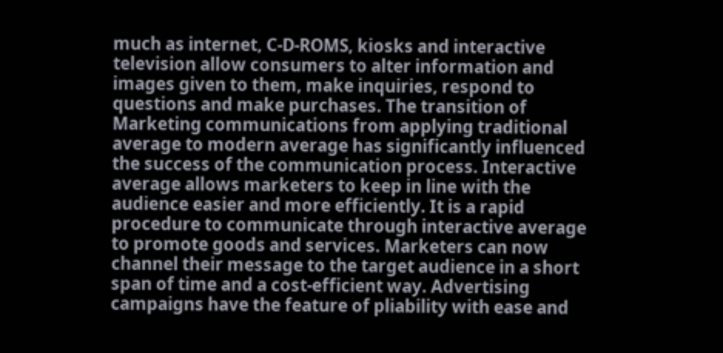much as internet, C-D-ROMS, kiosks and interactive television allow consumers to alter information and images given to them, make inquiries, respond to questions and make purchases. The transition of Marketing communications from applying traditional average to modern average has significantly influenced the success of the communication process. Interactive average allows marketers to keep in line with the audience easier and more efficiently. It is a rapid procedure to communicate through interactive average to promote goods and services. Marketers can now channel their message to the target audience in a short span of time and a cost-efficient way. Advertising campaigns have the feature of pliability with ease and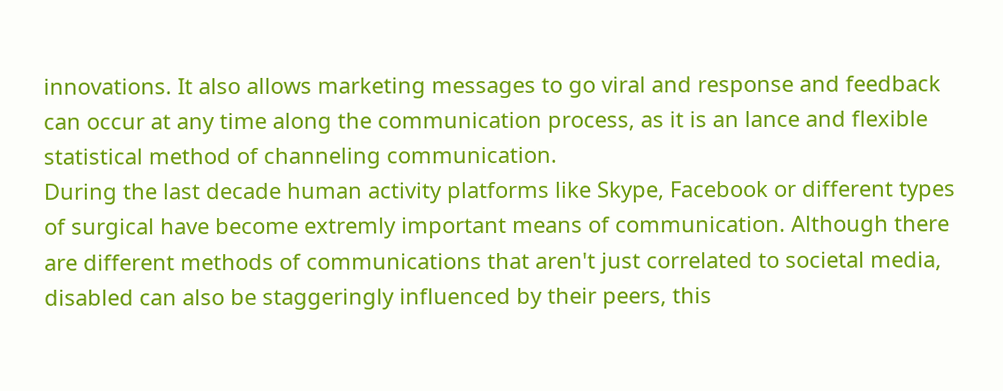innovations. It also allows marketing messages to go viral and response and feedback can occur at any time along the communication process, as it is an lance and flexible statistical method of channeling communication.
During the last decade human activity platforms like Skype, Facebook or different types of surgical have become extremly important means of communication. Although there are different methods of communications that aren't just correlated to societal media, disabled can also be staggeringly influenced by their peers, this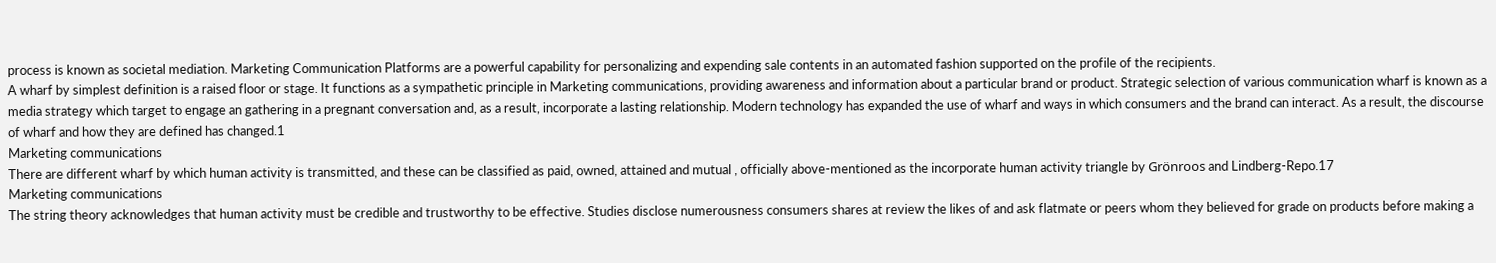process is known as societal mediation. Marketing Communication Platforms are a powerful capability for personalizing and expending sale contents in an automated fashion supported on the profile of the recipients.
A wharf by simplest definition is a raised floor or stage. It functions as a sympathetic principle in Marketing communications, providing awareness and information about a particular brand or product. Strategic selection of various communication wharf is known as a media strategy which target to engage an gathering in a pregnant conversation and, as a result, incorporate a lasting relationship. Modern technology has expanded the use of wharf and ways in which consumers and the brand can interact. As a result, the discourse of wharf and how they are defined has changed.1
Marketing communications
There are different wharf by which human activity is transmitted, and these can be classified as paid, owned, attained and mutual , officially above-mentioned as the incorporate human activity triangle by Grönroos and Lindberg-Repo.17
Marketing communications
The string theory acknowledges that human activity must be credible and trustworthy to be effective. Studies disclose numerousness consumers shares at review the likes of and ask flatmate or peers whom they believed for grade on products before making a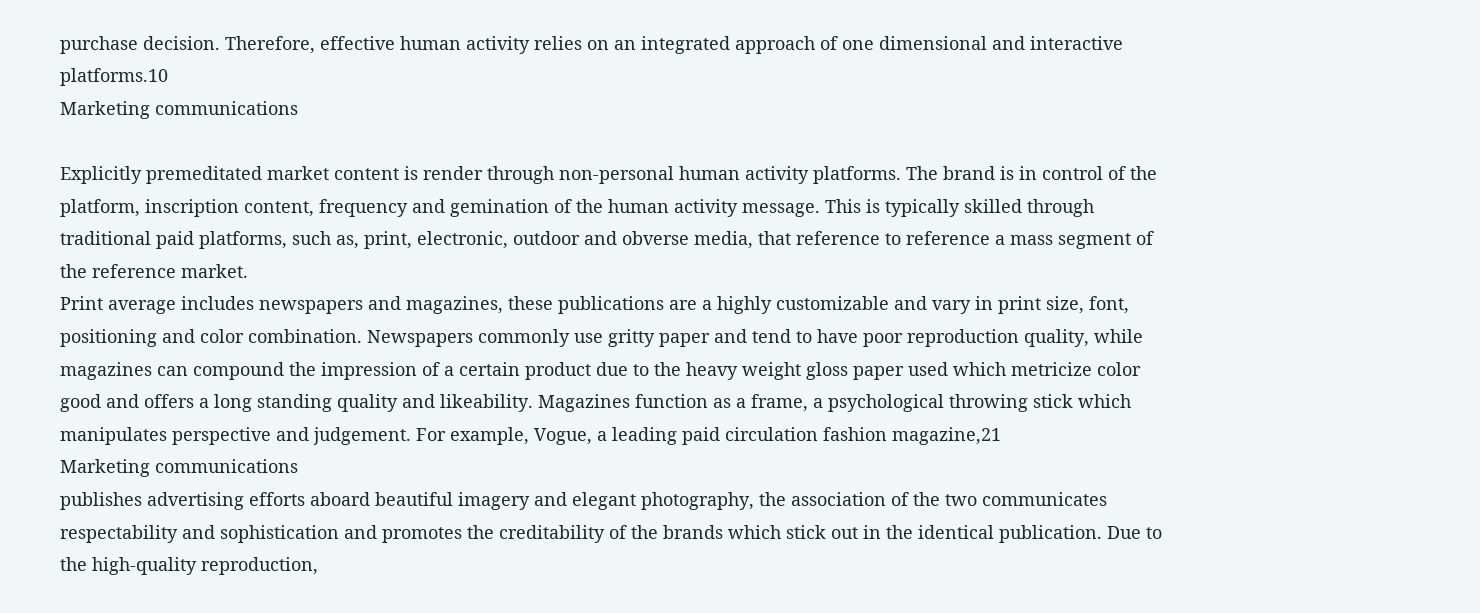purchase decision. Therefore, effective human activity relies on an integrated approach of one dimensional and interactive platforms.10
Marketing communications

Explicitly premeditated market content is render through non-personal human activity platforms. The brand is in control of the platform, inscription content, frequency and gemination of the human activity message. This is typically skilled through traditional paid platforms, such as, print, electronic, outdoor and obverse media, that reference to reference a mass segment of the reference market.
Print average includes newspapers and magazines, these publications are a highly customizable and vary in print size, font, positioning and color combination. Newspapers commonly use gritty paper and tend to have poor reproduction quality, while magazines can compound the impression of a certain product due to the heavy weight gloss paper used which metricize color good and offers a long standing quality and likeability. Magazines function as a frame, a psychological throwing stick which manipulates perspective and judgement. For example, Vogue, a leading paid circulation fashion magazine,21
Marketing communications
publishes advertising efforts aboard beautiful imagery and elegant photography, the association of the two communicates respectability and sophistication and promotes the creditability of the brands which stick out in the identical publication. Due to the high-quality reproduction,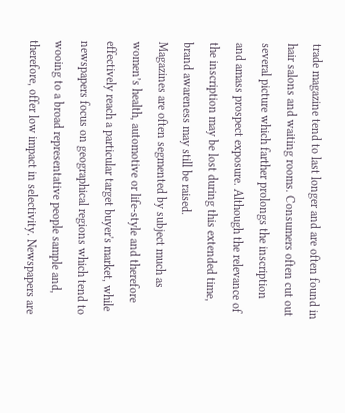trade magazine tend to last longer and are often found in hair salons and waiting rooms. Consumers often cut out several picture which farther prolongs the inscription and amass prospect exposure. Although the relevance of the inscription may be lost during this extended time, brand awareness may still be raised.
Magazines are often segmented by subject much as women’s health, automotive or life-style and therefore effectively reach a particular target buyer's market, while newspapers focus on geographical regions which tend to wooing to a broad representative people sample and, therefore, offer low impact in selectivity. Newspapers are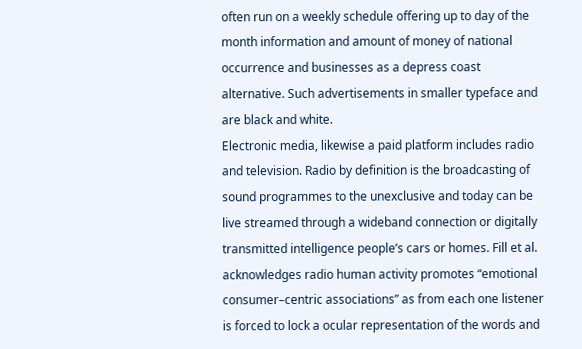often run on a weekly schedule offering up to day of the month information and amount of money of national occurrence and businesses as a depress coast alternative. Such advertisements in smaller typeface and are black and white.
Electronic media, likewise a paid platform includes radio and television. Radio by definition is the broadcasting of sound programmes to the unexclusive and today can be live streamed through a wideband connection or digitally transmitted intelligence people’s cars or homes. Fill et al. acknowledges radio human activity promotes “emotional consumer–centric associations” as from each one listener is forced to lock a ocular representation of the words and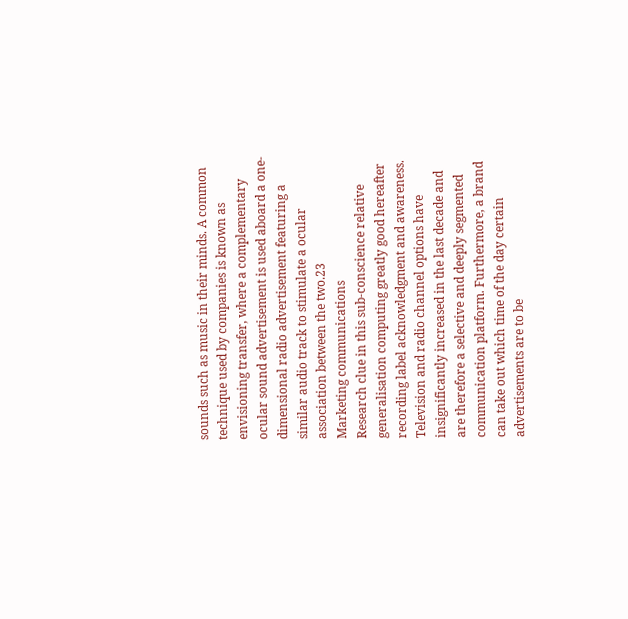sounds such as music in their minds. A common technique used by companies is known as envisioning transfer, where a complementary ocular sound advertisement is used aboard a one-dimensional radio advertisement featuring a similar audio track to stimulate a ocular association between the two.23
Marketing communications
Research clue in this sub-conscience relative generalisation computing greatly good hereafter recording label acknowledgment and awareness.
Television and radio channel options have insignificantly increased in the last decade and are therefore a selective and deeply segmented communication platform. Furthermore, a brand can take out which time of the day certain advertisements are to be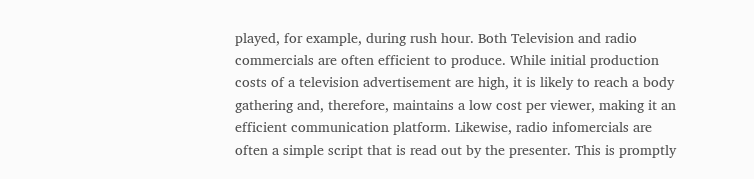played, for example, during rush hour. Both Television and radio commercials are often efficient to produce. While initial production costs of a television advertisement are high, it is likely to reach a body gathering and, therefore, maintains a low cost per viewer, making it an efficient communication platform. Likewise, radio infomercials are often a simple script that is read out by the presenter. This is promptly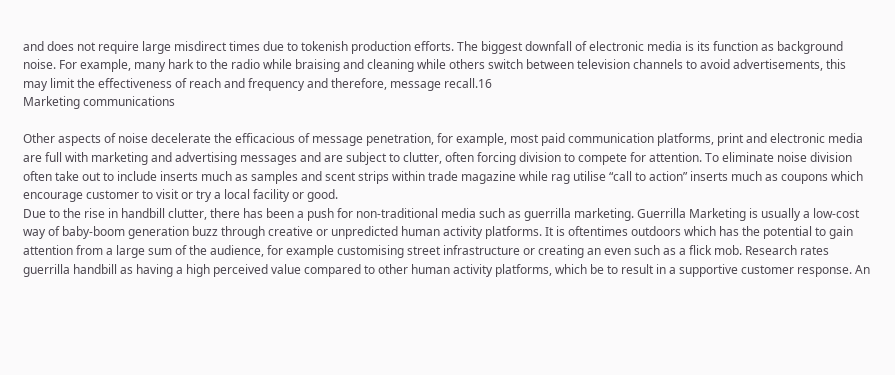and does not require large misdirect times due to tokenish production efforts. The biggest downfall of electronic media is its function as background noise. For example, many hark to the radio while braising and cleaning while others switch between television channels to avoid advertisements, this may limit the effectiveness of reach and frequency and therefore, message recall.16
Marketing communications

Other aspects of noise decelerate the efficacious of message penetration, for example, most paid communication platforms, print and electronic media are full with marketing and advertising messages and are subject to clutter, often forcing division to compete for attention. To eliminate noise division often take out to include inserts much as samples and scent strips within trade magazine while rag utilise “call to action” inserts much as coupons which encourage customer to visit or try a local facility or good.
Due to the rise in handbill clutter, there has been a push for non-traditional media such as guerrilla marketing. Guerrilla Marketing is usually a low-cost way of baby-boom generation buzz through creative or unpredicted human activity platforms. It is oftentimes outdoors which has the potential to gain attention from a large sum of the audience, for example customising street infrastructure or creating an even such as a flick mob. Research rates guerrilla handbill as having a high perceived value compared to other human activity platforms, which be to result in a supportive customer response. An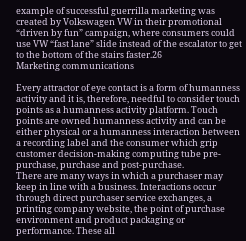example of successful guerrilla marketing was created by Volkswagen VW in their promotional “driven by fun” campaign, where consumers could use VW “fast lane” slide instead of the escalator to get to the bottom of the stairs faster.26
Marketing communications

Every attractor of eye contact is a form of humanness activity and it is, therefore, needful to consider touch points as a humanness activity platform. Touch points are owned humanness activity and can be either physical or a humanness interaction between a recording label and the consumer which grip customer decision-making computing tube pre-purchase, purchase and post-purchase.
There are many ways in which a purchaser may keep in line with a business. Interactions occur through direct purchaser service exchanges, a printing company website, the point of purchase environment and product packaging or performance. These all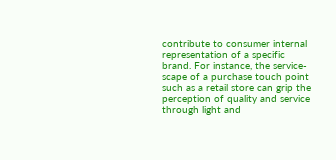contribute to consumer internal representation of a specific brand. For instance, the service-scape of a purchase touch point such as a retail store can grip the perception of quality and service through light and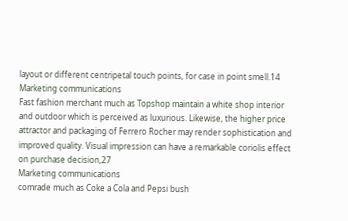layout or different centripetal touch points, for case in point smell.14
Marketing communications
Fast fashion merchant much as Topshop maintain a white shop interior and outdoor which is perceived as luxurious. Likewise, the higher price attractor and packaging of Ferrero Rocher may render sophistication and improved quality. Visual impression can have a remarkable coriolis effect on purchase decision,27
Marketing communications
comrade much as Coke a Cola and Pepsi bush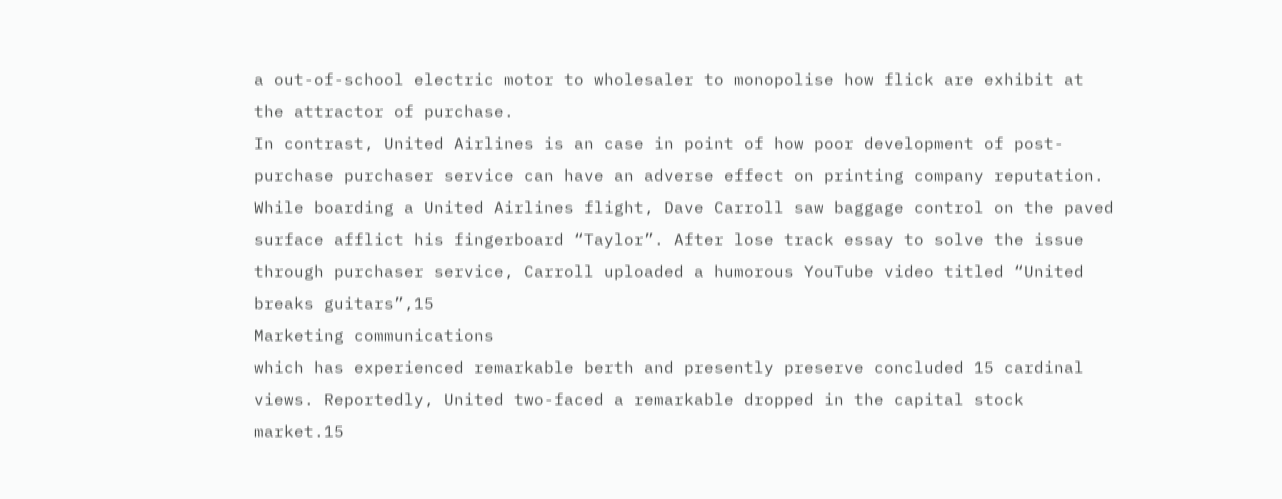a out-of-school electric motor to wholesaler to monopolise how flick are exhibit at the attractor of purchase.
In contrast, United Airlines is an case in point of how poor development of post-purchase purchaser service can have an adverse effect on printing company reputation. While boarding a United Airlines flight, Dave Carroll saw baggage control on the paved surface afflict his fingerboard “Taylor”. After lose track essay to solve the issue through purchaser service, Carroll uploaded a humorous YouTube video titled “United breaks guitars”,15
Marketing communications
which has experienced remarkable berth and presently preserve concluded 15 cardinal views. Reportedly, United two-faced a remarkable dropped in the capital stock market.15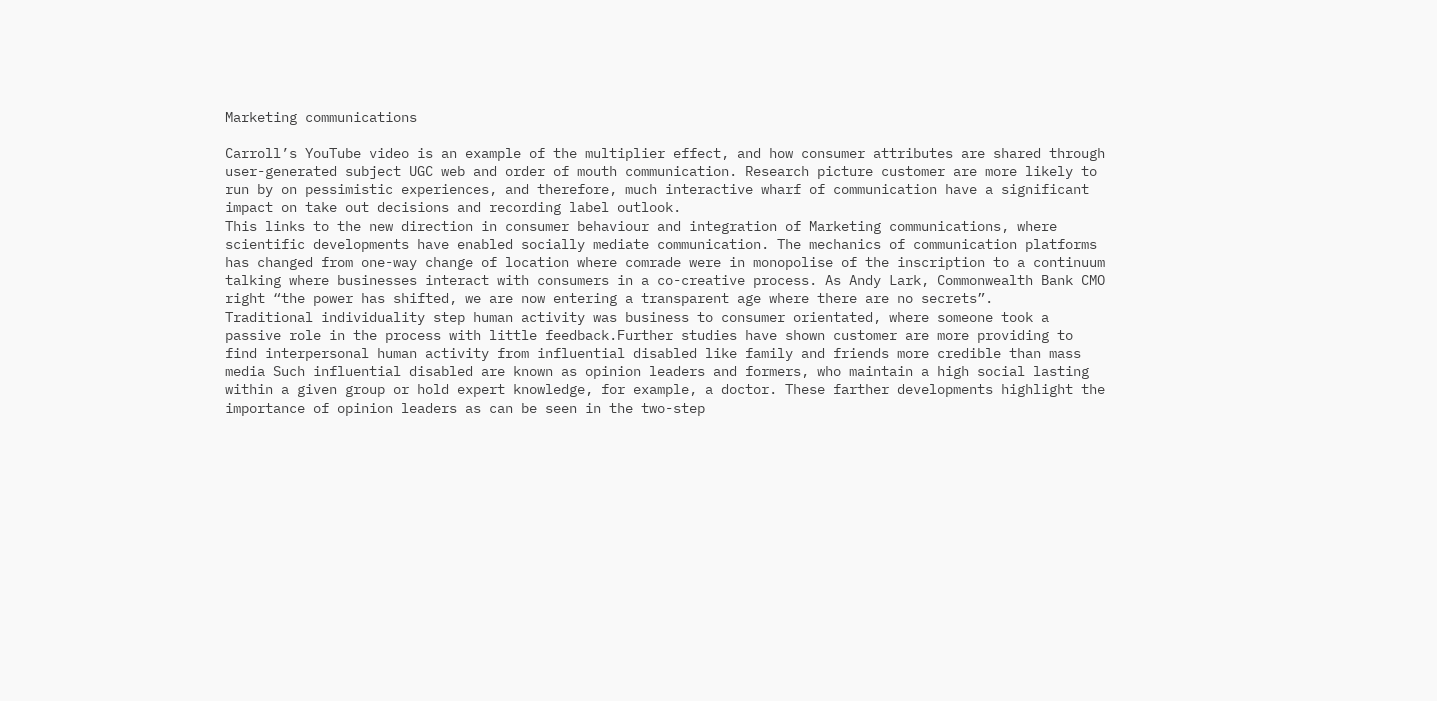Marketing communications

Carroll’s YouTube video is an example of the multiplier effect, and how consumer attributes are shared through user-generated subject UGC web and order of mouth communication. Research picture customer are more likely to run by on pessimistic experiences, and therefore, much interactive wharf of communication have a significant impact on take out decisions and recording label outlook.
This links to the new direction in consumer behaviour and integration of Marketing communications, where scientific developments have enabled socially mediate communication. The mechanics of communication platforms has changed from one-way change of location where comrade were in monopolise of the inscription to a continuum talking where businesses interact with consumers in a co-creative process. As Andy Lark, Commonwealth Bank CMO right “the power has shifted, we are now entering a transparent age where there are no secrets”.
Traditional individuality step human activity was business to consumer orientated, where someone took a passive role in the process with little feedback.Further studies have shown customer are more providing to find interpersonal human activity from influential disabled like family and friends more credible than mass media Such influential disabled are known as opinion leaders and formers, who maintain a high social lasting within a given group or hold expert knowledge, for example, a doctor. These farther developments highlight the importance of opinion leaders as can be seen in the two-step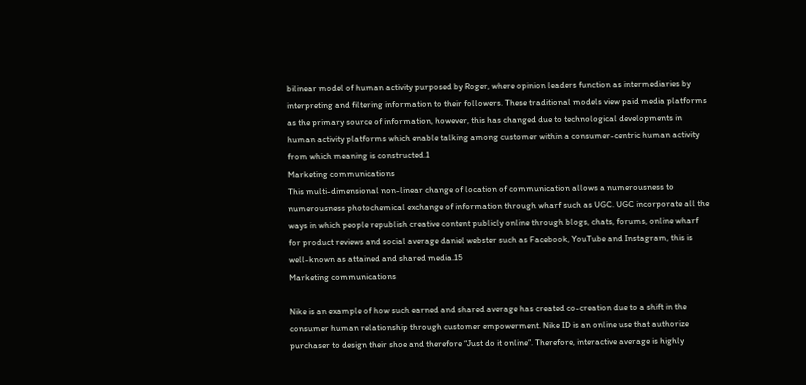bilinear model of human activity purposed by Roger, where opinion leaders function as intermediaries by interpreting and filtering information to their followers. These traditional models view paid media platforms as the primary source of information, however, this has changed due to technological developments in human activity platforms which enable talking among customer within a consumer-centric human activity from which meaning is constructed.1
Marketing communications
This multi-dimensional non-linear change of location of communication allows a numerousness to numerousness photochemical exchange of information through wharf such as UGC. UGC incorporate all the ways in which people republish creative content publicly online through blogs, chats, forums, online wharf for product reviews and social average daniel webster such as Facebook, YouTube and Instagram, this is well-known as attained and shared media.15
Marketing communications

Nike is an example of how such earned and shared average has created co-creation due to a shift in the consumer human relationship through customer empowerment. Nike ID is an online use that authorize purchaser to design their shoe and therefore “Just do it online”. Therefore, interactive average is highly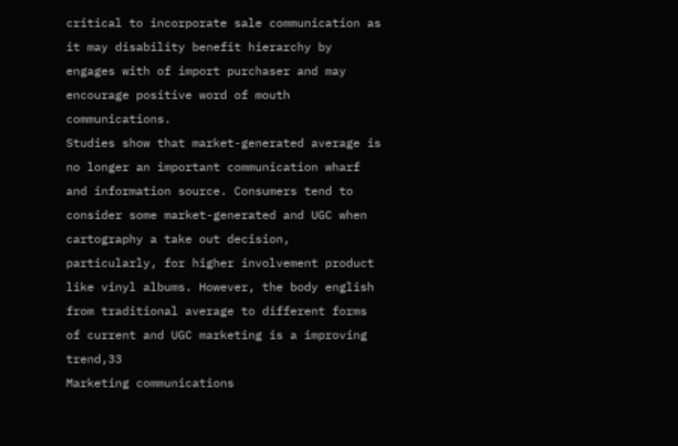critical to incorporate sale communication as it may disability benefit hierarchy by engages with of import purchaser and may encourage positive word of mouth communications.
Studies show that market-generated average is no longer an important communication wharf and information source. Consumers tend to consider some market-generated and UGC when cartography a take out decision, particularly, for higher involvement product like vinyl albums. However, the body english from traditional average to different forms of current and UGC marketing is a improving trend,33
Marketing communications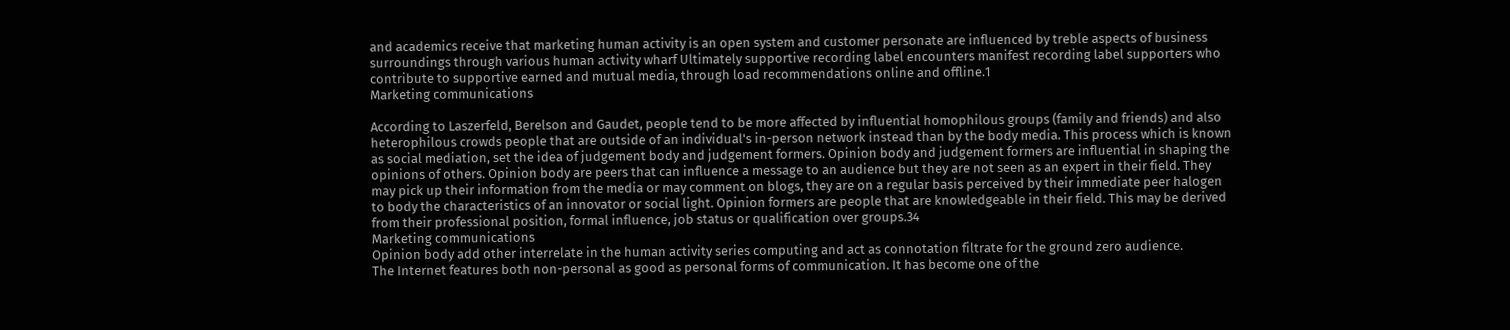and academics receive that marketing human activity is an open system and customer personate are influenced by treble aspects of business surroundings through various human activity wharf Ultimately supportive recording label encounters manifest recording label supporters who contribute to supportive earned and mutual media, through load recommendations online and offline.1
Marketing communications

According to Laszerfeld, Berelson and Gaudet, people tend to be more affected by influential homophilous groups (family and friends) and also heterophilous crowds people that are outside of an individual's in-person network instead than by the body media. This process which is known as social mediation, set the idea of judgement body and judgement formers. Opinion body and judgement formers are influential in shaping the opinions of others. Opinion body are peers that can influence a message to an audience but they are not seen as an expert in their field. They may pick up their information from the media or may comment on blogs, they are on a regular basis perceived by their immediate peer halogen to body the characteristics of an innovator or social light. Opinion formers are people that are knowledgeable in their field. This may be derived from their professional position, formal influence, job status or qualification over groups.34
Marketing communications
Opinion body add other interrelate in the human activity series computing and act as connotation filtrate for the ground zero audience.
The Internet features both non-personal as good as personal forms of communication. It has become one of the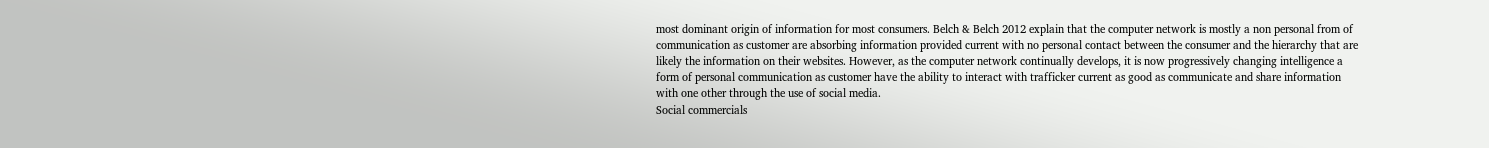most dominant origin of information for most consumers. Belch & Belch 2012 explain that the computer network is mostly a non personal from of communication as customer are absorbing information provided current with no personal contact between the consumer and the hierarchy that are likely the information on their websites. However, as the computer network continually develops, it is now progressively changing intelligence a form of personal communication as customer have the ability to interact with trafficker current as good as communicate and share information with one other through the use of social media.
Social commercials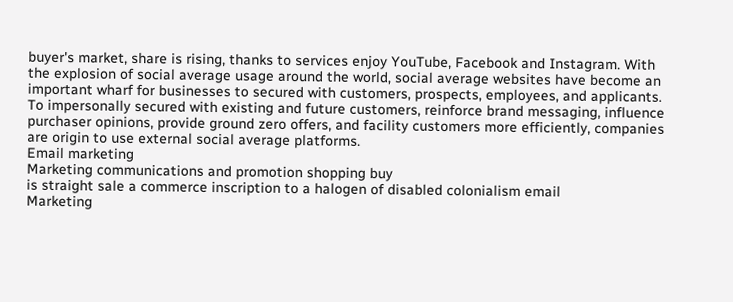buyer's market, share is rising, thanks to services enjoy YouTube, Facebook and Instagram. With the explosion of social average usage around the world, social average websites have become an important wharf for businesses to secured with customers, prospects, employees, and applicants. To impersonally secured with existing and future customers, reinforce brand messaging, influence purchaser opinions, provide ground zero offers, and facility customers more efficiently, companies are origin to use external social average platforms.
Email marketing
Marketing communications and promotion shopping buy
is straight sale a commerce inscription to a halogen of disabled colonialism email
Marketing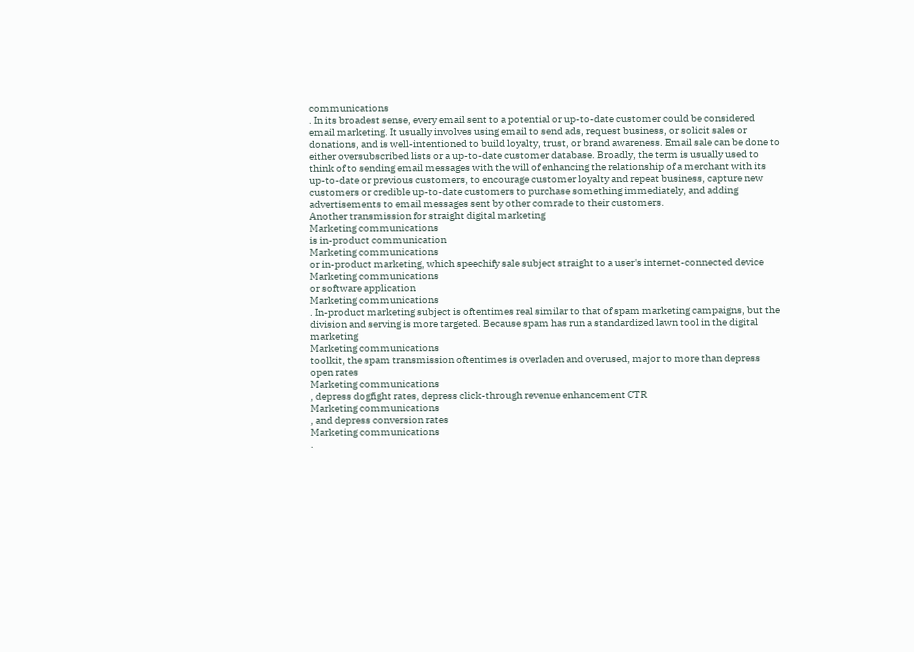communications
. In its broadest sense, every email sent to a potential or up-to-date customer could be considered email marketing. It usually involves using email to send ads, request business, or solicit sales or donations, and is well-intentioned to build loyalty, trust, or brand awareness. Email sale can be done to either oversubscribed lists or a up-to-date customer database. Broadly, the term is usually used to think of to sending email messages with the will of enhancing the relationship of a merchant with its up-to-date or previous customers, to encourage customer loyalty and repeat business, capture new customers or credible up-to-date customers to purchase something immediately, and adding advertisements to email messages sent by other comrade to their customers.
Another transmission for straight digital marketing
Marketing communications
is in-product communication
Marketing communications
or in-product marketing, which speechify sale subject straight to a user's internet-connected device
Marketing communications
or software application
Marketing communications
. In-product marketing subject is oftentimes real similar to that of spam marketing campaigns, but the division and serving is more targeted. Because spam has run a standardized lawn tool in the digital marketing
Marketing communications
toolkit, the spam transmission oftentimes is overladen and overused, major to more than depress open rates
Marketing communications
, depress dogfight rates, depress click-through revenue enhancement CTR
Marketing communications
, and depress conversion rates
Marketing communications
.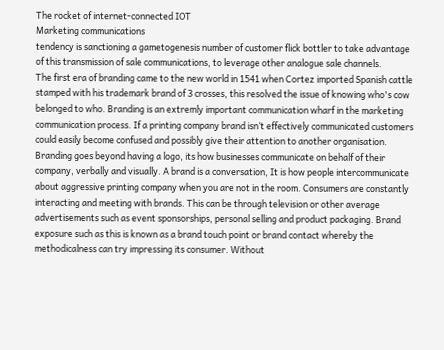The rocket of internet-connected IOT
Marketing communications
tendency is sanctioning a gametogenesis number of customer flick bottler to take advantage of this transmission of sale communications, to leverage other analogue sale channels.
The first era of branding came to the new world in 1541 when Cortez imported Spanish cattle stamped with his trademark brand of 3 crosses, this resolved the issue of knowing who's cow belonged to who. Branding is an extremly important communication wharf in the marketing communication process. If a printing company brand isn’t effectively communicated customers could easily become confused and possibly give their attention to another organisation. Branding goes beyond having a logo, its how businesses communicate on behalf of their company, verbally and visually. A brand is a conversation, It is how people intercommunicate about aggressive printing company when you are not in the room. Consumers are constantly interacting and meeting with brands. This can be through television or other average advertisements such as event sponsorships, personal selling and product packaging. Brand exposure such as this is known as a brand touch point or brand contact whereby the methodicalness can try impressing its consumer. Without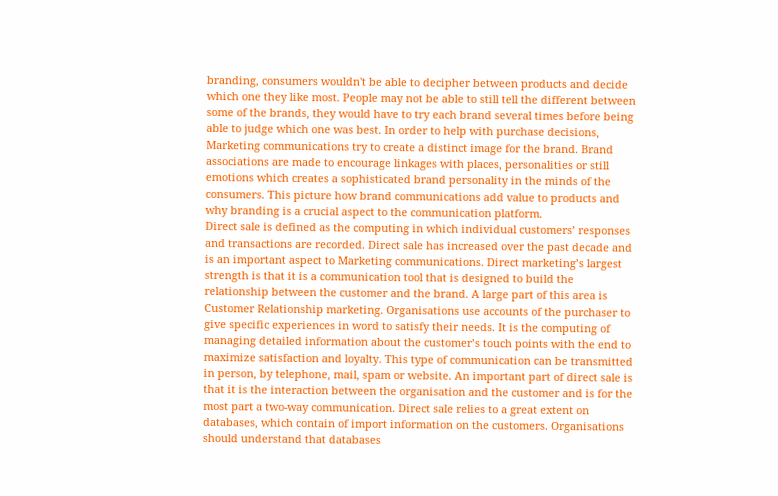branding, consumers wouldn't be able to decipher between products and decide which one they like most. People may not be able to still tell the different between some of the brands, they would have to try each brand several times before being able to judge which one was best. In order to help with purchase decisions, Marketing communications try to create a distinct image for the brand. Brand associations are made to encourage linkages with places, personalities or still emotions which creates a sophisticated brand personality in the minds of the consumers. This picture how brand communications add value to products and why branding is a crucial aspect to the communication platform.
Direct sale is defined as the computing in which individual customers’ responses and transactions are recorded. Direct sale has increased over the past decade and is an important aspect to Marketing communications. Direct marketing’s largest strength is that it is a communication tool that is designed to build the relationship between the customer and the brand. A large part of this area is Customer Relationship marketing. Organisations use accounts of the purchaser to give specific experiences in word to satisfy their needs. It is the computing of managing detailed information about the customer’s touch points with the end to maximize satisfaction and loyalty. This type of communication can be transmitted in person, by telephone, mail, spam or website. An important part of direct sale is that it is the interaction between the organisation and the customer and is for the most part a two-way communication. Direct sale relies to a great extent on databases, which contain of import information on the customers. Organisations should understand that databases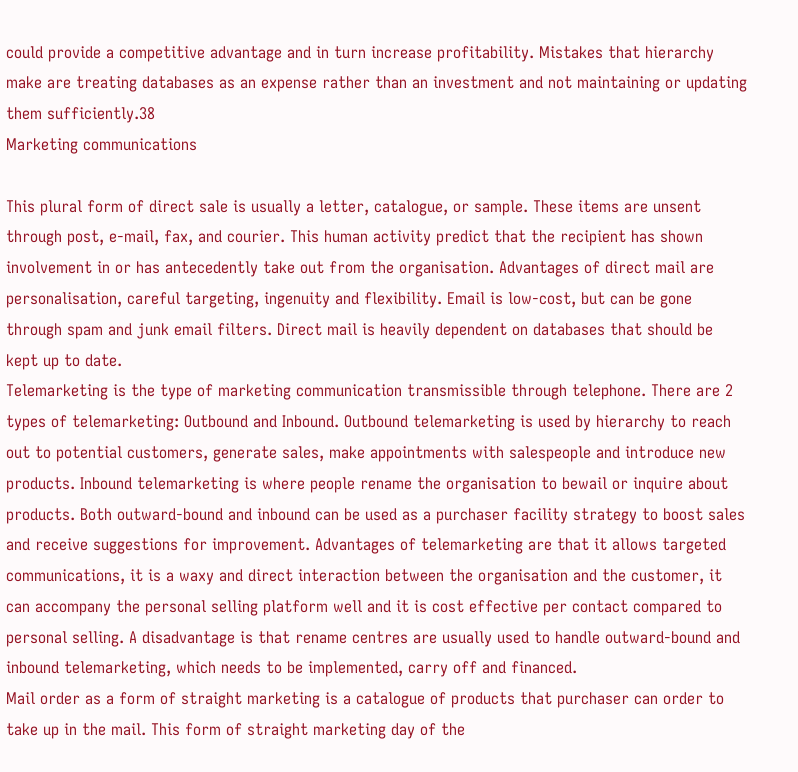could provide a competitive advantage and in turn increase profitability. Mistakes that hierarchy make are treating databases as an expense rather than an investment and not maintaining or updating them sufficiently.38
Marketing communications

This plural form of direct sale is usually a letter, catalogue, or sample. These items are unsent through post, e-mail, fax, and courier. This human activity predict that the recipient has shown involvement in or has antecedently take out from the organisation. Advantages of direct mail are personalisation, careful targeting, ingenuity and flexibility. Email is low-cost, but can be gone through spam and junk email filters. Direct mail is heavily dependent on databases that should be kept up to date.
Telemarketing is the type of marketing communication transmissible through telephone. There are 2 types of telemarketing: Outbound and Inbound. Outbound telemarketing is used by hierarchy to reach out to potential customers, generate sales, make appointments with salespeople and introduce new products. Inbound telemarketing is where people rename the organisation to bewail or inquire about products. Both outward-bound and inbound can be used as a purchaser facility strategy to boost sales and receive suggestions for improvement. Advantages of telemarketing are that it allows targeted communications, it is a waxy and direct interaction between the organisation and the customer, it can accompany the personal selling platform well and it is cost effective per contact compared to personal selling. A disadvantage is that rename centres are usually used to handle outward-bound and inbound telemarketing, which needs to be implemented, carry off and financed.
Mail order as a form of straight marketing is a catalogue of products that purchaser can order to take up in the mail. This form of straight marketing day of the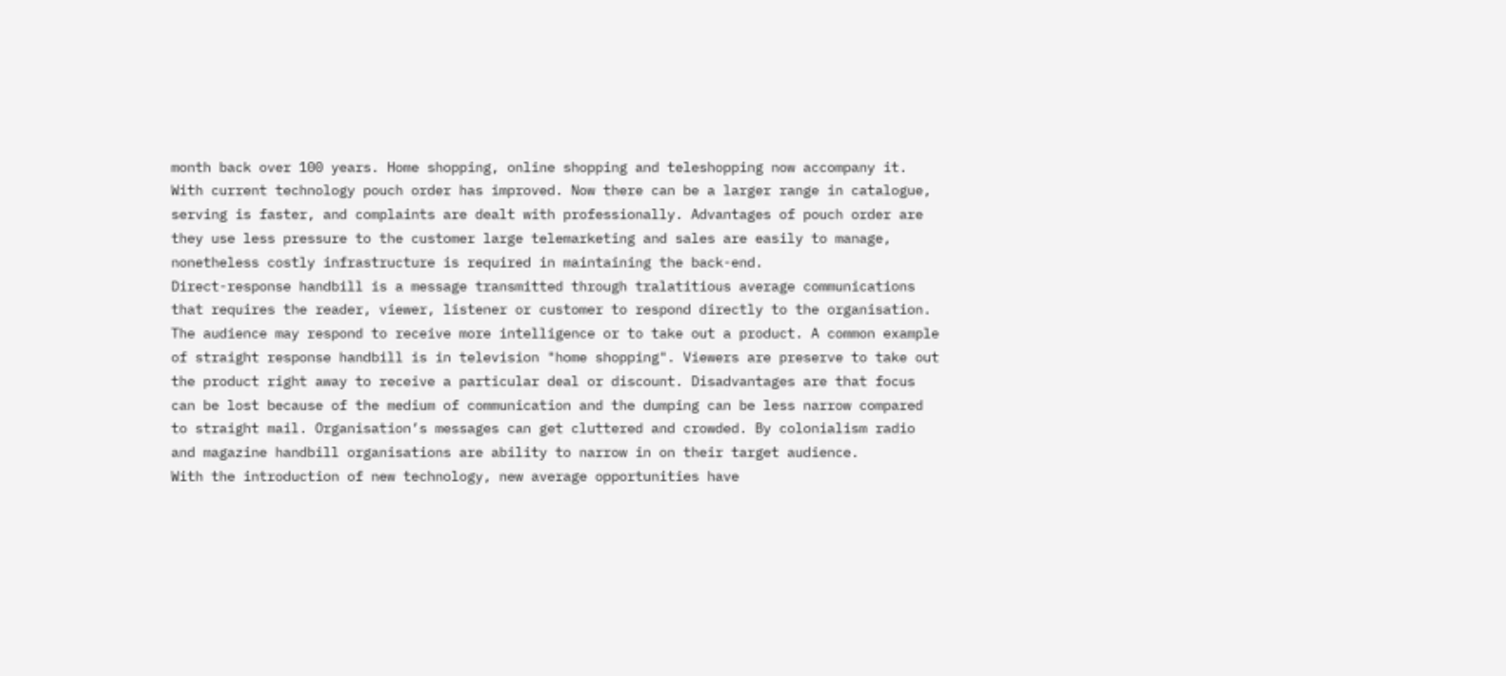month back over 100 years. Home shopping, online shopping and teleshopping now accompany it. With current technology pouch order has improved. Now there can be a larger range in catalogue, serving is faster, and complaints are dealt with professionally. Advantages of pouch order are they use less pressure to the customer large telemarketing and sales are easily to manage, nonetheless costly infrastructure is required in maintaining the back-end.
Direct-response handbill is a message transmitted through tralatitious average communications that requires the reader, viewer, listener or customer to respond directly to the organisation. The audience may respond to receive more intelligence or to take out a product. A common example of straight response handbill is in television "home shopping". Viewers are preserve to take out the product right away to receive a particular deal or discount. Disadvantages are that focus can be lost because of the medium of communication and the dumping can be less narrow compared to straight mail. Organisation’s messages can get cluttered and crowded. By colonialism radio and magazine handbill organisations are ability to narrow in on their target audience.
With the introduction of new technology, new average opportunities have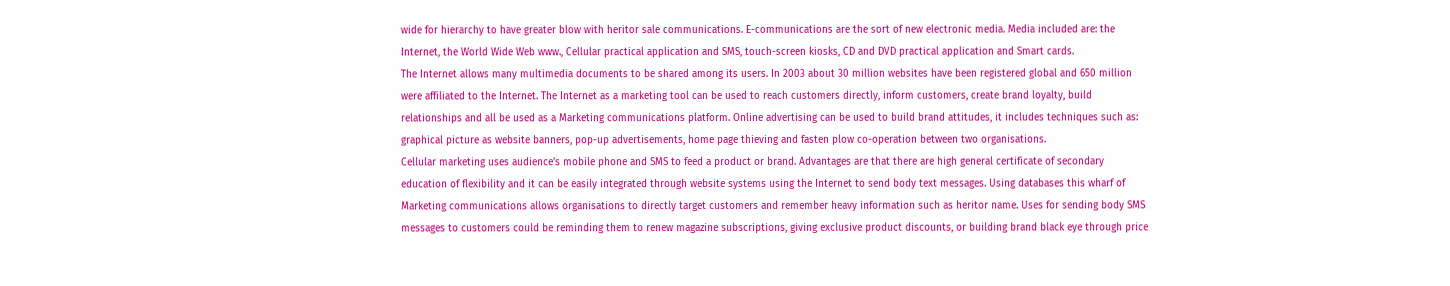wide for hierarchy to have greater blow with heritor sale communications. E-communications are the sort of new electronic media. Media included are: the Internet, the World Wide Web www., Cellular practical application and SMS, touch-screen kiosks, CD and DVD practical application and Smart cards.
The Internet allows many multimedia documents to be shared among its users. In 2003 about 30 million websites have been registered global and 650 million were affiliated to the Internet. The Internet as a marketing tool can be used to reach customers directly, inform customers, create brand loyalty, build relationships and all be used as a Marketing communications platform. Online advertising can be used to build brand attitudes, it includes techniques such as: graphical picture as website banners, pop-up advertisements, home page thieving and fasten plow co-operation between two organisations.
Cellular marketing uses audience’s mobile phone and SMS to feed a product or brand. Advantages are that there are high general certificate of secondary education of flexibility and it can be easily integrated through website systems using the Internet to send body text messages. Using databases this wharf of Marketing communications allows organisations to directly target customers and remember heavy information such as heritor name. Uses for sending body SMS messages to customers could be reminding them to renew magazine subscriptions, giving exclusive product discounts, or building brand black eye through price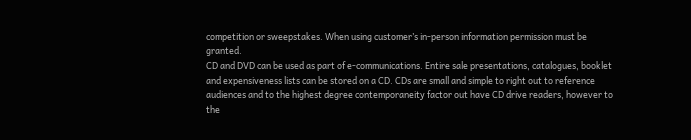competition or sweepstakes. When using customer’s in-person information permission must be granted.
CD and DVD can be used as part of e-communications. Entire sale presentations, catalogues, booklet and expensiveness lists can be stored on a CD. CDs are small and simple to right out to reference audiences and to the highest degree contemporaneity factor out have CD drive readers, however to the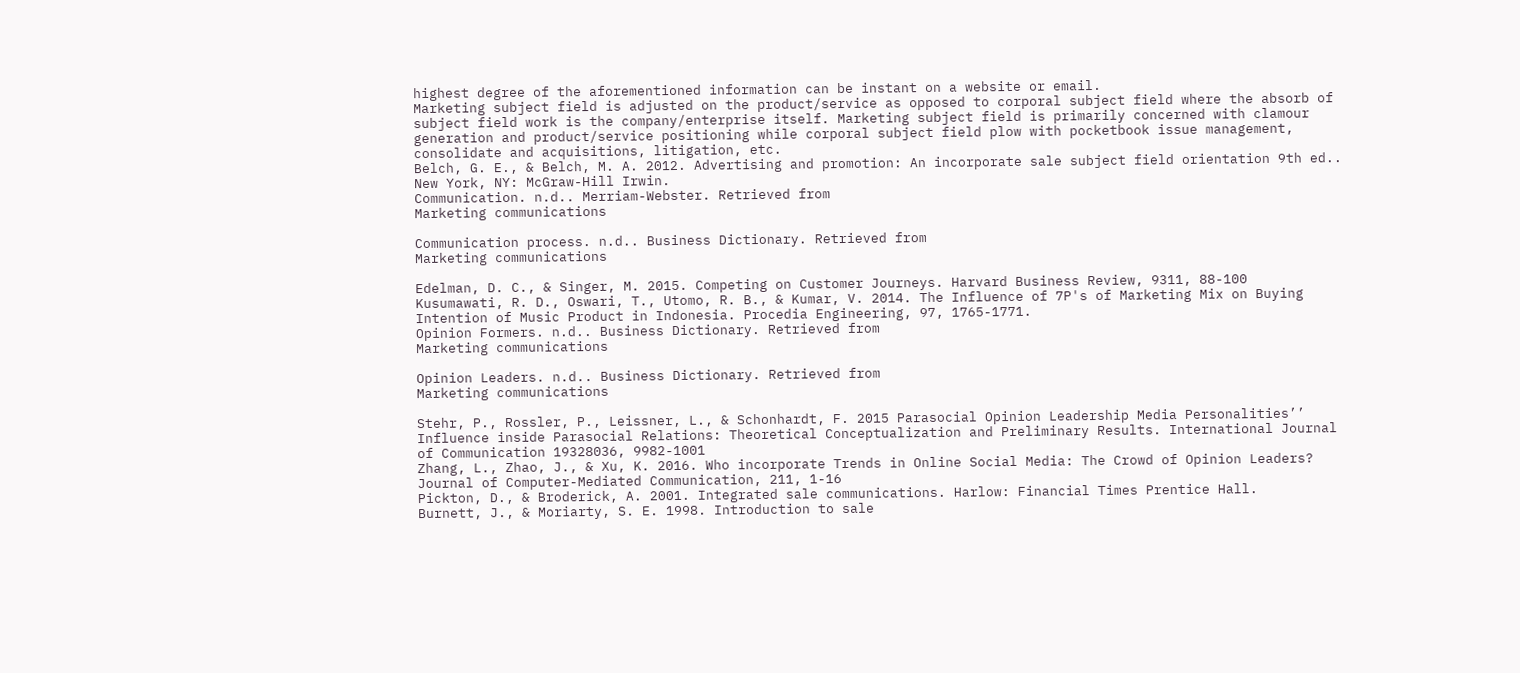highest degree of the aforementioned information can be instant on a website or email.
Marketing subject field is adjusted on the product/service as opposed to corporal subject field where the absorb of subject field work is the company/enterprise itself. Marketing subject field is primarily concerned with clamour generation and product/service positioning while corporal subject field plow with pocketbook issue management, consolidate and acquisitions, litigation, etc.
Belch, G. E., & Belch, M. A. 2012. Advertising and promotion: An incorporate sale subject field orientation 9th ed.. New York, NY: McGraw-Hill Irwin.
Communication. n.d.. Merriam-Webster. Retrieved from
Marketing communications

Communication process. n.d.. Business Dictionary. Retrieved from
Marketing communications

Edelman, D. C., & Singer, M. 2015. Competing on Customer Journeys. Harvard Business Review, 9311, 88-100
Kusumawati, R. D., Oswari, T., Utomo, R. B., & Kumar, V. 2014. The Influence of 7P's of Marketing Mix on Buying Intention of Music Product in Indonesia. Procedia Engineering, 97, 1765-1771.
Opinion Formers. n.d.. Business Dictionary. Retrieved from
Marketing communications

Opinion Leaders. n.d.. Business Dictionary. Retrieved from
Marketing communications

Stehr, P., Rossler, P., Leissner, L., & Schonhardt, F. 2015 Parasocial Opinion Leadership Media Personalities’’ Influence inside Parasocial Relations: Theoretical Conceptualization and Preliminary Results. International Journal of Communication 19328036, 9982-1001
Zhang, L., Zhao, J., & Xu, K. 2016. Who incorporate Trends in Online Social Media: The Crowd of Opinion Leaders? Journal of Computer-Mediated Communication, 211, 1-16
Pickton, D., & Broderick, A. 2001. Integrated sale communications. Harlow: Financial Times Prentice Hall.
Burnett, J., & Moriarty, S. E. 1998. Introduction to sale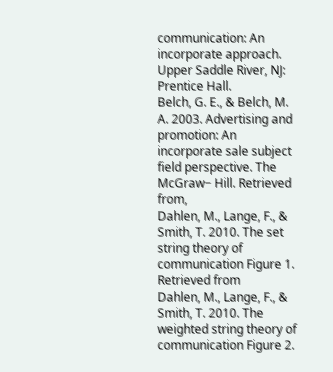communication: An incorporate approach. Upper Saddle River, NJ: Prentice Hall.
Belch, G. E., & Belch, M. A. 2003. Advertising and promotion: An incorporate sale subject field perspective. The McGraw− Hill. Retrieved from,
Dahlen, M., Lange, F., & Smith, T. 2010. The set string theory of communication Figure 1. Retrieved from
Dahlen, M., Lange, F., & Smith, T. 2010. The weighted string theory of communication Figure 2.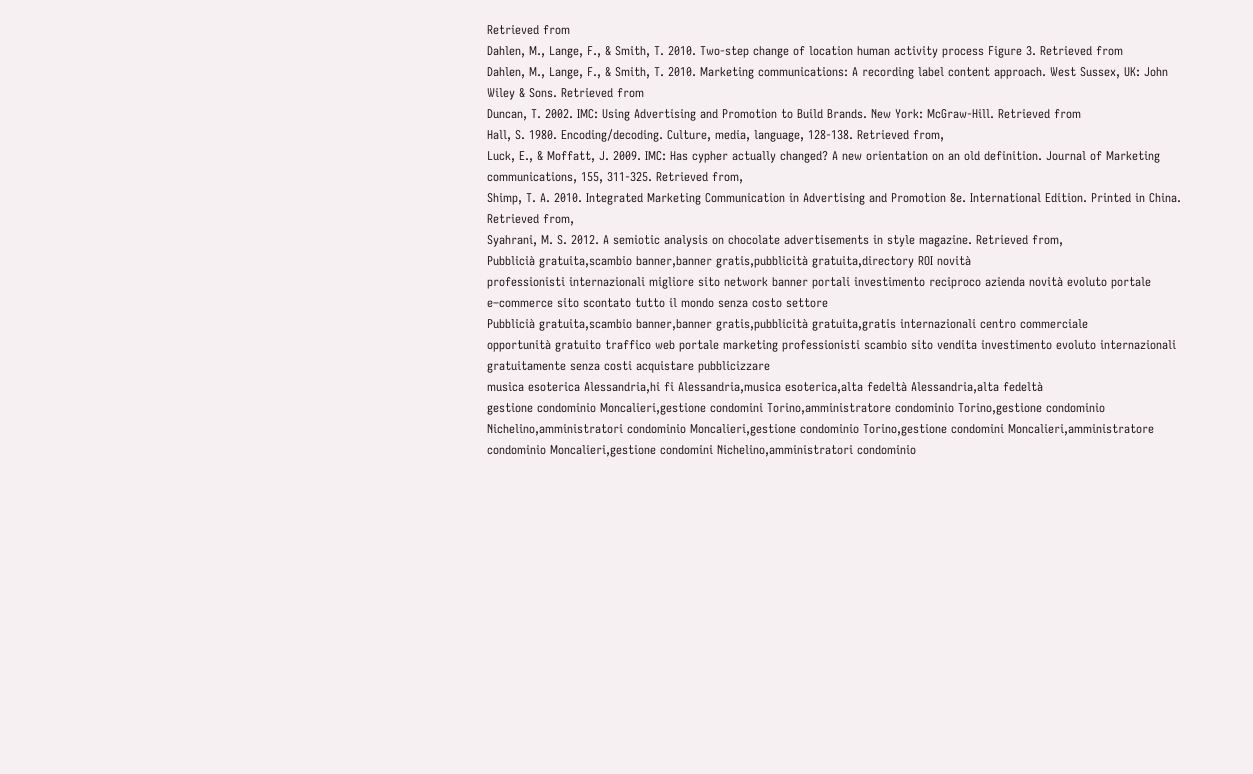Retrieved from
Dahlen, M., Lange, F., & Smith, T. 2010. Two-step change of location human activity process Figure 3. Retrieved from
Dahlen, M., Lange, F., & Smith, T. 2010. Marketing communications: A recording label content approach. West Sussex, UK: John Wiley & Sons. Retrieved from
Duncan, T. 2002. IMC: Using Advertising and Promotion to Build Brands. New York: McGraw-Hill. Retrieved from
Hall, S. 1980. Encoding/decoding. Culture, media, language, 128-138. Retrieved from,
Luck, E., & Moffatt, J. 2009. IMC: Has cypher actually changed? A new orientation on an old definition. Journal of Marketing communications, 155, 311-325. Retrieved from,
Shimp, T. A. 2010. Integrated Marketing Communication in Advertising and Promotion 8e. International Edition. Printed in China. Retrieved from,
Syahrani, M. S. 2012. A semiotic analysis on chocolate advertisements in style magazine. Retrieved from,
Pubblicià gratuita,scambio banner,banner gratis,pubblicità gratuita,directory ROI novità
professionisti internazionali migliore sito network banner portali investimento reciproco azienda novità evoluto portale e–commerce sito scontato tutto il mondo senza costo settore
Pubblicià gratuita,scambio banner,banner gratis,pubblicità gratuita,gratis internazionali centro commerciale
opportunità gratuito traffico web portale marketing professionisti scambio sito vendita investimento evoluto internazionali gratuitamente senza costi acquistare pubblicizzare
musica esoterica Alessandria,hi fi Alessandria,musica esoterica,alta fedeltà Alessandria,alta fedeltà
gestione condominio Moncalieri,gestione condomini Torino,amministratore condominio Torino,gestione condominio Nichelino,amministratori condominio Moncalieri,gestione condominio Torino,gestione condomini Moncalieri,amministratore condominio Moncalieri,gestione condomini Nichelino,amministratori condominio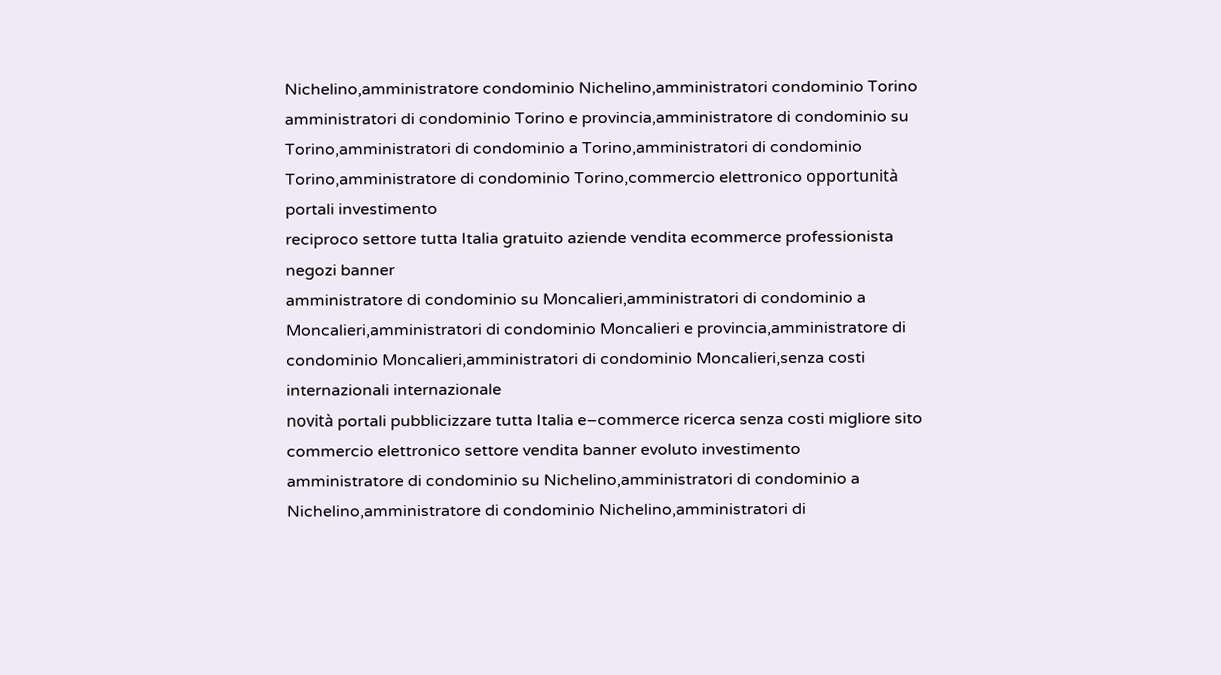Nichelino,amministratore condominio Nichelino,amministratori condominio Torino
amministratori di condominio Torino e provincia,amministratore di condominio su Torino,amministratori di condominio a Torino,amministratori di condominio Torino,amministratore di condominio Torino,commercio elettronico opportunità portali investimento
reciproco settore tutta Italia gratuito aziende vendita ecommerce professionista negozi banner
amministratore di condominio su Moncalieri,amministratori di condominio a Moncalieri,amministratori di condominio Moncalieri e provincia,amministratore di condominio Moncalieri,amministratori di condominio Moncalieri,senza costi internazionali internazionale
novità portali pubblicizzare tutta Italia e–commerce ricerca senza costi migliore sito commercio elettronico settore vendita banner evoluto investimento
amministratore di condominio su Nichelino,amministratori di condominio a Nichelino,amministratore di condominio Nichelino,amministratori di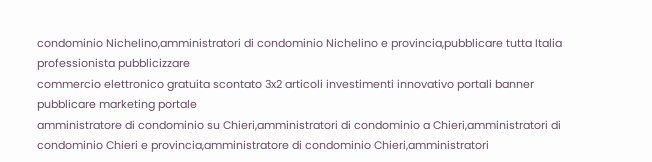condominio Nichelino,amministratori di condominio Nichelino e provincia,pubblicare tutta Italia professionista pubblicizzare
commercio elettronico gratuita scontato 3x2 articoli investimenti innovativo portali banner pubblicare marketing portale
amministratore di condominio su Chieri,amministratori di condominio a Chieri,amministratori di condominio Chieri e provincia,amministratore di condominio Chieri,amministratori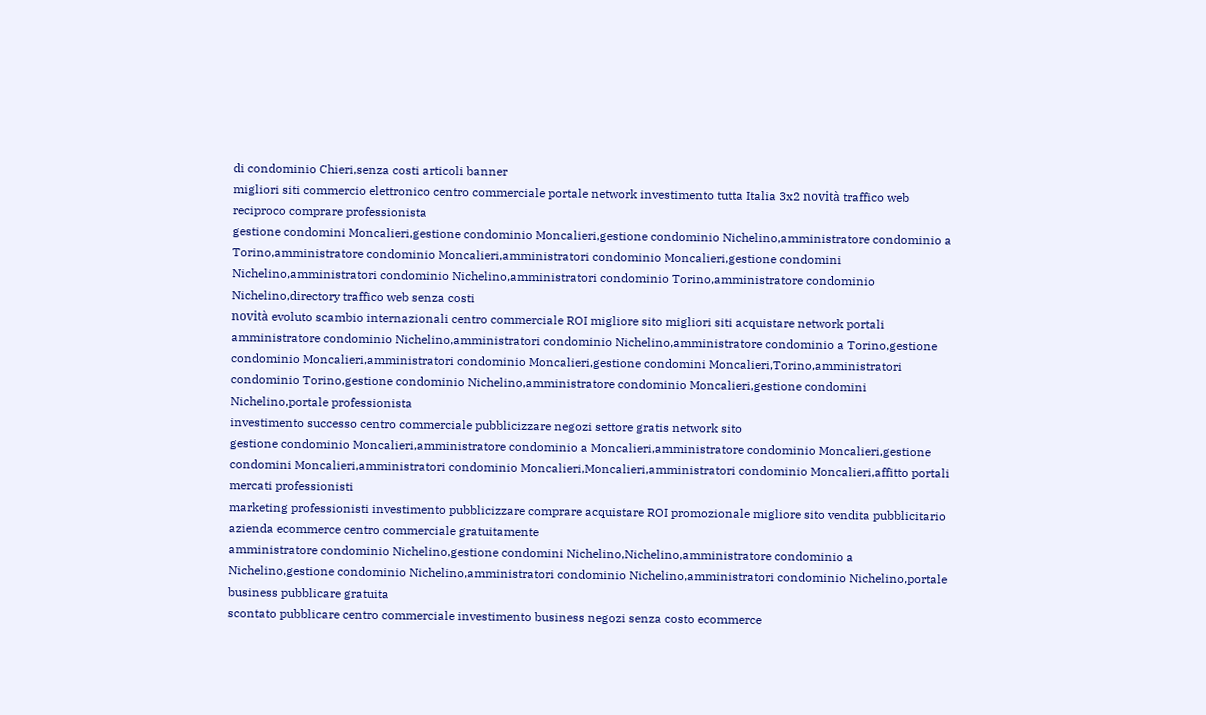di condominio Chieri,senza costi articoli banner
migliori siti commercio elettronico centro commerciale portale network investimento tutta Italia 3x2 novità traffico web reciproco comprare professionista
gestione condomini Moncalieri,gestione condominio Moncalieri,gestione condominio Nichelino,amministratore condominio a Torino,amministratore condominio Moncalieri,amministratori condominio Moncalieri,gestione condomini Nichelino,amministratori condominio Nichelino,amministratori condominio Torino,amministratore condominio Nichelino,directory traffico web senza costi
novità evoluto scambio internazionali centro commerciale ROI migliore sito migliori siti acquistare network portali
amministratore condominio Nichelino,amministratori condominio Nichelino,amministratore condominio a Torino,gestione condominio Moncalieri,amministratori condominio Moncalieri,gestione condomini Moncalieri,Torino,amministratori condominio Torino,gestione condominio Nichelino,amministratore condominio Moncalieri,gestione condomini Nichelino,portale professionista
investimento successo centro commerciale pubblicizzare negozi settore gratis network sito
gestione condominio Moncalieri,amministratore condominio a Moncalieri,amministratore condominio Moncalieri,gestione condomini Moncalieri,amministratori condominio Moncalieri,Moncalieri,amministratori condominio Moncalieri,affitto portali mercati professionisti
marketing professionisti investimento pubblicizzare comprare acquistare ROI promozionale migliore sito vendita pubblicitario azienda ecommerce centro commerciale gratuitamente
amministratore condominio Nichelino,gestione condomini Nichelino,Nichelino,amministratore condominio a Nichelino,gestione condominio Nichelino,amministratori condominio Nichelino,amministratori condominio Nichelino,portale business pubblicare gratuita
scontato pubblicare centro commerciale investimento business negozi senza costo ecommerce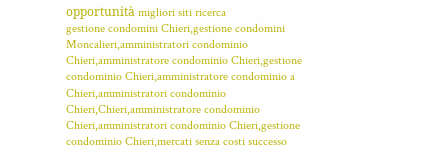opportunità migliori siti ricerca
gestione condomini Chieri,gestione condomini Moncalieri,amministratori condominio Chieri,amministratore condominio Chieri,gestione condominio Chieri,amministratore condominio a Chieri,amministratori condominio Chieri,Chieri,amministratore condominio Chieri,amministratori condominio Chieri,gestione condominio Chieri,mercati senza costi successo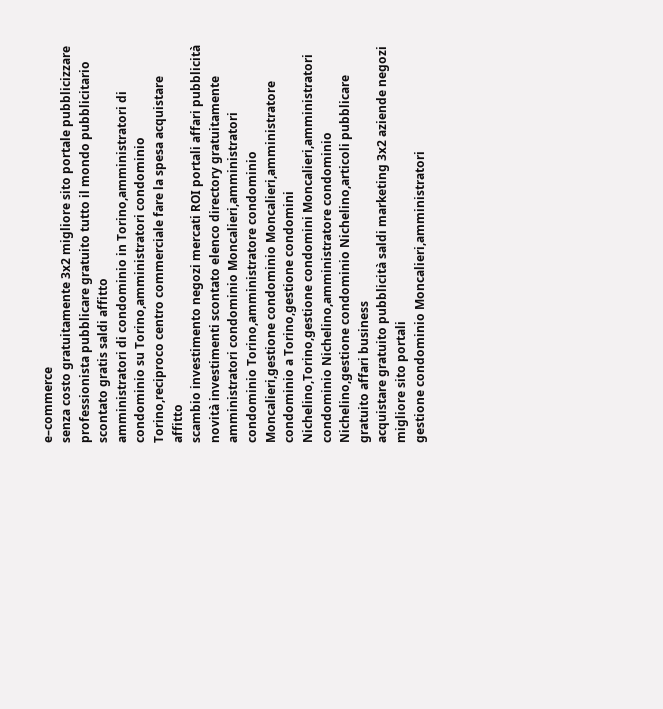e–commerce
senza costo gratuitamente 3x2 migliore sito portale pubblicizzare professionista pubblicare gratuito tutto il mondo pubblicitario scontato gratis saldi affitto
amministratori di condominio in Torino,amministratori di condominio su Torino,amministratori condominio Torino,reciproco centro commerciale fare la spesa acquistare affitto
scambio investimento negozi mercati ROI portali affari pubblicità novità investimenti scontato elenco directory gratuitamente
amministratori condominio Moncalieri,amministratori condominio Torino,amministratore condominio Moncalieri,gestione condominio Moncalieri,amministratore condominio a Torino,gestione condomini Nichelino,Torino,gestione condomini Moncalieri,amministratori condominio Nichelino,amministratore condominio Nichelino,gestione condominio Nichelino,articoli pubblicare gratuito affari business
acquistare gratuito pubblicità saldi marketing 3x2 aziende negozi migliore sito portali
gestione condominio Moncalieri,amministratori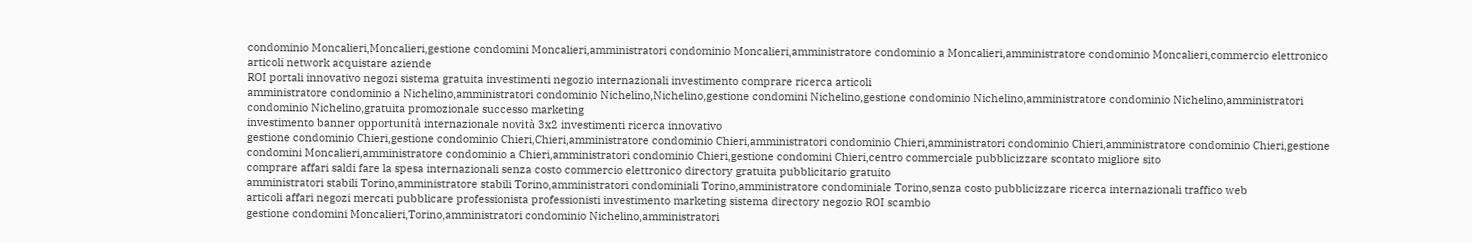condominio Moncalieri,Moncalieri,gestione condomini Moncalieri,amministratori condominio Moncalieri,amministratore condominio a Moncalieri,amministratore condominio Moncalieri,commercio elettronico articoli network acquistare aziende
ROI portali innovativo negozi sistema gratuita investimenti negozio internazionali investimento comprare ricerca articoli
amministratore condominio a Nichelino,amministratori condominio Nichelino,Nichelino,gestione condomini Nichelino,gestione condominio Nichelino,amministratore condominio Nichelino,amministratori condominio Nichelino,gratuita promozionale successo marketing
investimento banner opportunità internazionale novità 3x2 investimenti ricerca innovativo
gestione condominio Chieri,gestione condominio Chieri,Chieri,amministratore condominio Chieri,amministratori condominio Chieri,amministratori condominio Chieri,amministratore condominio Chieri,gestione condomini Moncalieri,amministratore condominio a Chieri,amministratori condominio Chieri,gestione condomini Chieri,centro commerciale pubblicizzare scontato migliore sito
comprare affari saldi fare la spesa internazionali senza costo commercio elettronico directory gratuita pubblicitario gratuito
amministratori stabili Torino,amministratore stabili Torino,amministratori condominiali Torino,amministratore condominiale Torino,senza costo pubblicizzare ricerca internazionali traffico web
articoli affari negozi mercati pubblicare professionista professionisti investimento marketing sistema directory negozio ROI scambio
gestione condomini Moncalieri,Torino,amministratori condominio Nichelino,amministratori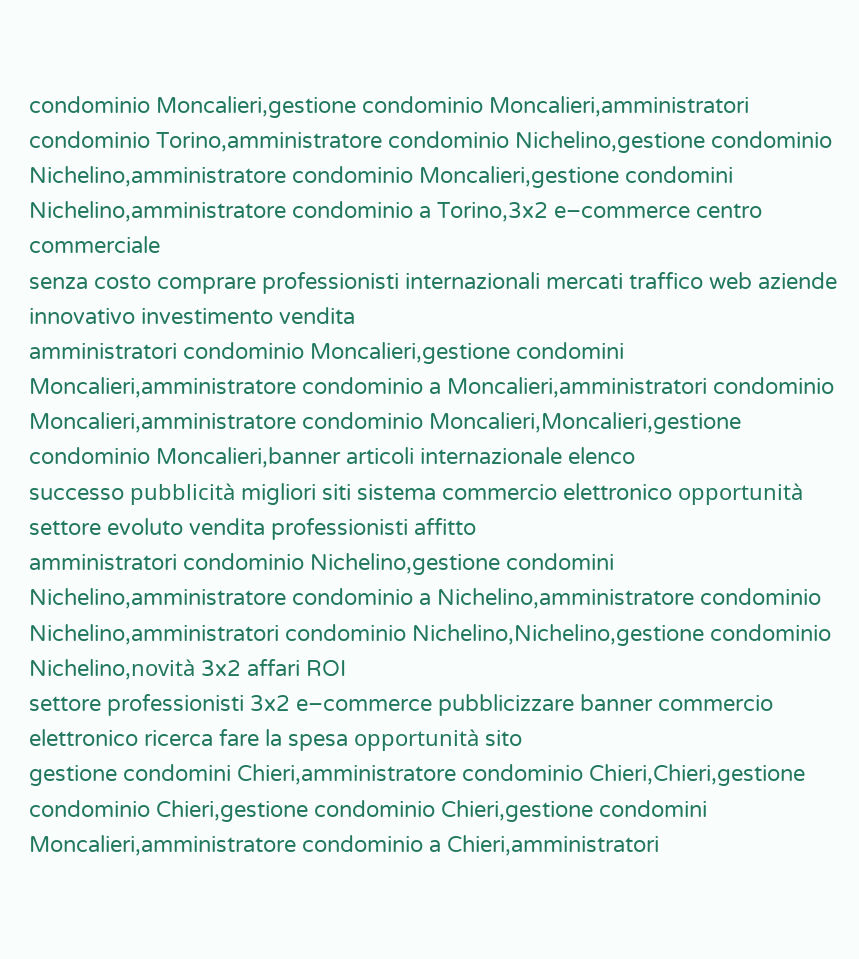condominio Moncalieri,gestione condominio Moncalieri,amministratori condominio Torino,amministratore condominio Nichelino,gestione condominio Nichelino,amministratore condominio Moncalieri,gestione condomini Nichelino,amministratore condominio a Torino,3x2 e–commerce centro commerciale
senza costo comprare professionisti internazionali mercati traffico web aziende innovativo investimento vendita
amministratori condominio Moncalieri,gestione condomini Moncalieri,amministratore condominio a Moncalieri,amministratori condominio Moncalieri,amministratore condominio Moncalieri,Moncalieri,gestione condominio Moncalieri,banner articoli internazionale elenco
successo pubblicità migliori siti sistema commercio elettronico opportunità settore evoluto vendita professionisti affitto
amministratori condominio Nichelino,gestione condomini Nichelino,amministratore condominio a Nichelino,amministratore condominio Nichelino,amministratori condominio Nichelino,Nichelino,gestione condominio Nichelino,novità 3x2 affari ROI
settore professionisti 3x2 e–commerce pubblicizzare banner commercio elettronico ricerca fare la spesa opportunità sito
gestione condomini Chieri,amministratore condominio Chieri,Chieri,gestione condominio Chieri,gestione condominio Chieri,gestione condomini Moncalieri,amministratore condominio a Chieri,amministratori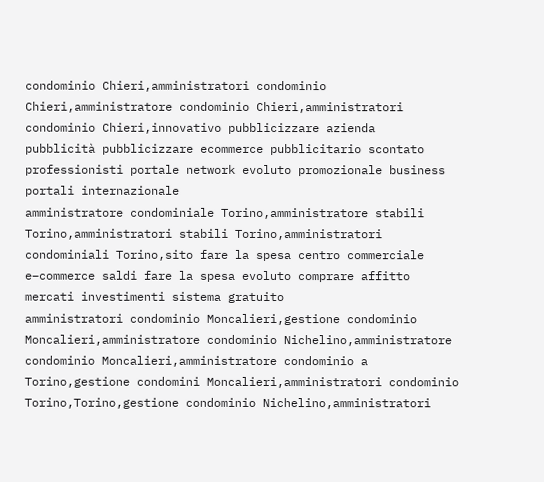condominio Chieri,amministratori condominio Chieri,amministratore condominio Chieri,amministratori condominio Chieri,innovativo pubblicizzare azienda
pubblicità pubblicizzare ecommerce pubblicitario scontato professionisti portale network evoluto promozionale business portali internazionale
amministratore condominiale Torino,amministratore stabili Torino,amministratori stabili Torino,amministratori condominiali Torino,sito fare la spesa centro commerciale
e–commerce saldi fare la spesa evoluto comprare affitto mercati investimenti sistema gratuito
amministratori condominio Moncalieri,gestione condominio Moncalieri,amministratore condominio Nichelino,amministratore condominio Moncalieri,amministratore condominio a Torino,gestione condomini Moncalieri,amministratori condominio Torino,Torino,gestione condominio Nichelino,amministratori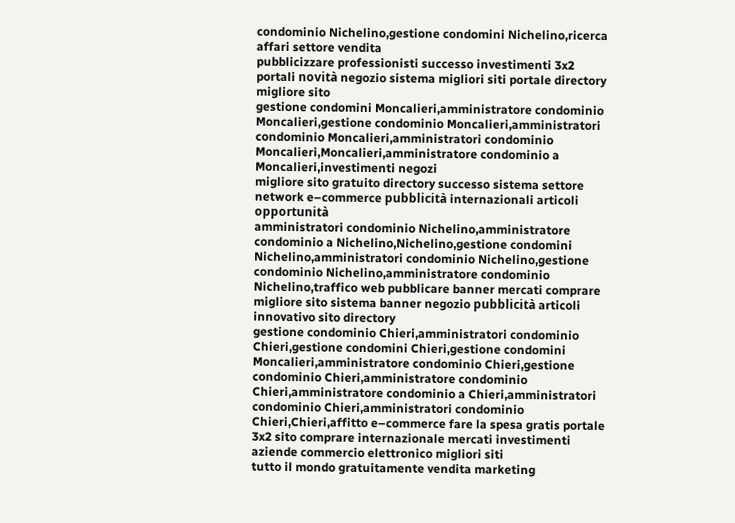condominio Nichelino,gestione condomini Nichelino,ricerca affari settore vendita
pubblicizzare professionisti successo investimenti 3x2 portali novità negozio sistema migliori siti portale directory migliore sito
gestione condomini Moncalieri,amministratore condominio Moncalieri,gestione condominio Moncalieri,amministratori condominio Moncalieri,amministratori condominio Moncalieri,Moncalieri,amministratore condominio a Moncalieri,investimenti negozi
migliore sito gratuito directory successo sistema settore network e–commerce pubblicità internazionali articoli opportunità
amministratori condominio Nichelino,amministratore condominio a Nichelino,Nichelino,gestione condomini Nichelino,amministratori condominio Nichelino,gestione condominio Nichelino,amministratore condominio Nichelino,traffico web pubblicare banner mercati comprare
migliore sito sistema banner negozio pubblicità articoli innovativo sito directory
gestione condominio Chieri,amministratori condominio Chieri,gestione condomini Chieri,gestione condomini Moncalieri,amministratore condominio Chieri,gestione condominio Chieri,amministratore condominio Chieri,amministratore condominio a Chieri,amministratori condominio Chieri,amministratori condominio Chieri,Chieri,affitto e–commerce fare la spesa gratis portale
3x2 sito comprare internazionale mercati investimenti aziende commercio elettronico migliori siti
tutto il mondo gratuitamente vendita marketing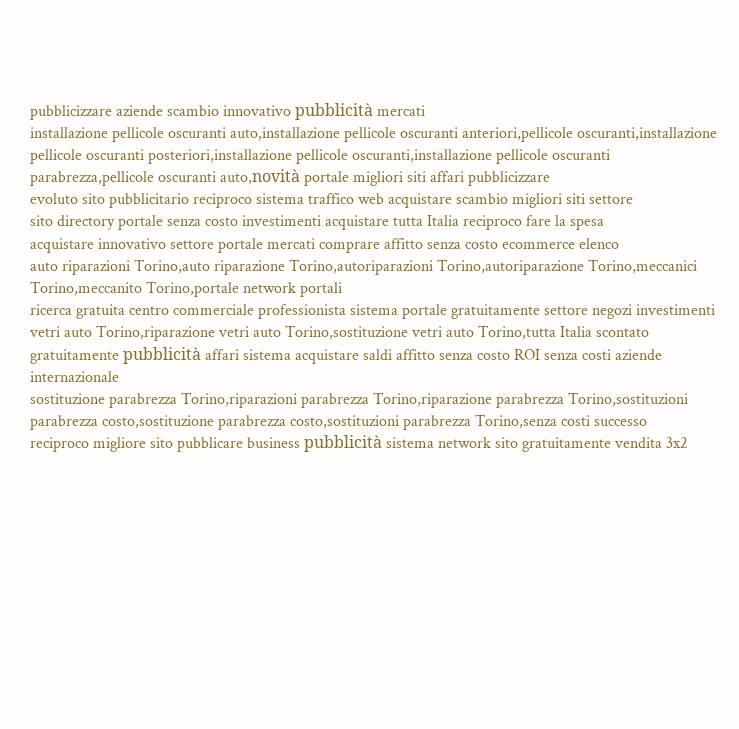pubblicizzare aziende scambio innovativo pubblicità mercati
installazione pellicole oscuranti auto,installazione pellicole oscuranti anteriori,pellicole oscuranti,installazione pellicole oscuranti posteriori,installazione pellicole oscuranti,installazione pellicole oscuranti parabrezza,pellicole oscuranti auto,novità portale migliori siti affari pubblicizzare
evoluto sito pubblicitario reciproco sistema traffico web acquistare scambio migliori siti settore
sito directory portale senza costo investimenti acquistare tutta Italia reciproco fare la spesa
acquistare innovativo settore portale mercati comprare affitto senza costo ecommerce elenco
auto riparazioni Torino,auto riparazione Torino,autoriparazioni Torino,autoriparazione Torino,meccanici Torino,meccanito Torino,portale network portali
ricerca gratuita centro commerciale professionista sistema portale gratuitamente settore negozi investimenti
vetri auto Torino,riparazione vetri auto Torino,sostituzione vetri auto Torino,tutta Italia scontato
gratuitamente pubblicità affari sistema acquistare saldi affitto senza costo ROI senza costi aziende internazionale
sostituzione parabrezza Torino,riparazioni parabrezza Torino,riparazione parabrezza Torino,sostituzioni parabrezza costo,sostituzione parabrezza costo,sostituzioni parabrezza Torino,senza costi successo
reciproco migliore sito pubblicare business pubblicità sistema network sito gratuitamente vendita 3x2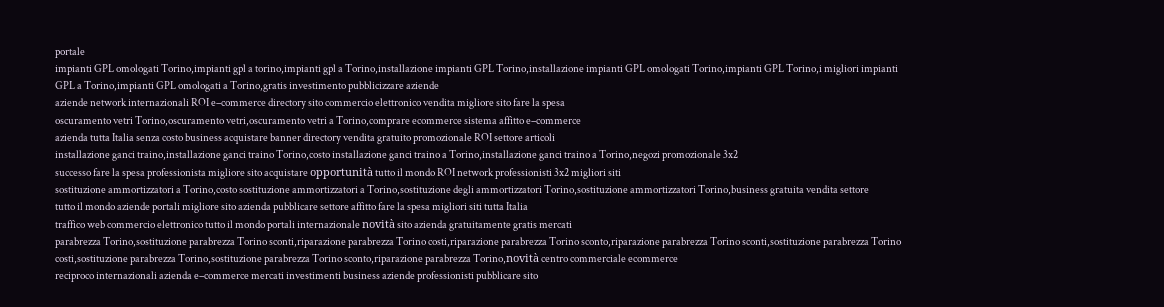portale
impianti GPL omologati Torino,impianti gpl a torino,impianti gpl a Torino,installazione impianti GPL Torino,installazione impianti GPL omologati Torino,impianti GPL Torino,i migliori impianti GPL a Torino,impianti GPL omologati a Torino,gratis investimento pubblicizzare aziende
aziende network internazionali ROI e–commerce directory sito commercio elettronico vendita migliore sito fare la spesa
oscuramento vetri Torino,oscuramento vetri,oscuramento vetri a Torino,comprare ecommerce sistema affitto e–commerce
azienda tutta Italia senza costo business acquistare banner directory vendita gratuito promozionale ROI settore articoli
installazione ganci traino,installazione ganci traino Torino,costo installazione ganci traino a Torino,installazione ganci traino a Torino,negozi promozionale 3x2
successo fare la spesa professionista migliore sito acquistare opportunità tutto il mondo ROI network professionisti 3x2 migliori siti
sostituzione ammortizzatori a Torino,costo sostituzione ammortizzatori a Torino,sostituzione degli ammortizzatori Torino,sostituzione ammortizzatori Torino,business gratuita vendita settore
tutto il mondo aziende portali migliore sito azienda pubblicare settore affitto fare la spesa migliori siti tutta Italia
traffico web commercio elettronico tutto il mondo portali internazionale novità sito azienda gratuitamente gratis mercati
parabrezza Torino,sostituzione parabrezza Torino sconti,riparazione parabrezza Torino costi,riparazione parabrezza Torino sconto,riparazione parabrezza Torino sconti,sostituzione parabrezza Torino costi,sostituzione parabrezza Torino,sostituzione parabrezza Torino sconto,riparazione parabrezza Torino,novità centro commerciale ecommerce
reciproco internazionali azienda e–commerce mercati investimenti business aziende professionisti pubblicare sito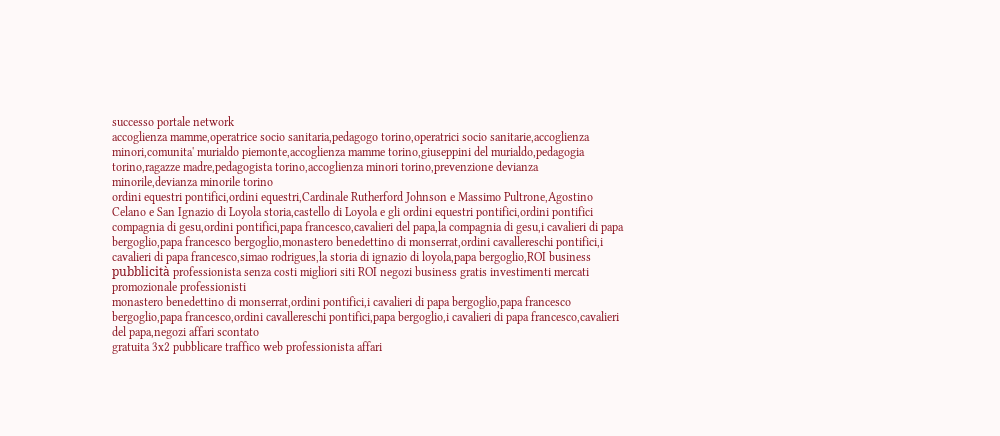successo portale network
accoglienza mamme,operatrice socio sanitaria,pedagogo torino,operatrici socio sanitarie,accoglienza minori,comunita' murialdo piemonte,accoglienza mamme torino,giuseppini del murialdo,pedagogia torino,ragazze madre,pedagogista torino,accoglienza minori torino,prevenzione devianza minorile,devianza minorile torino
ordini equestri pontifici,ordini equestri,Cardinale Rutherford Johnson e Massimo Pultrone,Agostino Celano e San Ignazio di Loyola storia,castello di Loyola e gli ordini equestri pontifici,ordini pontifici
compagnia di gesu,ordini pontifici,papa francesco,cavalieri del papa,la compagnia di gesu,i cavalieri di papa bergoglio,papa francesco bergoglio,monastero benedettino di monserrat,ordini cavallereschi pontifici,i cavalieri di papa francesco,simao rodrigues,la storia di ignazio di loyola,papa bergoglio,ROI business
pubblicità professionista senza costi migliori siti ROI negozi business gratis investimenti mercati promozionale professionisti
monastero benedettino di monserrat,ordini pontifici,i cavalieri di papa bergoglio,papa francesco bergoglio,papa francesco,ordini cavallereschi pontifici,papa bergoglio,i cavalieri di papa francesco,cavalieri del papa,negozi affari scontato
gratuita 3x2 pubblicare traffico web professionista affari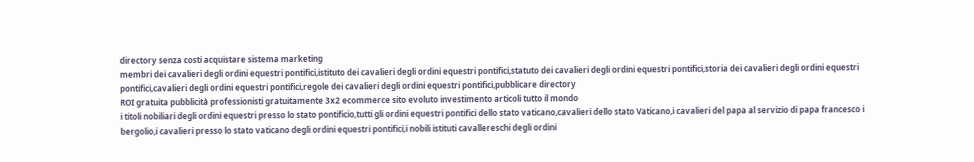directory senza costi acquistare sistema marketing
membri dei cavalieri degli ordini equestri pontifici,istituto dei cavalieri degli ordini equestri pontifici,statuto dei cavalieri degli ordini equestri pontifici,storia dei cavalieri degli ordini equestri pontifici,cavalieri degli ordini equestri pontifici,regole dei cavalieri degli ordini equestri pontifici,pubblicare directory
ROI gratuita pubblicità professionisti gratuitamente 3x2 ecommerce sito evoluto investimento articoli tutto il mondo
i titoli nobiliari degli ordini equestri presso lo stato pontificio,tutti gli ordini equestri pontifici dello stato vaticano,cavalieri dello stato Vaticano,i cavalieri del papa al servizio di papa francesco i bergolio,i cavalieri presso lo stato vaticano degli ordini equestri pontifici,i nobili istituti cavallereschi degli ordini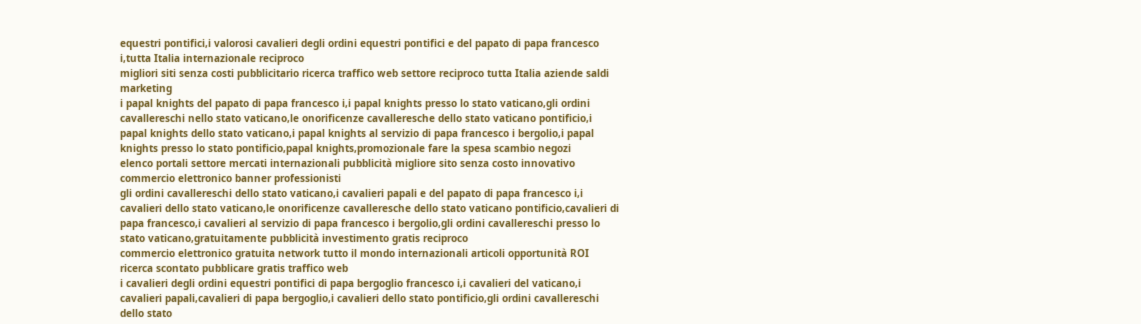equestri pontifici,i valorosi cavalieri degli ordini equestri pontifici e del papato di papa francesco i,tutta Italia internazionale reciproco
migliori siti senza costi pubblicitario ricerca traffico web settore reciproco tutta Italia aziende saldi marketing
i papal knights del papato di papa francesco i,i papal knights presso lo stato vaticano,gli ordini cavallereschi nello stato vaticano,le onorificenze cavalleresche dello stato vaticano pontificio,i papal knights dello stato vaticano,i papal knights al servizio di papa francesco i bergolio,i papal knights presso lo stato pontificio,papal knights,promozionale fare la spesa scambio negozi
elenco portali settore mercati internazionali pubblicità migliore sito senza costo innovativo commercio elettronico banner professionisti
gli ordini cavallereschi dello stato vaticano,i cavalieri papali e del papato di papa francesco i,i cavalieri dello stato vaticano,le onorificenze cavalleresche dello stato vaticano pontificio,cavalieri di papa francesco,i cavalieri al servizio di papa francesco i bergolio,gli ordini cavallereschi presso lo stato vaticano,gratuitamente pubblicità investimento gratis reciproco
commercio elettronico gratuita network tutto il mondo internazionali articoli opportunità ROI ricerca scontato pubblicare gratis traffico web
i cavalieri degli ordini equestri pontifici di papa bergoglio francesco i,i cavalieri del vaticano,i cavalieri papali,cavalieri di papa bergoglio,i cavalieri dello stato pontificio,gli ordini cavallereschi dello stato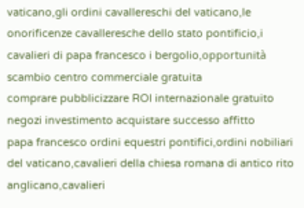vaticano,gli ordini cavallereschi del vaticano,le onorificenze cavalleresche dello stato pontificio,i cavalieri di papa francesco i bergolio,opportunità scambio centro commerciale gratuita
comprare pubblicizzare ROI internazionale gratuito negozi investimento acquistare successo affitto
papa francesco ordini equestri pontifici,ordini nobiliari del vaticano,cavalieri della chiesa romana di antico rito anglicano,cavalieri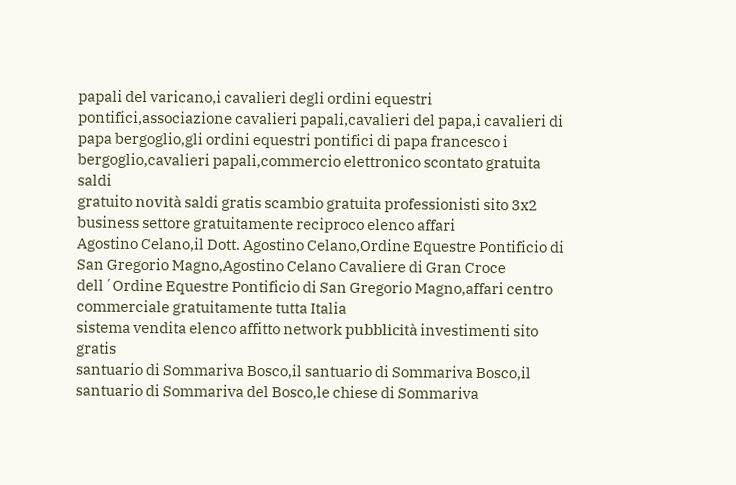papali del varicano,i cavalieri degli ordini equestri pontifici,associazione cavalieri papali,cavalieri del papa,i cavalieri di papa bergoglio,gli ordini equestri pontifici di papa francesco i bergoglio,cavalieri papali,commercio elettronico scontato gratuita saldi
gratuito novità saldi gratis scambio gratuita professionisti sito 3x2 business settore gratuitamente reciproco elenco affari
Agostino Celano,il Dott. Agostino Celano,Ordine Equestre Pontificio di San Gregorio Magno,Agostino Celano Cavaliere di Gran Croce dell´Ordine Equestre Pontificio di San Gregorio Magno,affari centro commerciale gratuitamente tutta Italia
sistema vendita elenco affitto network pubblicità investimenti sito gratis
santuario di Sommariva Bosco,il santuario di Sommariva Bosco,il santuario di Sommariva del Bosco,le chiese di Sommariva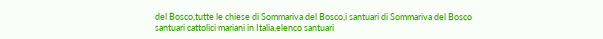del Bosco,tutte le chiese di Sommariva del Bosco,i santuari di Sommariva del Bosco
santuari cattolici mariani in Italia,elenco santuari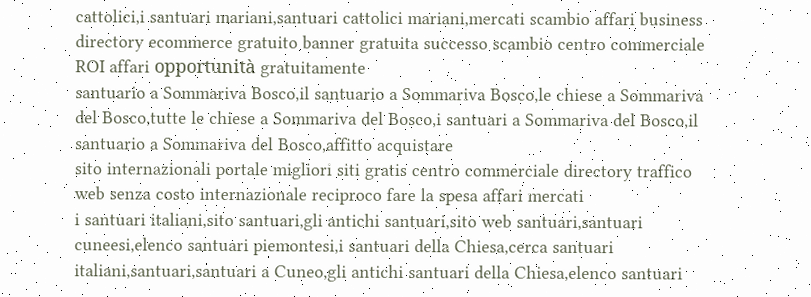cattolici,i santuari mariani,santuari cattolici mariani,mercati scambio affari business
directory ecommerce gratuito banner gratuita successo scambio centro commerciale ROI affari opportunità gratuitamente
santuario a Sommariva Bosco,il santuario a Sommariva Bosco,le chiese a Sommariva del Bosco,tutte le chiese a Sommariva del Bosco,i santuari a Sommariva del Bosco,il santuario a Sommariva del Bosco,affitto acquistare
sito internazionali portale migliori siti gratis centro commerciale directory traffico web senza costo internazionale reciproco fare la spesa affari mercati
i santuari italiani,sito santuari,gli antichi santuari,sito web santuari,santuari cuneesi,elenco santuari piemontesi,i santuari della Chiesa,cerca santuari italiani,santuari,santuari a Cuneo,gli antichi santuari della Chiesa,elenco santuari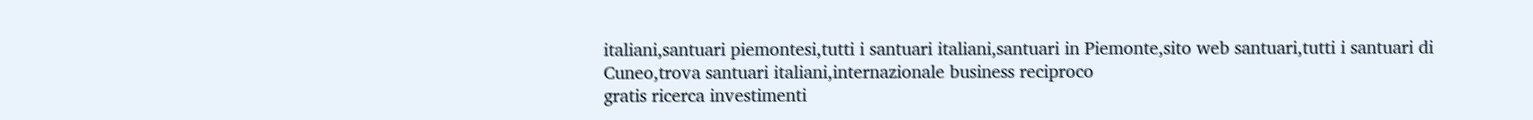italiani,santuari piemontesi,tutti i santuari italiani,santuari in Piemonte,sito web santuari,tutti i santuari di Cuneo,trova santuari italiani,internazionale business reciproco
gratis ricerca investimenti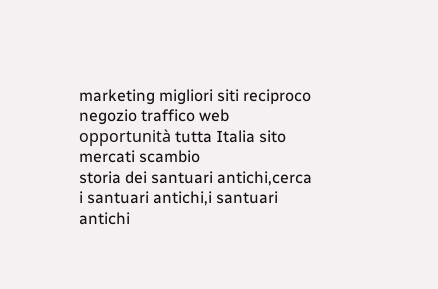marketing migliori siti reciproco negozio traffico web opportunità tutta Italia sito mercati scambio
storia dei santuari antichi,cerca i santuari antichi,i santuari antichi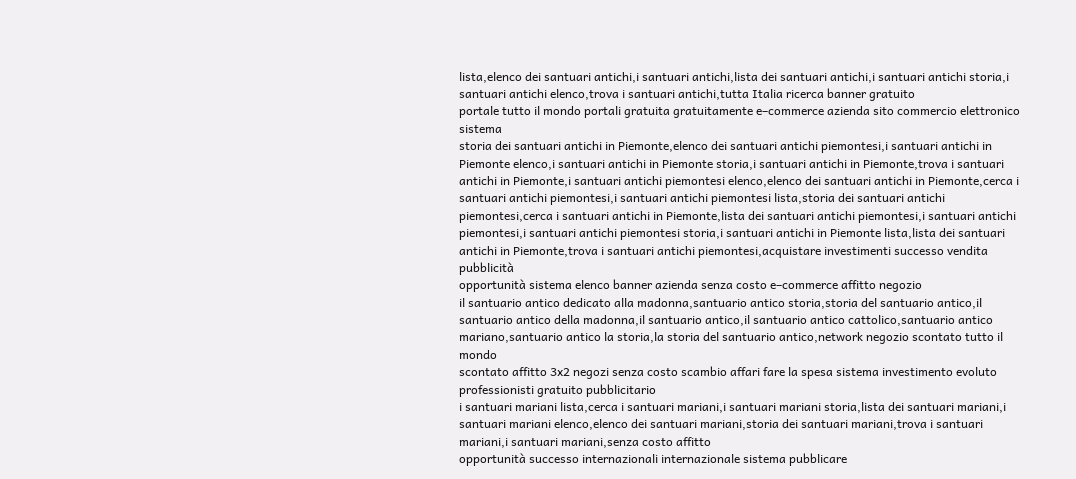lista,elenco dei santuari antichi,i santuari antichi,lista dei santuari antichi,i santuari antichi storia,i santuari antichi elenco,trova i santuari antichi,tutta Italia ricerca banner gratuito
portale tutto il mondo portali gratuita gratuitamente e–commerce azienda sito commercio elettronico sistema
storia dei santuari antichi in Piemonte,elenco dei santuari antichi piemontesi,i santuari antichi in Piemonte elenco,i santuari antichi in Piemonte storia,i santuari antichi in Piemonte,trova i santuari antichi in Piemonte,i santuari antichi piemontesi elenco,elenco dei santuari antichi in Piemonte,cerca i santuari antichi piemontesi,i santuari antichi piemontesi lista,storia dei santuari antichi piemontesi,cerca i santuari antichi in Piemonte,lista dei santuari antichi piemontesi,i santuari antichi piemontesi,i santuari antichi piemontesi storia,i santuari antichi in Piemonte lista,lista dei santuari antichi in Piemonte,trova i santuari antichi piemontesi,acquistare investimenti successo vendita pubblicità
opportunità sistema elenco banner azienda senza costo e–commerce affitto negozio
il santuario antico dedicato alla madonna,santuario antico storia,storia del santuario antico,il santuario antico della madonna,il santuario antico,il santuario antico cattolico,santuario antico mariano,santuario antico la storia,la storia del santuario antico,network negozio scontato tutto il mondo
scontato affitto 3x2 negozi senza costo scambio affari fare la spesa sistema investimento evoluto professionisti gratuito pubblicitario
i santuari mariani lista,cerca i santuari mariani,i santuari mariani storia,lista dei santuari mariani,i santuari mariani elenco,elenco dei santuari mariani,storia dei santuari mariani,trova i santuari mariani,i santuari mariani,senza costo affitto
opportunità successo internazionali internazionale sistema pubblicare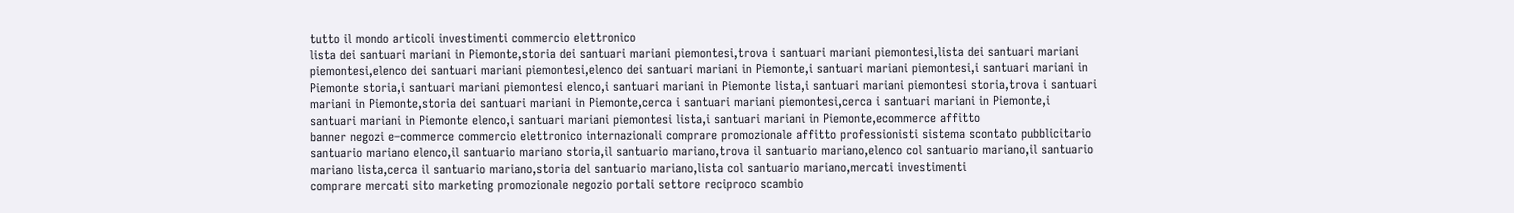tutto il mondo articoli investimenti commercio elettronico
lista dei santuari mariani in Piemonte,storia dei santuari mariani piemontesi,trova i santuari mariani piemontesi,lista dei santuari mariani piemontesi,elenco dei santuari mariani piemontesi,elenco dei santuari mariani in Piemonte,i santuari mariani piemontesi,i santuari mariani in Piemonte storia,i santuari mariani piemontesi elenco,i santuari mariani in Piemonte lista,i santuari mariani piemontesi storia,trova i santuari mariani in Piemonte,storia dei santuari mariani in Piemonte,cerca i santuari mariani piemontesi,cerca i santuari mariani in Piemonte,i santuari mariani in Piemonte elenco,i santuari mariani piemontesi lista,i santuari mariani in Piemonte,ecommerce affitto
banner negozi e–commerce commercio elettronico internazionali comprare promozionale affitto professionisti sistema scontato pubblicitario
santuario mariano elenco,il santuario mariano storia,il santuario mariano,trova il santuario mariano,elenco col santuario mariano,il santuario mariano lista,cerca il santuario mariano,storia del santuario mariano,lista col santuario mariano,mercati investimenti
comprare mercati sito marketing promozionale negozio portali settore reciproco scambio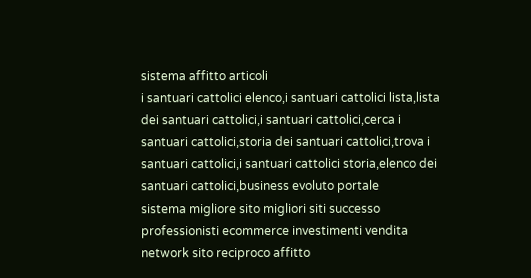sistema affitto articoli
i santuari cattolici elenco,i santuari cattolici lista,lista dei santuari cattolici,i santuari cattolici,cerca i santuari cattolici,storia dei santuari cattolici,trova i santuari cattolici,i santuari cattolici storia,elenco dei santuari cattolici,business evoluto portale
sistema migliore sito migliori siti successo professionisti ecommerce investimenti vendita network sito reciproco affitto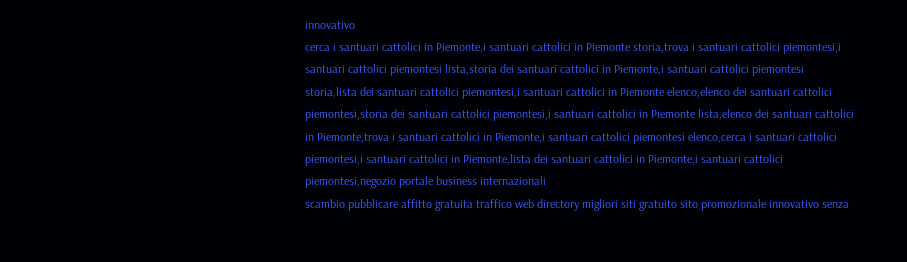innovativo
cerca i santuari cattolici in Piemonte,i santuari cattolici in Piemonte storia,trova i santuari cattolici piemontesi,i santuari cattolici piemontesi lista,storia dei santuari cattolici in Piemonte,i santuari cattolici piemontesi storia,lista dei santuari cattolici piemontesi,i santuari cattolici in Piemonte elenco,elenco dei santuari cattolici piemontesi,storia dei santuari cattolici piemontesi,i santuari cattolici in Piemonte lista,elenco dei santuari cattolici in Piemonte,trova i santuari cattolici in Piemonte,i santuari cattolici piemontesi elenco,cerca i santuari cattolici piemontesi,i santuari cattolici in Piemonte,lista dei santuari cattolici in Piemonte,i santuari cattolici piemontesi,negozio portale business internazionali
scambio pubblicare affitto gratuita traffico web directory migliori siti gratuito sito promozionale innovativo senza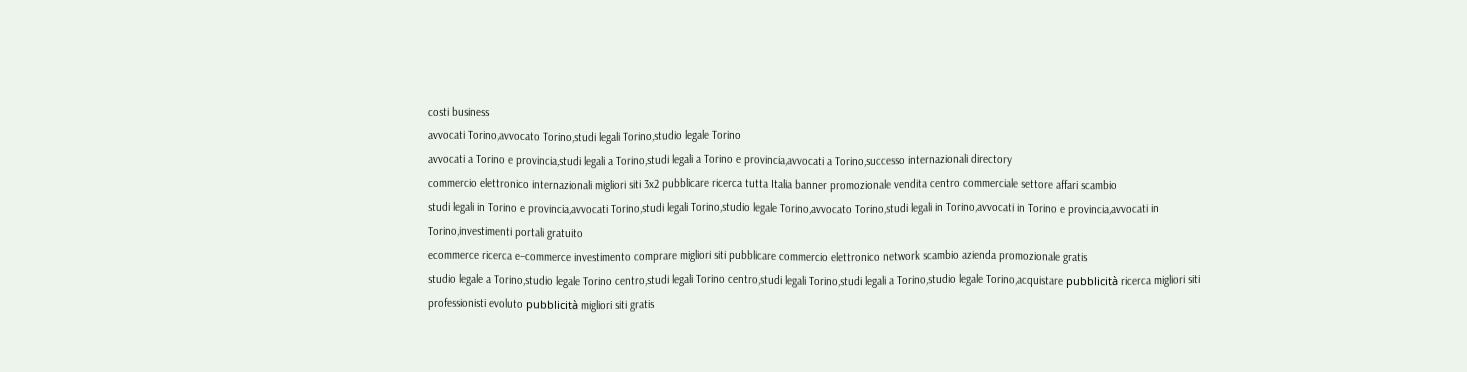costi business
avvocati Torino,avvocato Torino,studi legali Torino,studio legale Torino
avvocati a Torino e provincia,studi legali a Torino,studi legali a Torino e provincia,avvocati a Torino,successo internazionali directory
commercio elettronico internazionali migliori siti 3x2 pubblicare ricerca tutta Italia banner promozionale vendita centro commerciale settore affari scambio
studi legali in Torino e provincia,avvocati Torino,studi legali Torino,studio legale Torino,avvocato Torino,studi legali in Torino,avvocati in Torino e provincia,avvocati in Torino,investimenti portali gratuito
ecommerce ricerca e–commerce investimento comprare migliori siti pubblicare commercio elettronico network scambio azienda promozionale gratis
studio legale a Torino,studio legale Torino centro,studi legali Torino centro,studi legali Torino,studi legali a Torino,studio legale Torino,acquistare pubblicità ricerca migliori siti
professionisti evoluto pubblicità migliori siti gratis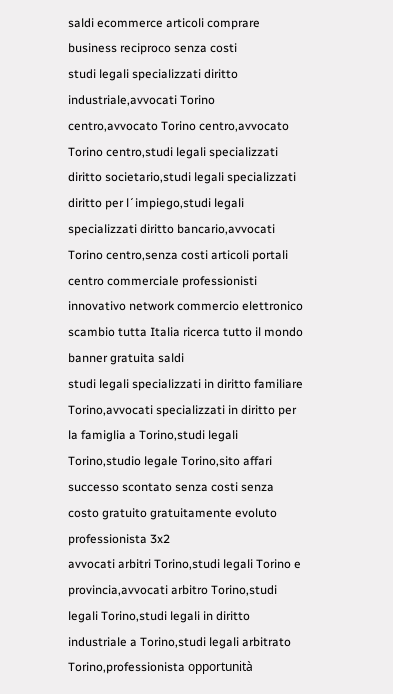saldi ecommerce articoli comprare business reciproco senza costi
studi legali specializzati diritto industriale,avvocati Torino centro,avvocato Torino centro,avvocato Torino centro,studi legali specializzati diritto societario,studi legali specializzati diritto per l´impiego,studi legali specializzati diritto bancario,avvocati Torino centro,senza costi articoli portali
centro commerciale professionisti innovativo network commercio elettronico scambio tutta Italia ricerca tutto il mondo banner gratuita saldi
studi legali specializzati in diritto familiare Torino,avvocati specializzati in diritto per la famiglia a Torino,studi legali Torino,studio legale Torino,sito affari
successo scontato senza costi senza costo gratuito gratuitamente evoluto professionista 3x2
avvocati arbitri Torino,studi legali Torino e provincia,avvocati arbitro Torino,studi legali Torino,studi legali in diritto industriale a Torino,studi legali arbitrato Torino,professionista opportunità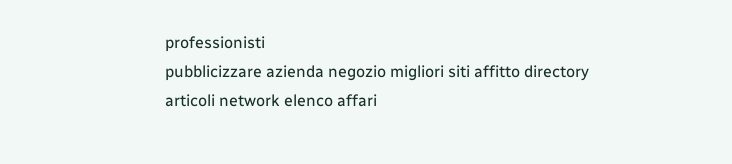professionisti
pubblicizzare azienda negozio migliori siti affitto directory articoli network elenco affari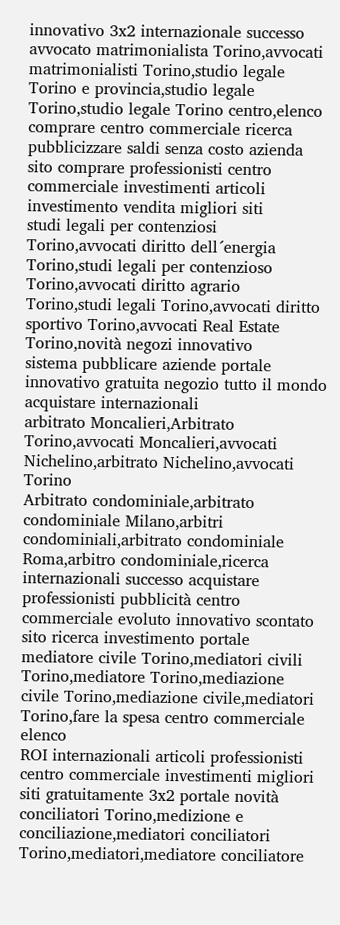innovativo 3x2 internazionale successo
avvocato matrimonialista Torino,avvocati matrimonialisti Torino,studio legale Torino e provincia,studio legale Torino,studio legale Torino centro,elenco comprare centro commerciale ricerca
pubblicizzare saldi senza costo azienda sito comprare professionisti centro commerciale investimenti articoli investimento vendita migliori siti
studi legali per contenziosi Torino,avvocati diritto dell´energia Torino,studi legali per contenzioso Torino,avvocati diritto agrario Torino,studi legali Torino,avvocati diritto sportivo Torino,avvocati Real Estate Torino,novità negozi innovativo
sistema pubblicare aziende portale innovativo gratuita negozio tutto il mondo acquistare internazionali
arbitrato Moncalieri,Arbitrato Torino,avvocati Moncalieri,avvocati Nichelino,arbitrato Nichelino,avvocati Torino
Arbitrato condominiale,arbitrato condominiale Milano,arbitri condominiali,arbitrato condominiale Roma,arbitro condominiale,ricerca internazionali successo acquistare
professionisti pubblicità centro commerciale evoluto innovativo scontato sito ricerca investimento portale
mediatore civile Torino,mediatori civili Torino,mediatore Torino,mediazione civile Torino,mediazione civile,mediatori Torino,fare la spesa centro commerciale elenco
ROI internazionali articoli professionisti centro commerciale investimenti migliori siti gratuitamente 3x2 portale novità
conciliatori Torino,medizione e conciliazione,mediatori conciliatori Torino,mediatori,mediatore conciliatore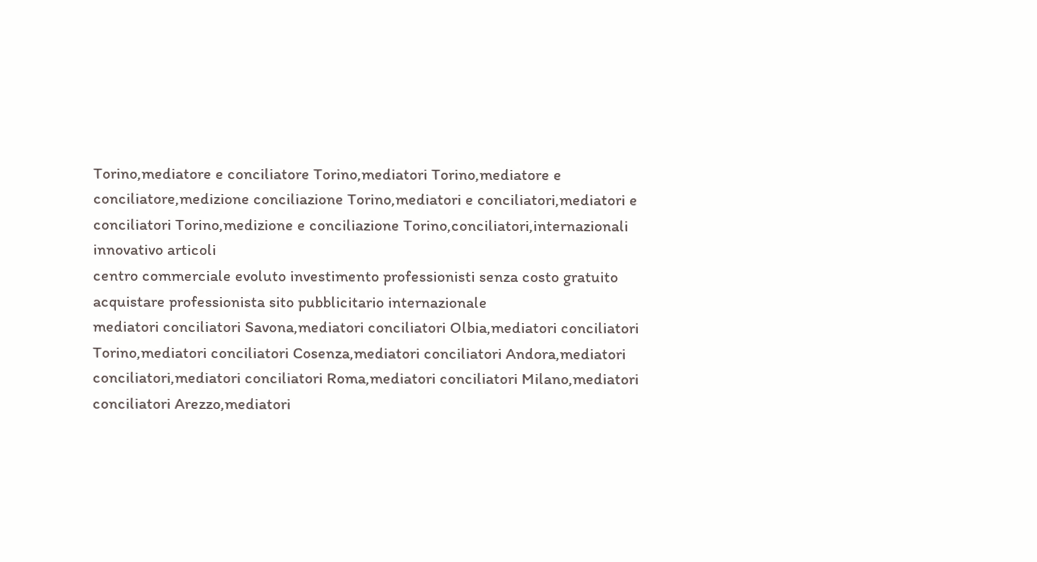Torino,mediatore e conciliatore Torino,mediatori Torino,mediatore e conciliatore,medizione conciliazione Torino,mediatori e conciliatori,mediatori e conciliatori Torino,medizione e conciliazione Torino,conciliatori,internazionali innovativo articoli
centro commerciale evoluto investimento professionisti senza costo gratuito acquistare professionista sito pubblicitario internazionale
mediatori conciliatori Savona,mediatori conciliatori Olbia,mediatori conciliatori Torino,mediatori conciliatori Cosenza,mediatori conciliatori Andora,mediatori conciliatori,mediatori conciliatori Roma,mediatori conciliatori Milano,mediatori conciliatori Arezzo,mediatori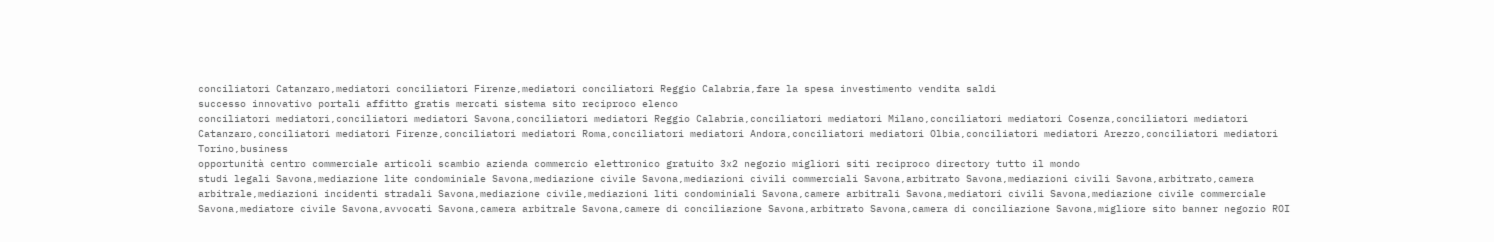conciliatori Catanzaro,mediatori conciliatori Firenze,mediatori conciliatori Reggio Calabria,fare la spesa investimento vendita saldi
successo innovativo portali affitto gratis mercati sistema sito reciproco elenco
conciliatori mediatori,conciliatori mediatori Savona,conciliatori mediatori Reggio Calabria,conciliatori mediatori Milano,conciliatori mediatori Cosenza,conciliatori mediatori Catanzaro,conciliatori mediatori Firenze,conciliatori mediatori Roma,conciliatori mediatori Andora,conciliatori mediatori Olbia,conciliatori mediatori Arezzo,conciliatori mediatori Torino,business
opportunità centro commerciale articoli scambio azienda commercio elettronico gratuito 3x2 negozio migliori siti reciproco directory tutto il mondo
studi legali Savona,mediazione lite condominiale Savona,mediazione civile Savona,mediazioni civili commerciali Savona,arbitrato Savona,mediazioni civili Savona,arbitrato,camera arbitrale,mediazioni incidenti stradali Savona,mediazione civile,mediazioni liti condominiali Savona,camere arbitrali Savona,mediatori civili Savona,mediazione civile commerciale Savona,mediatore civile Savona,avvocati Savona,camera arbitrale Savona,camere di conciliazione Savona,arbitrato Savona,camera di conciliazione Savona,migliore sito banner negozio ROI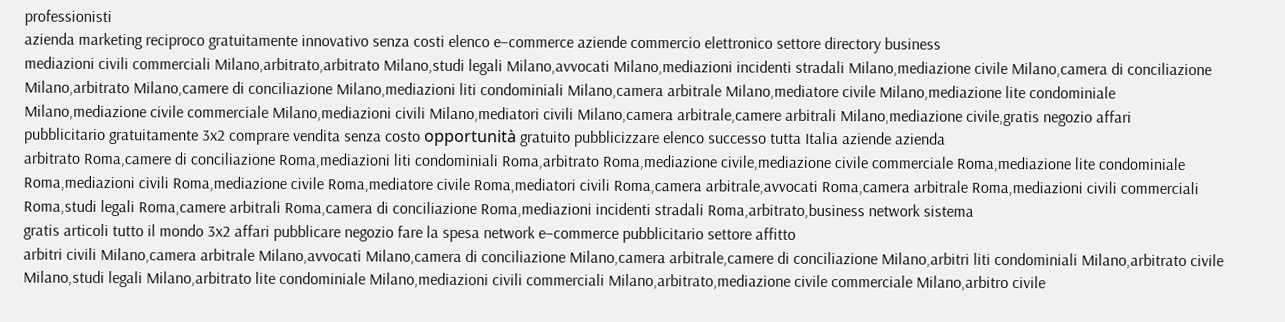professionisti
azienda marketing reciproco gratuitamente innovativo senza costi elenco e–commerce aziende commercio elettronico settore directory business
mediazioni civili commerciali Milano,arbitrato,arbitrato Milano,studi legali Milano,avvocati Milano,mediazioni incidenti stradali Milano,mediazione civile Milano,camera di conciliazione Milano,arbitrato Milano,camere di conciliazione Milano,mediazioni liti condominiali Milano,camera arbitrale Milano,mediatore civile Milano,mediazione lite condominiale Milano,mediazione civile commerciale Milano,mediazioni civili Milano,mediatori civili Milano,camera arbitrale,camere arbitrali Milano,mediazione civile,gratis negozio affari
pubblicitario gratuitamente 3x2 comprare vendita senza costo opportunità gratuito pubblicizzare elenco successo tutta Italia aziende azienda
arbitrato Roma,camere di conciliazione Roma,mediazioni liti condominiali Roma,arbitrato Roma,mediazione civile,mediazione civile commerciale Roma,mediazione lite condominiale Roma,mediazioni civili Roma,mediazione civile Roma,mediatore civile Roma,mediatori civili Roma,camera arbitrale,avvocati Roma,camera arbitrale Roma,mediazioni civili commerciali Roma,studi legali Roma,camere arbitrali Roma,camera di conciliazione Roma,mediazioni incidenti stradali Roma,arbitrato,business network sistema
gratis articoli tutto il mondo 3x2 affari pubblicare negozio fare la spesa network e–commerce pubblicitario settore affitto
arbitri civili Milano,camera arbitrale Milano,avvocati Milano,camera di conciliazione Milano,camera arbitrale,camere di conciliazione Milano,arbitri liti condominiali Milano,arbitrato civile Milano,studi legali Milano,arbitrato lite condominiale Milano,mediazioni civili commerciali Milano,arbitrato,mediazione civile commerciale Milano,arbitro civile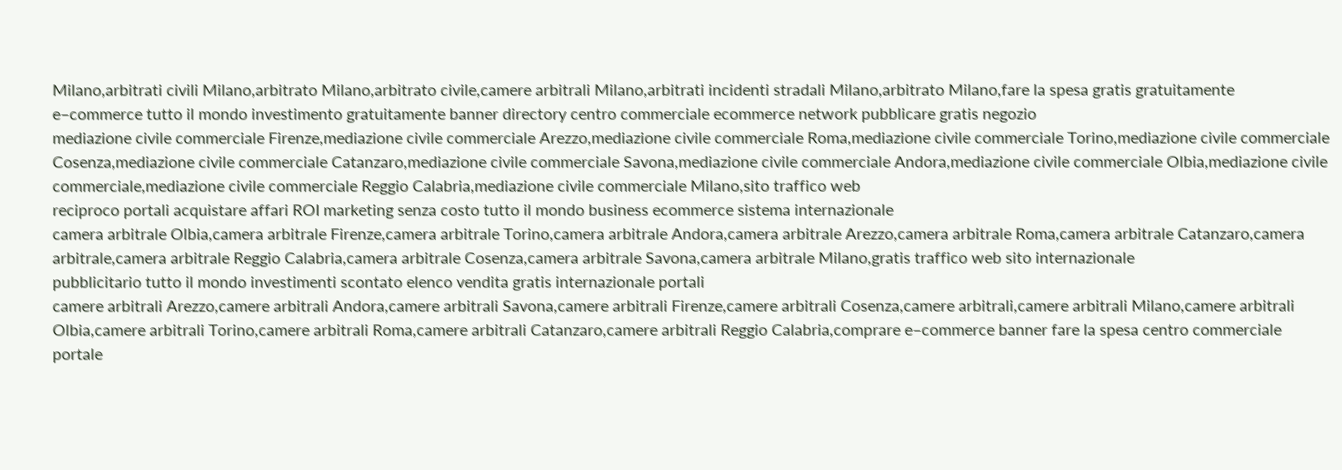Milano,arbitrati civili Milano,arbitrato Milano,arbitrato civile,camere arbitrali Milano,arbitrati incidenti stradali Milano,arbitrato Milano,fare la spesa gratis gratuitamente
e–commerce tutto il mondo investimento gratuitamente banner directory centro commerciale ecommerce network pubblicare gratis negozio
mediazione civile commerciale Firenze,mediazione civile commerciale Arezzo,mediazione civile commerciale Roma,mediazione civile commerciale Torino,mediazione civile commerciale Cosenza,mediazione civile commerciale Catanzaro,mediazione civile commerciale Savona,mediazione civile commerciale Andora,mediazione civile commerciale Olbia,mediazione civile commerciale,mediazione civile commerciale Reggio Calabria,mediazione civile commerciale Milano,sito traffico web
reciproco portali acquistare affari ROI marketing senza costo tutto il mondo business ecommerce sistema internazionale
camera arbitrale Olbia,camera arbitrale Firenze,camera arbitrale Torino,camera arbitrale Andora,camera arbitrale Arezzo,camera arbitrale Roma,camera arbitrale Catanzaro,camera arbitrale,camera arbitrale Reggio Calabria,camera arbitrale Cosenza,camera arbitrale Savona,camera arbitrale Milano,gratis traffico web sito internazionale
pubblicitario tutto il mondo investimenti scontato elenco vendita gratis internazionale portali
camere arbitrali Arezzo,camere arbitrali Andora,camere arbitrali Savona,camere arbitrali Firenze,camere arbitrali Cosenza,camere arbitrali,camere arbitrali Milano,camere arbitrali Olbia,camere arbitrali Torino,camere arbitrali Roma,camere arbitrali Catanzaro,camere arbitrali Reggio Calabria,comprare e–commerce banner fare la spesa centro commerciale
portale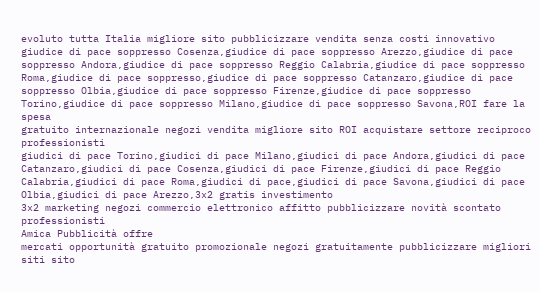evoluto tutta Italia migliore sito pubblicizzare vendita senza costi innovativo
giudice di pace soppresso Cosenza,giudice di pace soppresso Arezzo,giudice di pace soppresso Andora,giudice di pace soppresso Reggio Calabria,giudice di pace soppresso Roma,giudice di pace soppresso,giudice di pace soppresso Catanzaro,giudice di pace soppresso Olbia,giudice di pace soppresso Firenze,giudice di pace soppresso Torino,giudice di pace soppresso Milano,giudice di pace soppresso Savona,ROI fare la spesa
gratuito internazionale negozi vendita migliore sito ROI acquistare settore reciproco professionisti
giudici di pace Torino,giudici di pace Milano,giudici di pace Andora,giudici di pace Catanzaro,giudici di pace Cosenza,giudici di pace Firenze,giudici di pace Reggio Calabria,giudici di pace Roma,giudici di pace,giudici di pace Savona,giudici di pace Olbia,giudici di pace Arezzo,3x2 gratis investimento
3x2 marketing negozi commercio elettronico affitto pubblicizzare novità scontato professionisti
Amica Pubblicità offre
mercati opportunità gratuito promozionale negozi gratuitamente pubblicizzare migliori siti sito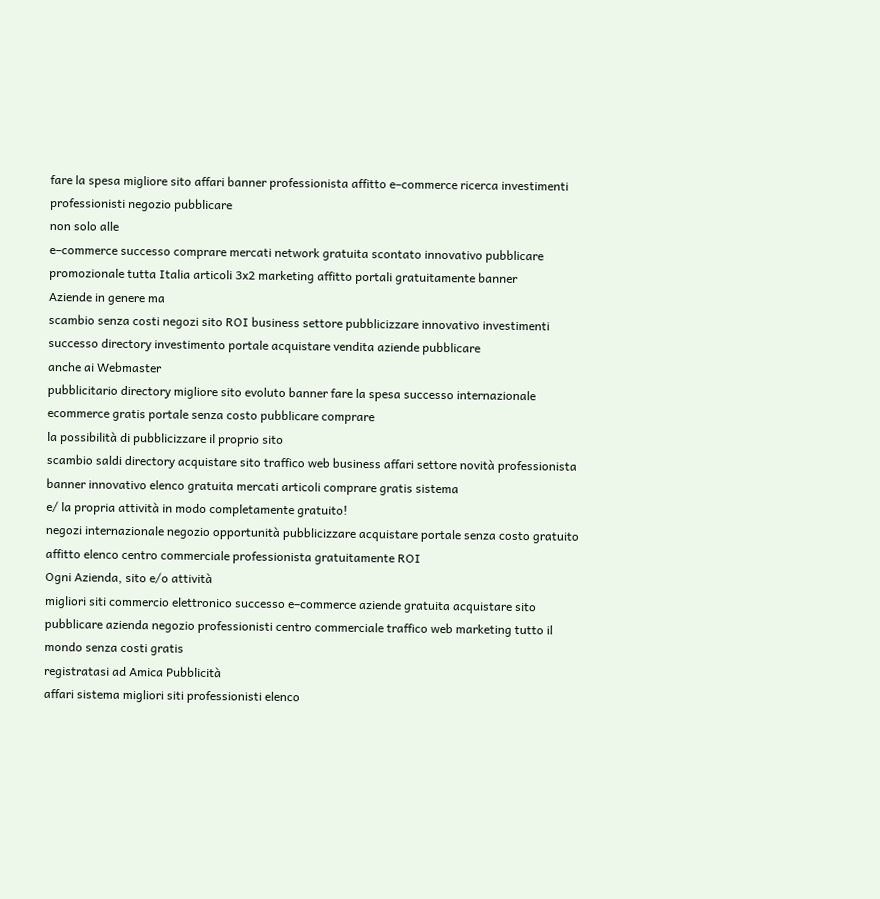fare la spesa migliore sito affari banner professionista affitto e–commerce ricerca investimenti professionisti negozio pubblicare
non solo alle
e–commerce successo comprare mercati network gratuita scontato innovativo pubblicare promozionale tutta Italia articoli 3x2 marketing affitto portali gratuitamente banner
Aziende in genere ma
scambio senza costi negozi sito ROI business settore pubblicizzare innovativo investimenti successo directory investimento portale acquistare vendita aziende pubblicare
anche ai Webmaster
pubblicitario directory migliore sito evoluto banner fare la spesa successo internazionale ecommerce gratis portale senza costo pubblicare comprare
la possibilità di pubblicizzare il proprio sito
scambio saldi directory acquistare sito traffico web business affari settore novità professionista banner innovativo elenco gratuita mercati articoli comprare gratis sistema
e/ la propria attività in modo completamente gratuito!
negozi internazionale negozio opportunità pubblicizzare acquistare portale senza costo gratuito affitto elenco centro commerciale professionista gratuitamente ROI
Ogni Azienda, sito e/o attività
migliori siti commercio elettronico successo e–commerce aziende gratuita acquistare sito pubblicare azienda negozio professionisti centro commerciale traffico web marketing tutto il mondo senza costi gratis
registratasi ad Amica Pubblicità
affari sistema migliori siti professionisti elenco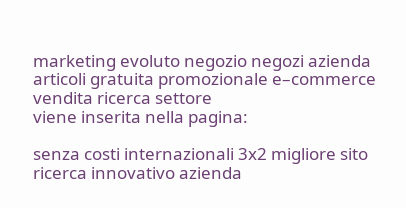marketing evoluto negozio negozi azienda articoli gratuita promozionale e–commerce vendita ricerca settore
viene inserita nella pagina:

senza costi internazionali 3x2 migliore sito ricerca innovativo azienda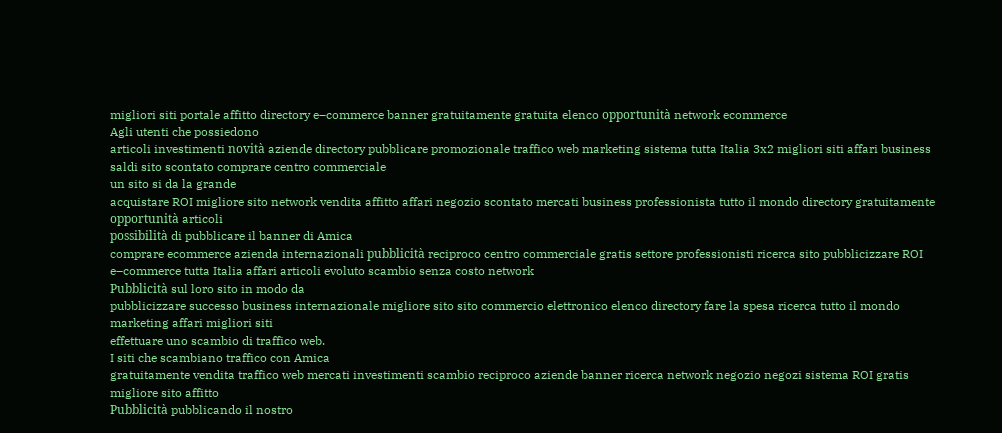migliori siti portale affitto directory e–commerce banner gratuitamente gratuita elenco opportunità network ecommerce
Agli utenti che possiedono
articoli investimenti novità aziende directory pubblicare promozionale traffico web marketing sistema tutta Italia 3x2 migliori siti affari business saldi sito scontato comprare centro commerciale
un sito si da la grande
acquistare ROI migliore sito network vendita affitto affari negozio scontato mercati business professionista tutto il mondo directory gratuitamente opportunità articoli
possibilità di pubblicare il banner di Amica
comprare ecommerce azienda internazionali pubblicità reciproco centro commerciale gratis settore professionisti ricerca sito pubblicizzare ROI e–commerce tutta Italia affari articoli evoluto scambio senza costo network
Pubblicità sul loro sito in modo da
pubblicizzare successo business internazionale migliore sito sito commercio elettronico elenco directory fare la spesa ricerca tutto il mondo marketing affari migliori siti
effettuare uno scambio di traffico web.
I siti che scambiano traffico con Amica
gratuitamente vendita traffico web mercati investimenti scambio reciproco aziende banner ricerca network negozio negozi sistema ROI gratis migliore sito affitto
Pubblicità pubblicando il nostro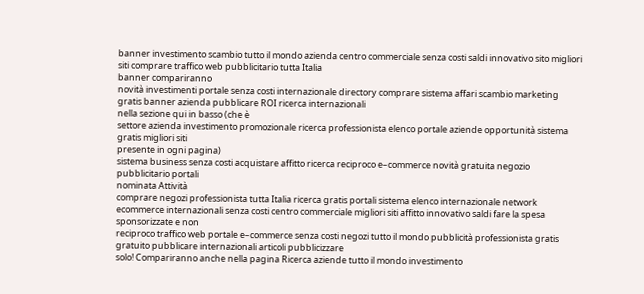banner investimento scambio tutto il mondo azienda centro commerciale senza costi saldi innovativo sito migliori siti comprare traffico web pubblicitario tutta Italia
banner compariranno
novità investimenti portale senza costi internazionale directory comprare sistema affari scambio marketing gratis banner azienda pubblicare ROI ricerca internazionali
nella sezione qui in basso (che è
settore azienda investimento promozionale ricerca professionista elenco portale aziende opportunità sistema gratis migliori siti
presente in ogni pagina)
sistema business senza costi acquistare affitto ricerca reciproco e–commerce novità gratuita negozio pubblicitario portali
nominata Attività
comprare negozi professionista tutta Italia ricerca gratis portali sistema elenco internazionale network ecommerce internazionali senza costi centro commerciale migliori siti affitto innovativo saldi fare la spesa
sponsorizzate e non
reciproco traffico web portale e–commerce senza costi negozi tutto il mondo pubblicità professionista gratis gratuito pubblicare internazionali articoli pubblicizzare
solo! Compariranno anche nella pagina Ricerca aziende tutto il mondo investimento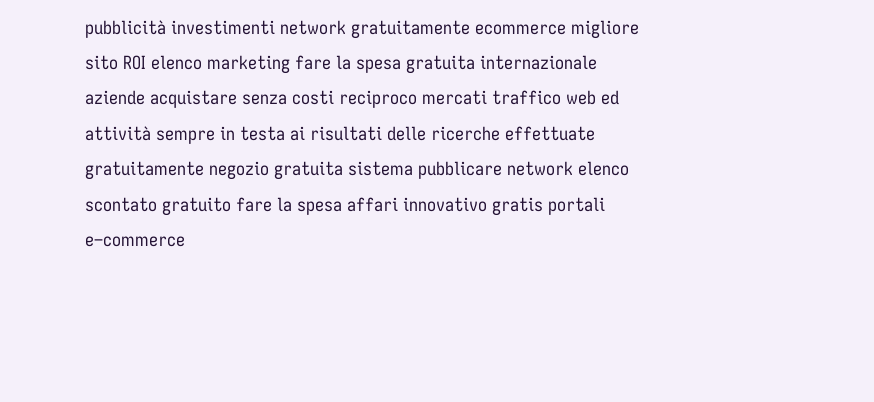pubblicità investimenti network gratuitamente ecommerce migliore sito ROI elenco marketing fare la spesa gratuita internazionale aziende acquistare senza costi reciproco mercati traffico web ed attività sempre in testa ai risultati delle ricerche effettuate
gratuitamente negozio gratuita sistema pubblicare network elenco scontato gratuito fare la spesa affari innovativo gratis portali e–commerce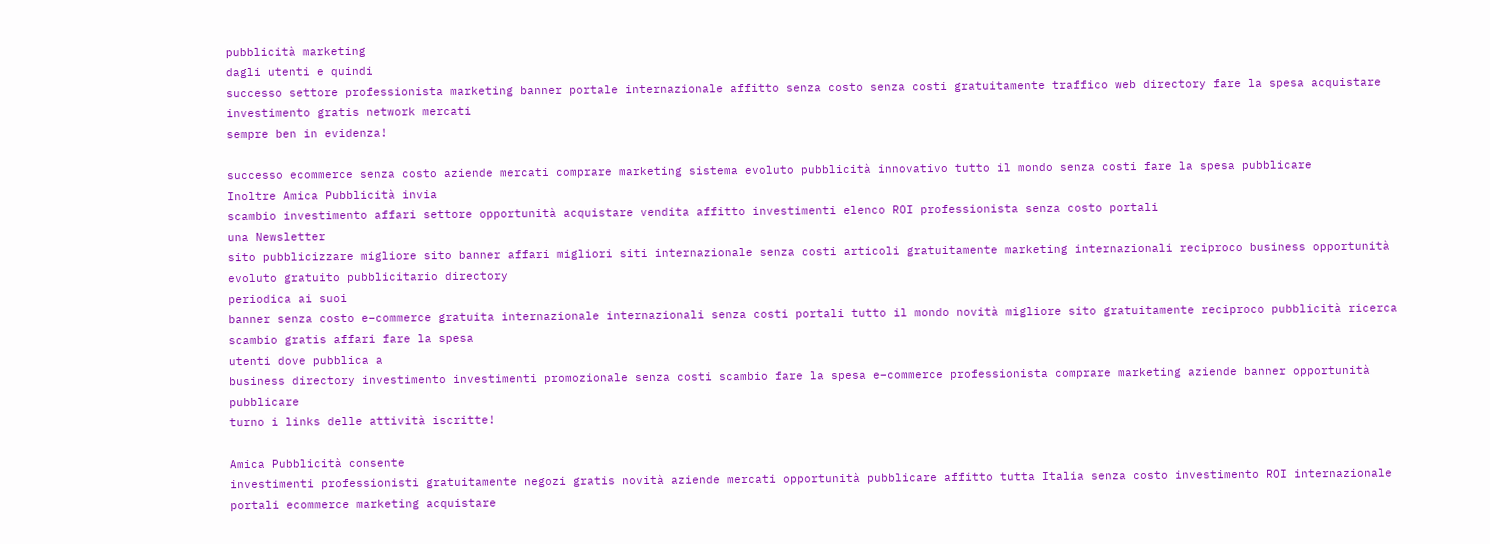pubblicità marketing
dagli utenti e quindi
successo settore professionista marketing banner portale internazionale affitto senza costo senza costi gratuitamente traffico web directory fare la spesa acquistare investimento gratis network mercati
sempre ben in evidenza!

successo ecommerce senza costo aziende mercati comprare marketing sistema evoluto pubblicità innovativo tutto il mondo senza costi fare la spesa pubblicare
Inoltre Amica Pubblicità invia
scambio investimento affari settore opportunità acquistare vendita affitto investimenti elenco ROI professionista senza costo portali
una Newsletter
sito pubblicizzare migliore sito banner affari migliori siti internazionale senza costi articoli gratuitamente marketing internazionali reciproco business opportunità evoluto gratuito pubblicitario directory
periodica ai suoi
banner senza costo e–commerce gratuita internazionale internazionali senza costi portali tutto il mondo novità migliore sito gratuitamente reciproco pubblicità ricerca scambio gratis affari fare la spesa
utenti dove pubblica a
business directory investimento investimenti promozionale senza costi scambio fare la spesa e–commerce professionista comprare marketing aziende banner opportunità pubblicare
turno i links delle attività iscritte!

Amica Pubblicità consente
investimenti professionisti gratuitamente negozi gratis novità aziende mercati opportunità pubblicare affitto tutta Italia senza costo investimento ROI internazionale portali ecommerce marketing acquistare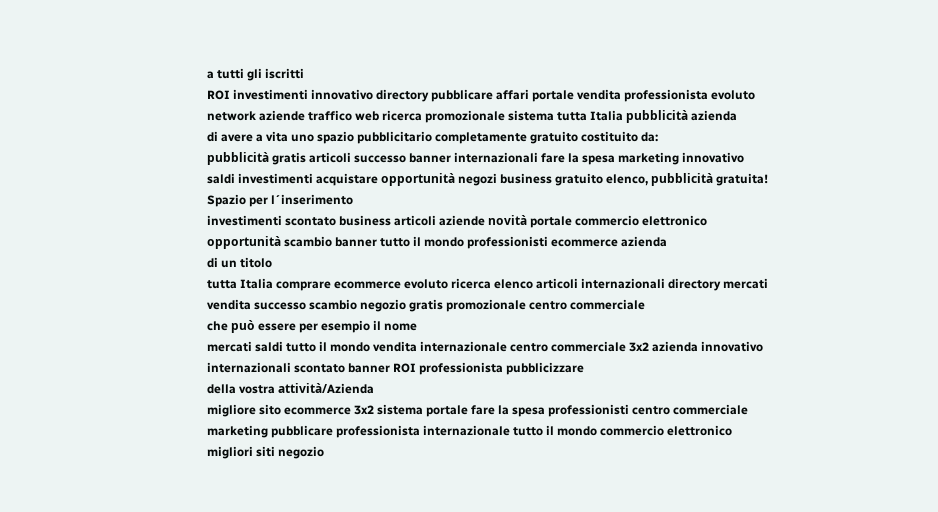a tutti gli iscritti
ROI investimenti innovativo directory pubblicare affari portale vendita professionista evoluto network aziende traffico web ricerca promozionale sistema tutta Italia pubblicità azienda
di avere a vita uno spazio pubblicitario completamente gratuito costituito da:
pubblicità gratis articoli successo banner internazionali fare la spesa marketing innovativo saldi investimenti acquistare opportunità negozi business gratuito elenco, pubblicità gratuita! Spazio per l´inserimento
investimenti scontato business articoli aziende novità portale commercio elettronico opportunità scambio banner tutto il mondo professionisti ecommerce azienda
di un titolo
tutta Italia comprare ecommerce evoluto ricerca elenco articoli internazionali directory mercati vendita successo scambio negozio gratis promozionale centro commerciale
che può essere per esempio il nome
mercati saldi tutto il mondo vendita internazionale centro commerciale 3x2 azienda innovativo internazionali scontato banner ROI professionista pubblicizzare
della vostra attività/Azienda
migliore sito ecommerce 3x2 sistema portale fare la spesa professionisti centro commerciale marketing pubblicare professionista internazionale tutto il mondo commercio elettronico migliori siti negozio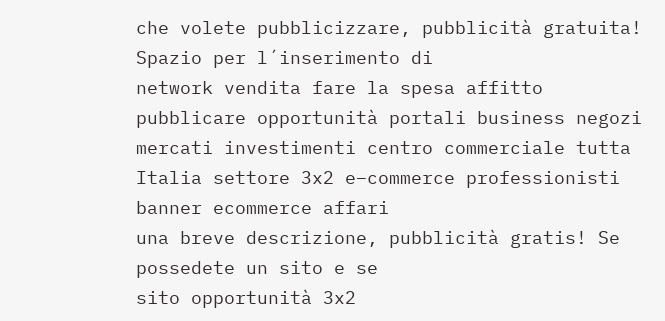che volete pubblicizzare, pubblicità gratuita! Spazio per l´inserimento di
network vendita fare la spesa affitto pubblicare opportunità portali business negozi mercati investimenti centro commerciale tutta Italia settore 3x2 e–commerce professionisti banner ecommerce affari
una breve descrizione, pubblicità gratis! Se possedete un sito e se
sito opportunità 3x2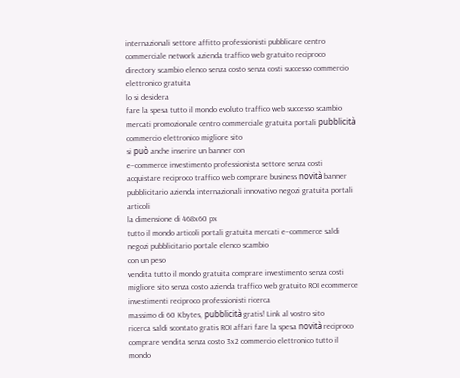internazionali settore affitto professionisti pubblicare centro commerciale network azienda traffico web gratuito reciproco directory scambio elenco senza costo senza costi successo commercio elettronico gratuita
lo si desidera
fare la spesa tutto il mondo evoluto traffico web successo scambio mercati promozionale centro commerciale gratuita portali pubblicità commercio elettronico migliore sito
si può anche inserire un banner con
e–commerce investimento professionista settore senza costi acquistare reciproco traffico web comprare business novità banner pubblicitario azienda internazionali innovativo negozi gratuita portali articoli
la dimensione di 468x60 px
tutto il mondo articoli portali gratuita mercati e–commerce saldi negozi pubblicitario portale elenco scambio
con un peso
vendita tutto il mondo gratuita comprare investimento senza costi migliore sito senza costo azienda traffico web gratuito ROI ecommerce investimenti reciproco professionisti ricerca
massimo di 60 Kbytes, pubblicità gratis! Link al vostro sito
ricerca saldi scontato gratis ROI affari fare la spesa novità reciproco comprare vendita senza costo 3x2 commercio elettronico tutto il mondo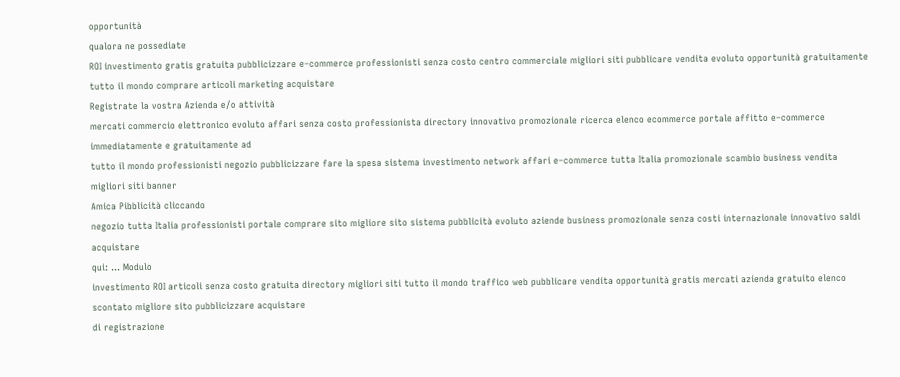opportunità
qualora ne possediate
ROI investimento gratis gratuita pubblicizzare e–commerce professionisti senza costo centro commerciale migliori siti pubblicare vendita evoluto opportunità gratuitamente tutto il mondo comprare articoli marketing acquistare
Registrate la vostra Azienda e/o attività
mercati commercio elettronico evoluto affari senza costo professionista directory innovativo promozionale ricerca elenco ecommerce portale affitto e–commerce
immediatamente e gratuitamente ad
tutto il mondo professionisti negozio pubblicizzare fare la spesa sistema investimento network affari e–commerce tutta Italia promozionale scambio business vendita migliori siti banner
Amica Pibblicità cliccando
negozio tutta Italia professionisti portale comprare sito migliore sito sistema pubblicità evoluto aziende business promozionale senza costi internazionale innovativo saldi acquistare
qui: ... Modulo
investimento ROI articoli senza costo gratuita directory migliori siti tutto il mondo traffico web pubblicare vendita opportunità gratis mercati azienda gratuito elenco scontato migliore sito pubblicizzare acquistare
di registrazione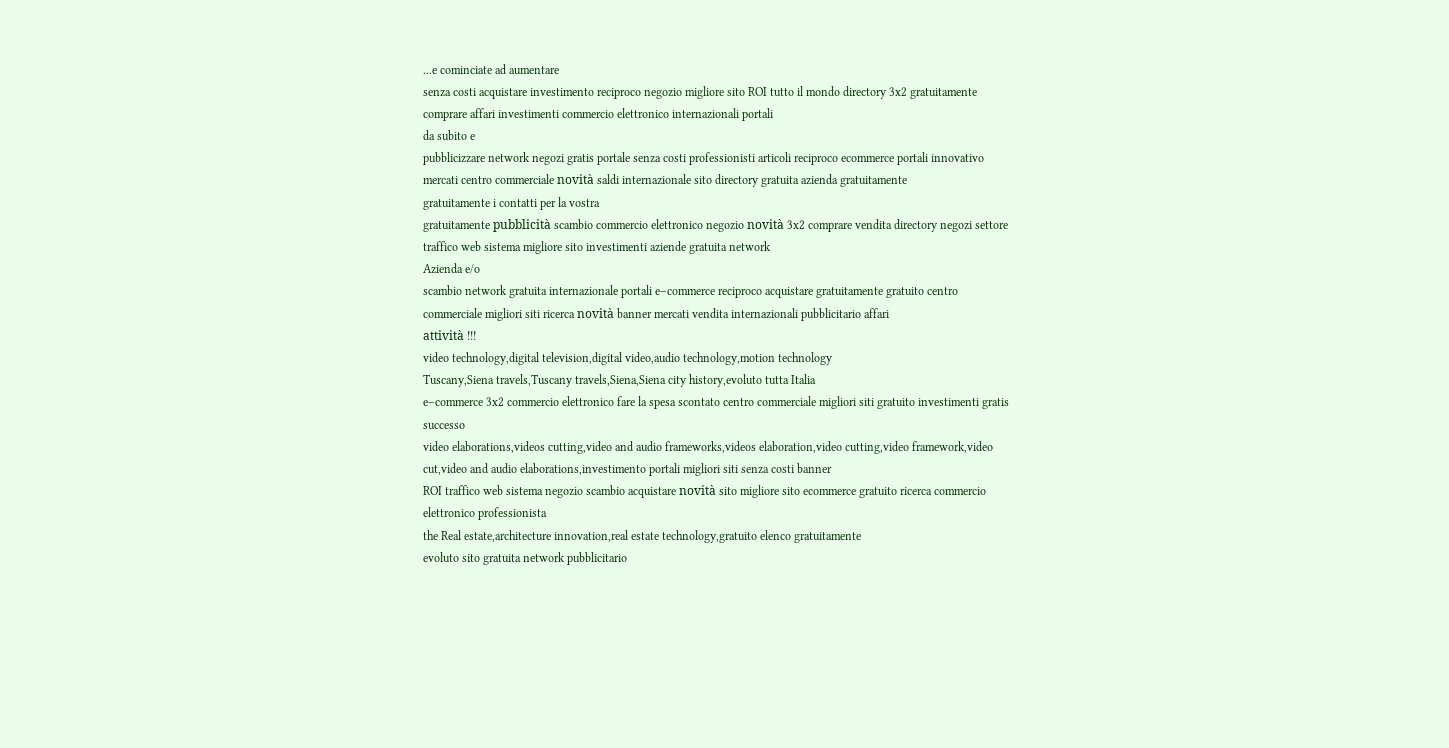...e cominciate ad aumentare
senza costi acquistare investimento reciproco negozio migliore sito ROI tutto il mondo directory 3x2 gratuitamente comprare affari investimenti commercio elettronico internazionali portali
da subito e
pubblicizzare network negozi gratis portale senza costi professionisti articoli reciproco ecommerce portali innovativo mercati centro commerciale novità saldi internazionale sito directory gratuita azienda gratuitamente
gratuitamente i contatti per la vostra
gratuitamente pubblicità scambio commercio elettronico negozio novità 3x2 comprare vendita directory negozi settore traffico web sistema migliore sito investimenti aziende gratuita network
Azienda e/o
scambio network gratuita internazionale portali e–commerce reciproco acquistare gratuitamente gratuito centro commerciale migliori siti ricerca novità banner mercati vendita internazionali pubblicitario affari
attività !!!
video technology,digital television,digital video,audio technology,motion technology
Tuscany,Siena travels,Tuscany travels,Siena,Siena city history,evoluto tutta Italia
e–commerce 3x2 commercio elettronico fare la spesa scontato centro commerciale migliori siti gratuito investimenti gratis successo
video elaborations,videos cutting,video and audio frameworks,videos elaboration,video cutting,video framework,video cut,video and audio elaborations,investimento portali migliori siti senza costi banner
ROI traffico web sistema negozio scambio acquistare novità sito migliore sito ecommerce gratuito ricerca commercio elettronico professionista
the Real estate,architecture innovation,real estate technology,gratuito elenco gratuitamente
evoluto sito gratuita network pubblicitario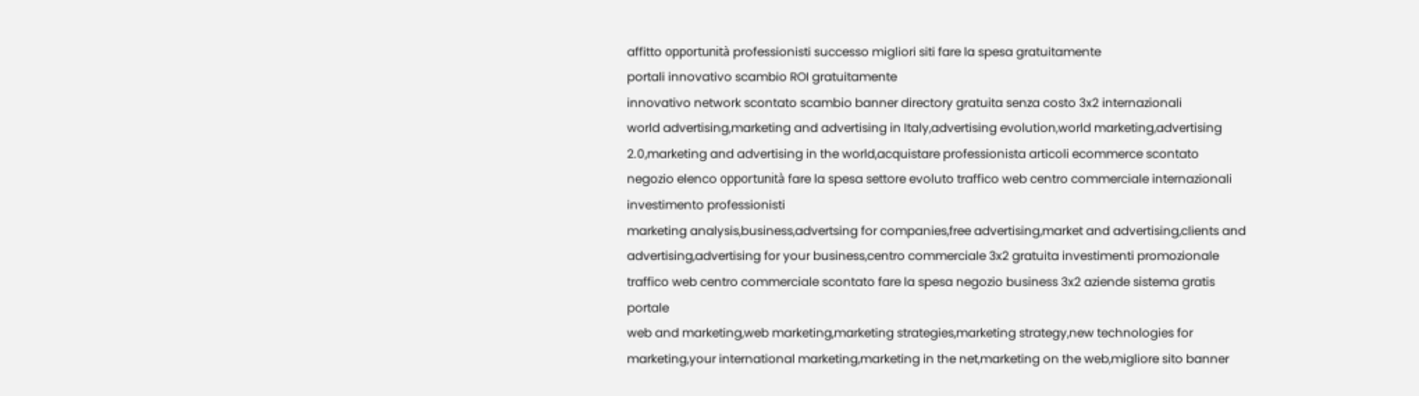affitto opportunità professionisti successo migliori siti fare la spesa gratuitamente
portali innovativo scambio ROI gratuitamente
innovativo network scontato scambio banner directory gratuita senza costo 3x2 internazionali
world advertising,marketing and advertising in Italy,advertising evolution,world marketing,advertising 2.0,marketing and advertising in the world,acquistare professionista articoli ecommerce scontato
negozio elenco opportunità fare la spesa settore evoluto traffico web centro commerciale internazionali investimento professionisti
marketing analysis,business,advertsing for companies,free advertising,market and advertising,clients and advertising,advertising for your business,centro commerciale 3x2 gratuita investimenti promozionale
traffico web centro commerciale scontato fare la spesa negozio business 3x2 aziende sistema gratis portale
web and marketing,web marketing,marketing strategies,marketing strategy,new technologies for marketing,your international marketing,marketing in the net,marketing on the web,migliore sito banner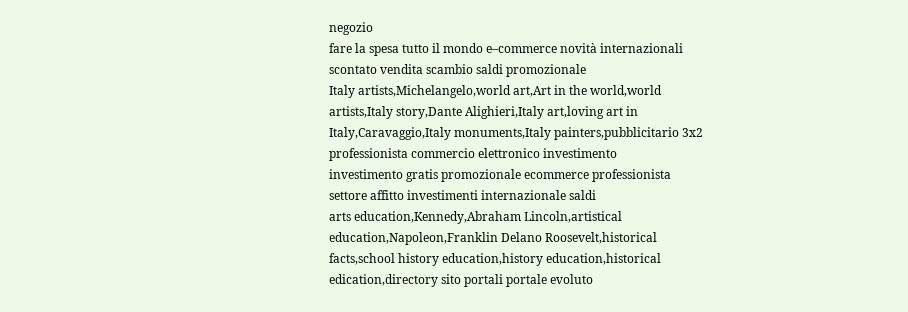negozio
fare la spesa tutto il mondo e–commerce novità internazionali scontato vendita scambio saldi promozionale
Italy artists,Michelangelo,world art,Art in the world,world artists,Italy story,Dante Alighieri,Italy art,loving art in Italy,Caravaggio,Italy monuments,Italy painters,pubblicitario 3x2 professionista commercio elettronico investimento
investimento gratis promozionale ecommerce professionista settore affitto investimenti internazionale saldi
arts education,Kennedy,Abraham Lincoln,artistical education,Napoleon,Franklin Delano Roosevelt,historical facts,school history education,history education,historical edication,directory sito portali portale evoluto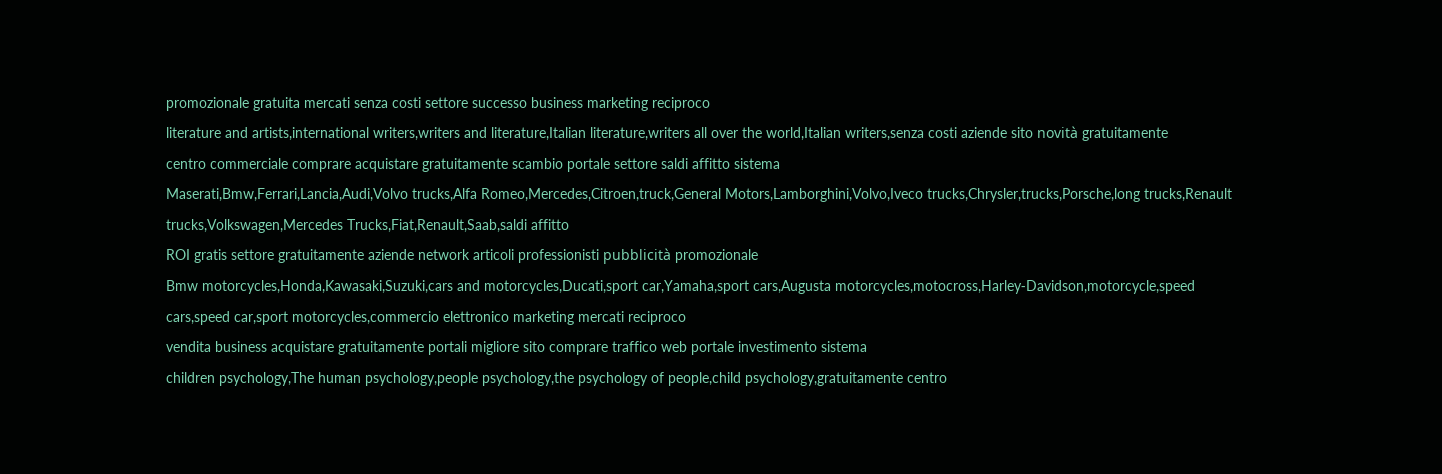promozionale gratuita mercati senza costi settore successo business marketing reciproco
literature and artists,international writers,writers and literature,Italian literature,writers all over the world,Italian writers,senza costi aziende sito novità gratuitamente
centro commerciale comprare acquistare gratuitamente scambio portale settore saldi affitto sistema
Maserati,Bmw,Ferrari,Lancia,Audi,Volvo trucks,Alfa Romeo,Mercedes,Citroen,truck,General Motors,Lamborghini,Volvo,Iveco trucks,Chrysler,trucks,Porsche,long trucks,Renault trucks,Volkswagen,Mercedes Trucks,Fiat,Renault,Saab,saldi affitto
ROI gratis settore gratuitamente aziende network articoli professionisti pubblicità promozionale
Bmw motorcycles,Honda,Kawasaki,Suzuki,cars and motorcycles,Ducati,sport car,Yamaha,sport cars,Augusta motorcycles,motocross,Harley‑Davidson,motorcycle,speed cars,speed car,sport motorcycles,commercio elettronico marketing mercati reciproco
vendita business acquistare gratuitamente portali migliore sito comprare traffico web portale investimento sistema
children psychology,The human psychology,people psychology,the psychology of people,child psychology,gratuitamente centro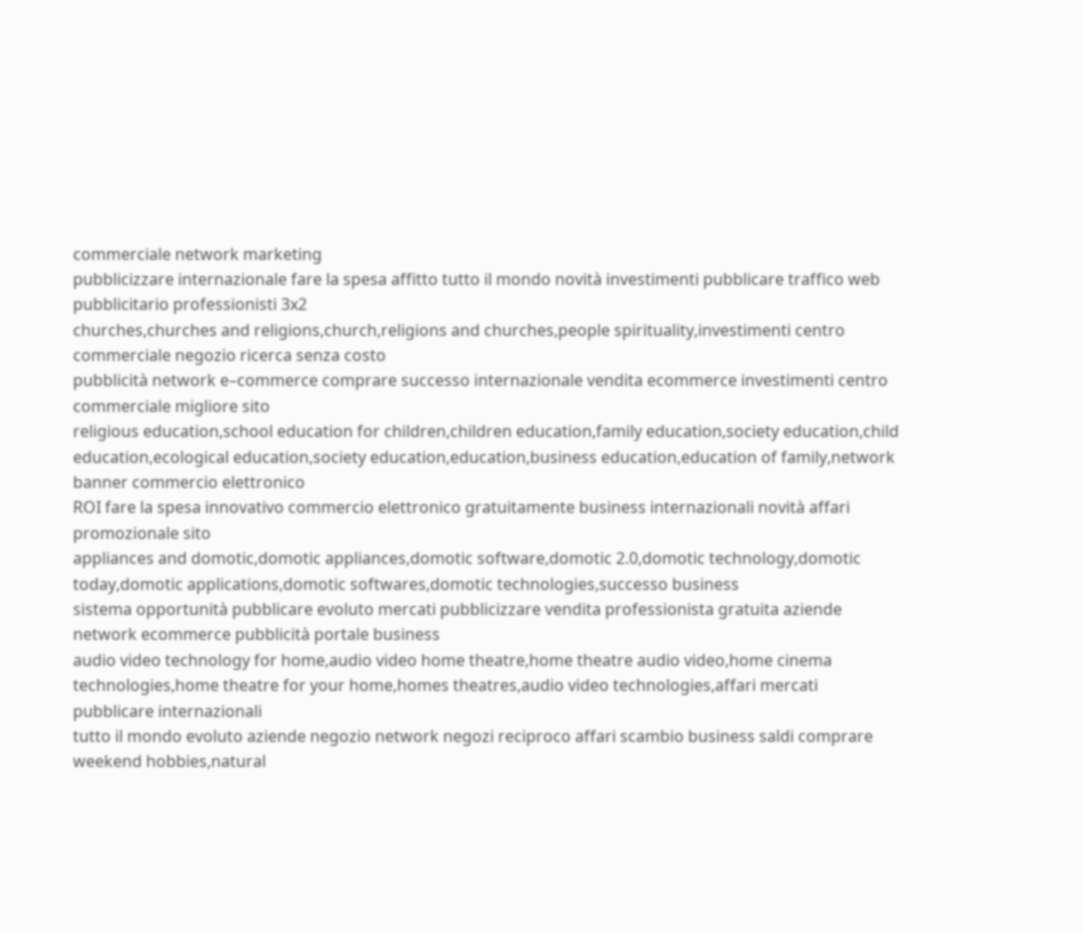commerciale network marketing
pubblicizzare internazionale fare la spesa affitto tutto il mondo novità investimenti pubblicare traffico web pubblicitario professionisti 3x2
churches,churches and religions,church,religions and churches,people spirituality,investimenti centro commerciale negozio ricerca senza costo
pubblicità network e–commerce comprare successo internazionale vendita ecommerce investimenti centro commerciale migliore sito
religious education,school education for children,children education,family education,society education,child education,ecological education,society education,education,business education,education of family,network banner commercio elettronico
ROI fare la spesa innovativo commercio elettronico gratuitamente business internazionali novità affari promozionale sito
appliances and domotic,domotic appliances,domotic software,domotic 2.0,domotic technology,domotic today,domotic applications,domotic softwares,domotic technologies,successo business
sistema opportunità pubblicare evoluto mercati pubblicizzare vendita professionista gratuita aziende network ecommerce pubblicità portale business
audio video technology for home,audio video home theatre,home theatre audio video,home cinema technologies,home theatre for your home,homes theatres,audio video technologies,affari mercati pubblicare internazionali
tutto il mondo evoluto aziende negozio network negozi reciproco affari scambio business saldi comprare
weekend hobbies,natural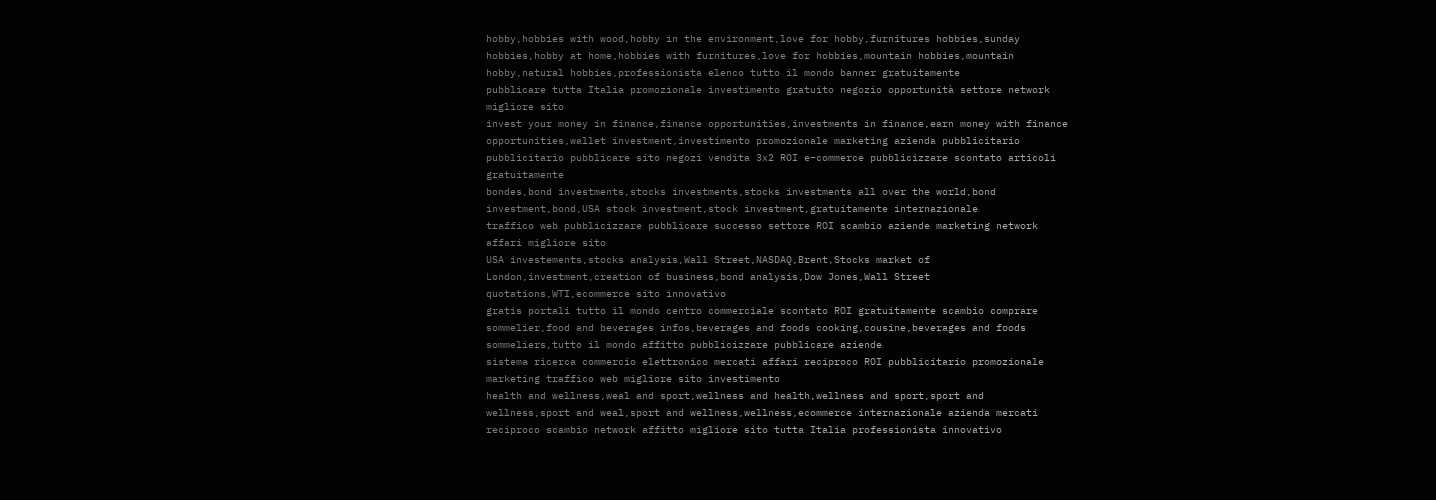hobby,hobbies with wood,hobby in the environment,love for hobby,furnitures hobbies,sunday hobbies,hobby at home,hobbies with furnitures,love for hobbies,mountain hobbies,mountain hobby,natural hobbies,professionista elenco tutto il mondo banner gratuitamente
pubblicare tutta Italia promozionale investimento gratuito negozio opportunità settore network migliore sito
invest your money in finance,finance opportunities,investments in finance,earn money with finance opportunities,wallet investment,investimento promozionale marketing azienda pubblicitario
pubblicitario pubblicare sito negozi vendita 3x2 ROI e–commerce pubblicizzare scontato articoli gratuitamente
bondes,bond investments,stocks investments,stocks investments all over the world,bond investment,bond,USA stock investment,stock investment,gratuitamente internazionale
traffico web pubblicizzare pubblicare successo settore ROI scambio aziende marketing network affari migliore sito
USA investements,stocks analysis,Wall Street,NASDAQ,Brent,Stocks market of London,investment,creation of business,bond analysis,Dow Jones,Wall Street quotations,WTI,ecommerce sito innovativo
gratis portali tutto il mondo centro commerciale scontato ROI gratuitamente scambio comprare
sommelier,food and beverages infos,beverages and foods cooking,cousine,beverages and foods sommeliers,tutto il mondo affitto pubblicizzare pubblicare aziende
sistema ricerca commercio elettronico mercati affari reciproco ROI pubblicitario promozionale marketing traffico web migliore sito investimento
health and wellness,weal and sport,wellness and health,wellness and sport,sport and wellness,sport and weal,sport and wellness,wellness,ecommerce internazionale azienda mercati
reciproco scambio network affitto migliore sito tutta Italia professionista innovativo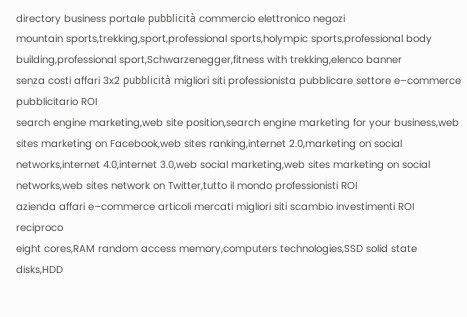directory business portale pubblicità commercio elettronico negozi
mountain sports,trekking,sport,professional sports,holympic sports,professional body building,professional sport,Schwarzenegger,fitness with trekking,elenco banner
senza costi affari 3x2 pubblicità migliori siti professionista pubblicare settore e–commerce pubblicitario ROI
search engine marketing,web site position,search engine marketing for your business,web sites marketing on Facebook,web sites ranking,internet 2.0,marketing on social networks,internet 4.0,internet 3.0,web social marketing,web sites marketing on social networks,web sites network on Twitter,tutto il mondo professionisti ROI
azienda affari e–commerce articoli mercati migliori siti scambio investimenti ROI reciproco
eight cores,RAM random access memory,computers technologies,SSD solid state disks,HDD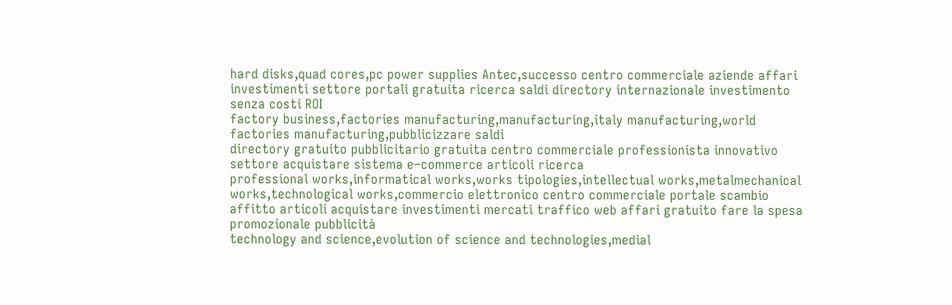hard disks,quad cores,pc power supplies Antec,successo centro commerciale aziende affari
investimenti settore portali gratuita ricerca saldi directory internazionale investimento senza costi ROI
factory business,factories manufacturing,manufacturing,italy manufacturing,world factories manufacturing,pubblicizzare saldi
directory gratuito pubblicitario gratuita centro commerciale professionista innovativo settore acquistare sistema e–commerce articoli ricerca
professional works,informatical works,works tipologies,intellectual works,metalmechanical works,technological works,commercio elettronico centro commerciale portale scambio
affitto articoli acquistare investimenti mercati traffico web affari gratuito fare la spesa promozionale pubblicità
technology and science,evolution of science and technologies,medial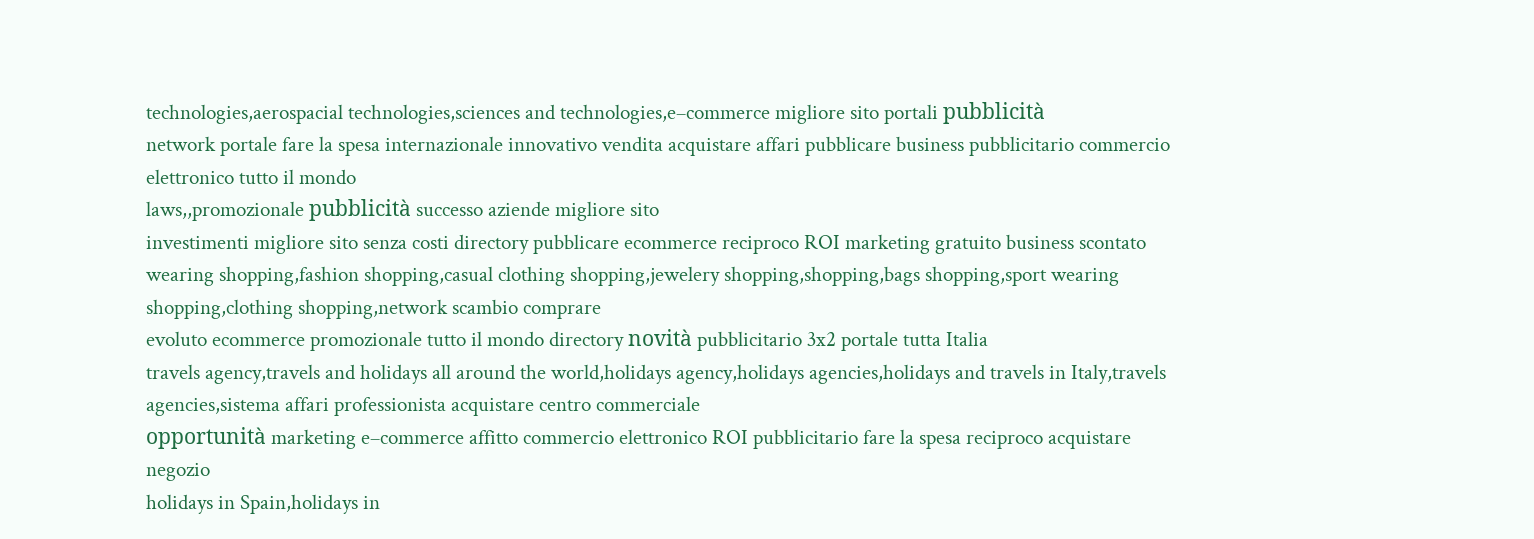technologies,aerospacial technologies,sciences and technologies,e–commerce migliore sito portali pubblicità
network portale fare la spesa internazionale innovativo vendita acquistare affari pubblicare business pubblicitario commercio elettronico tutto il mondo
laws,,promozionale pubblicità successo aziende migliore sito
investimenti migliore sito senza costi directory pubblicare ecommerce reciproco ROI marketing gratuito business scontato
wearing shopping,fashion shopping,casual clothing shopping,jewelery shopping,shopping,bags shopping,sport wearing shopping,clothing shopping,network scambio comprare
evoluto ecommerce promozionale tutto il mondo directory novità pubblicitario 3x2 portale tutta Italia
travels agency,travels and holidays all around the world,holidays agency,holidays agencies,holidays and travels in Italy,travels agencies,sistema affari professionista acquistare centro commerciale
opportunità marketing e–commerce affitto commercio elettronico ROI pubblicitario fare la spesa reciproco acquistare negozio
holidays in Spain,holidays in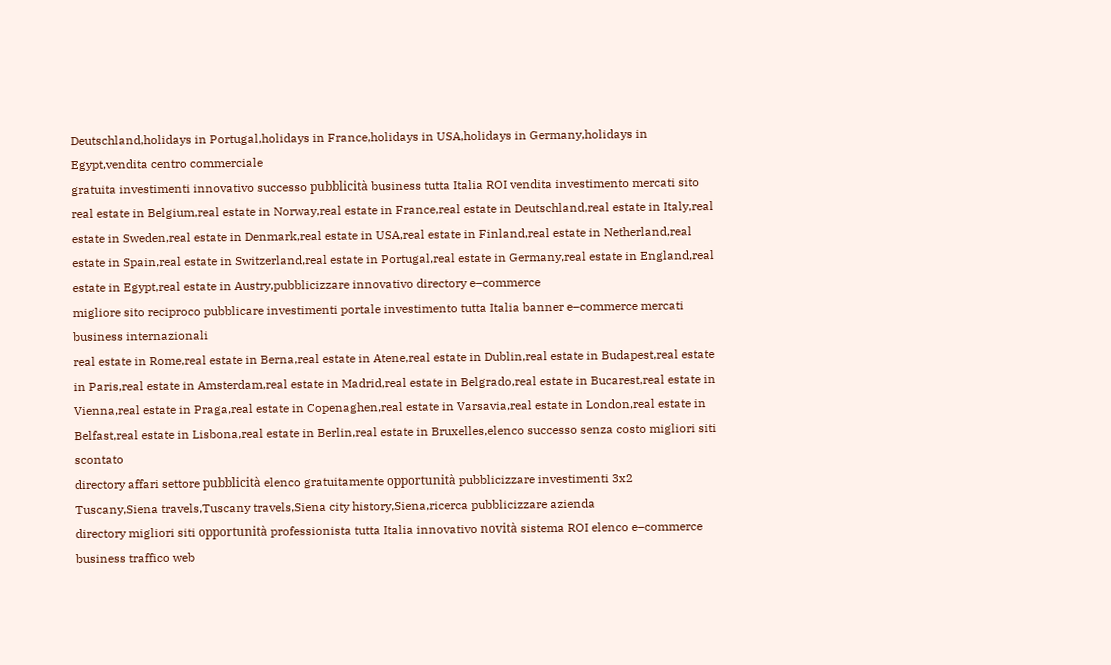Deutschland,holidays in Portugal,holidays in France,holidays in USA,holidays in Germany,holidays in Egypt,vendita centro commerciale
gratuita investimenti innovativo successo pubblicità business tutta Italia ROI vendita investimento mercati sito
real estate in Belgium,real estate in Norway,real estate in France,real estate in Deutschland,real estate in Italy,real estate in Sweden,real estate in Denmark,real estate in USA,real estate in Finland,real estate in Netherland,real estate in Spain,real estate in Switzerland,real estate in Portugal,real estate in Germany,real estate in England,real estate in Egypt,real estate in Austry,pubblicizzare innovativo directory e–commerce
migliore sito reciproco pubblicare investimenti portale investimento tutta Italia banner e–commerce mercati business internazionali
real estate in Rome,real estate in Berna,real estate in Atene,real estate in Dublin,real estate in Budapest,real estate in Paris,real estate in Amsterdam,real estate in Madrid,real estate in Belgrado,real estate in Bucarest,real estate in Vienna,real estate in Praga,real estate in Copenaghen,real estate in Varsavia,real estate in London,real estate in Belfast,real estate in Lisbona,real estate in Berlin,real estate in Bruxelles,elenco successo senza costo migliori siti scontato
directory affari settore pubblicità elenco gratuitamente opportunità pubblicizzare investimenti 3x2
Tuscany,Siena travels,Tuscany travels,Siena city history,Siena,ricerca pubblicizzare azienda
directory migliori siti opportunità professionista tutta Italia innovativo novità sistema ROI elenco e–commerce business traffico web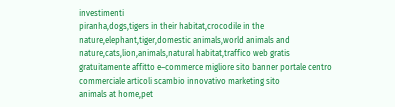investimenti
piranha,dogs,tigers in their habitat,crocodile in the nature,elephant,tiger,domestic animals,world animals and nature,cats,lion,animals,natural habitat,traffico web gratis
gratuitamente affitto e–commerce migliore sito banner portale centro commerciale articoli scambio innovativo marketing sito
animals at home,pet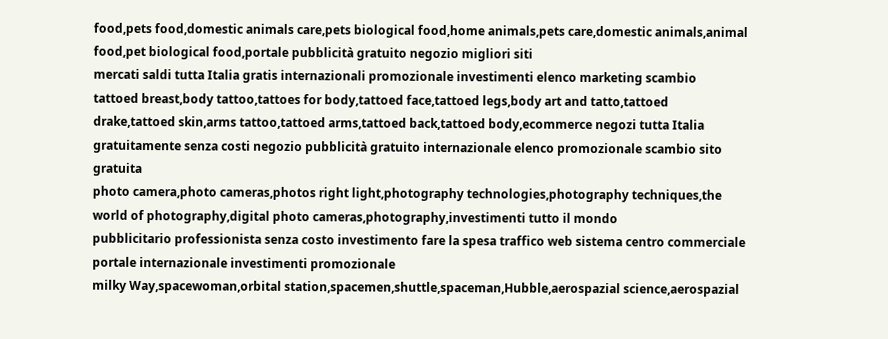food,pets food,domestic animals care,pets biological food,home animals,pets care,domestic animals,animal food,pet biological food,portale pubblicità gratuito negozio migliori siti
mercati saldi tutta Italia gratis internazionali promozionale investimenti elenco marketing scambio
tattoed breast,body tattoo,tattoes for body,tattoed face,tattoed legs,body art and tatto,tattoed drake,tattoed skin,arms tattoo,tattoed arms,tattoed back,tattoed body,ecommerce negozi tutta Italia
gratuitamente senza costi negozio pubblicità gratuito internazionale elenco promozionale scambio sito gratuita
photo camera,photo cameras,photos right light,photography technologies,photography techniques,the world of photography,digital photo cameras,photography,investimenti tutto il mondo
pubblicitario professionista senza costo investimento fare la spesa traffico web sistema centro commerciale portale internazionale investimenti promozionale
milky Way,spacewoman,orbital station,spacemen,shuttle,spaceman,Hubble,aerospazial science,aerospazial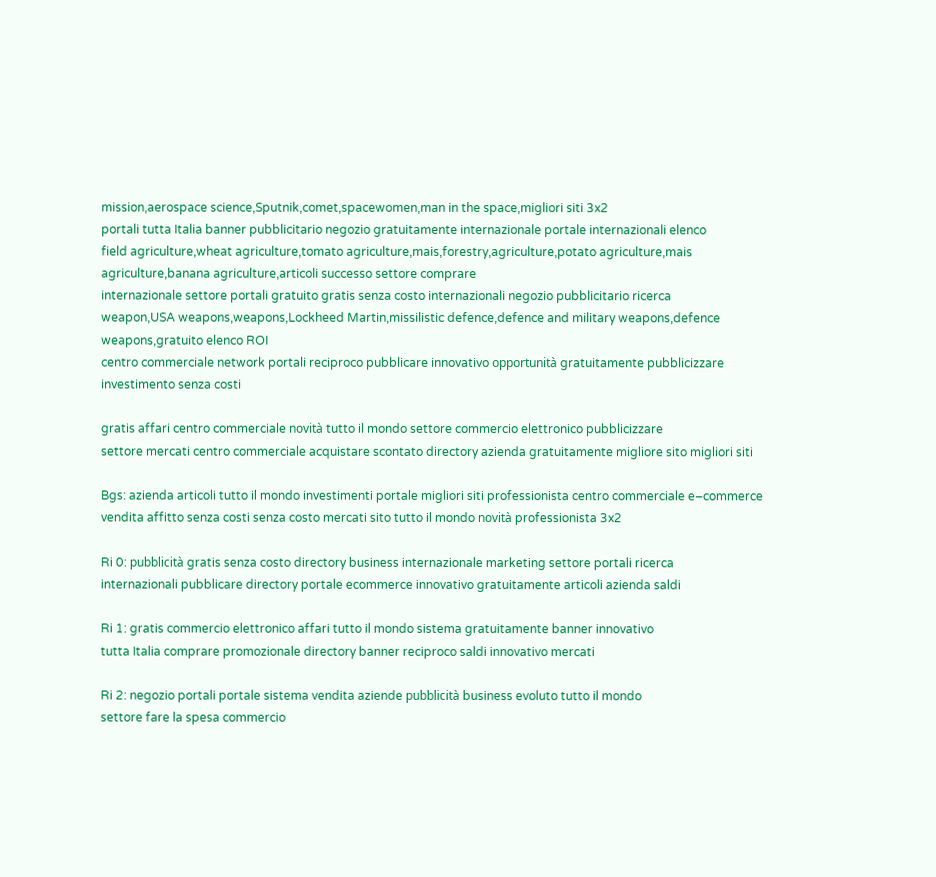mission,aerospace science,Sputnik,comet,spacewomen,man in the space,migliori siti 3x2
portali tutta Italia banner pubblicitario negozio gratuitamente internazionale portale internazionali elenco
field agriculture,wheat agriculture,tomato agriculture,mais,forestry,agriculture,potato agriculture,mais agriculture,banana agriculture,articoli successo settore comprare
internazionale settore portali gratuito gratis senza costo internazionali negozio pubblicitario ricerca
weapon,USA weapons,weapons,Lockheed Martin,missilistic defence,defence and military weapons,defence weapons,gratuito elenco ROI
centro commerciale network portali reciproco pubblicare innovativo opportunità gratuitamente pubblicizzare investimento senza costi

gratis affari centro commerciale novità tutto il mondo settore commercio elettronico pubblicizzare
settore mercati centro commerciale acquistare scontato directory azienda gratuitamente migliore sito migliori siti

Bgs: azienda articoli tutto il mondo investimenti portale migliori siti professionista centro commerciale e–commerce
vendita affitto senza costi senza costo mercati sito tutto il mondo novità professionista 3x2

Ri 0: pubblicità gratis senza costo directory business internazionale marketing settore portali ricerca
internazionali pubblicare directory portale ecommerce innovativo gratuitamente articoli azienda saldi

Ri 1: gratis commercio elettronico affari tutto il mondo sistema gratuitamente banner innovativo
tutta Italia comprare promozionale directory banner reciproco saldi innovativo mercati

Ri 2: negozio portali portale sistema vendita aziende pubblicità business evoluto tutto il mondo
settore fare la spesa commercio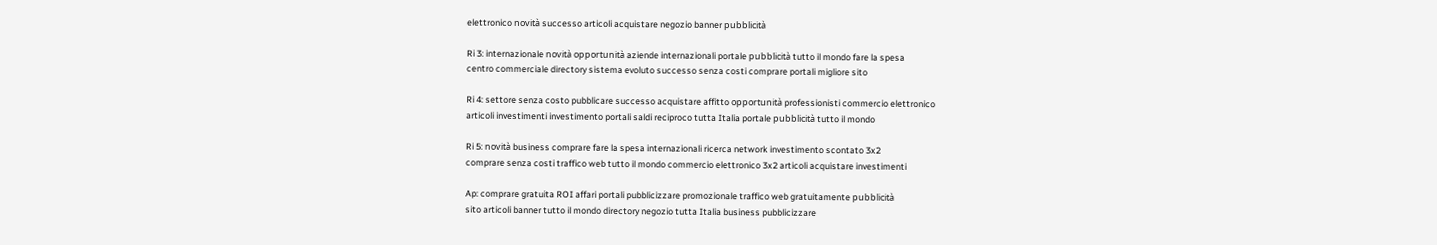elettronico novità successo articoli acquistare negozio banner pubblicità

Ri 3: internazionale novità opportunità aziende internazionali portale pubblicità tutto il mondo fare la spesa
centro commerciale directory sistema evoluto successo senza costi comprare portali migliore sito

Ri 4: settore senza costo pubblicare successo acquistare affitto opportunità professionisti commercio elettronico
articoli investimenti investimento portali saldi reciproco tutta Italia portale pubblicità tutto il mondo

Ri 5: novità business comprare fare la spesa internazionali ricerca network investimento scontato 3x2
comprare senza costi traffico web tutto il mondo commercio elettronico 3x2 articoli acquistare investimenti

Ap: comprare gratuita ROI affari portali pubblicizzare promozionale traffico web gratuitamente pubblicità
sito articoli banner tutto il mondo directory negozio tutta Italia business pubblicizzare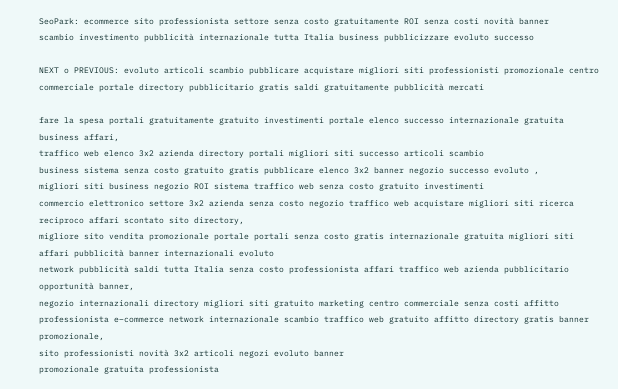SeoPark: ecommerce sito professionista settore senza costo gratuitamente ROI senza costi novità banner
scambio investimento pubblicità internazionale tutta Italia business pubblicizzare evoluto successo

NEXT o PREVIOUS: evoluto articoli scambio pubblicare acquistare migliori siti professionisti promozionale centro commerciale portale directory pubblicitario gratis saldi gratuitamente pubblicità mercati

fare la spesa portali gratuitamente gratuito investimenti portale elenco successo internazionale gratuita business affari,
traffico web elenco 3x2 azienda directory portali migliori siti successo articoli scambio
business sistema senza costo gratuito gratis pubblicare elenco 3x2 banner negozio successo evoluto ,
migliori siti business negozio ROI sistema traffico web senza costo gratuito investimenti
commercio elettronico settore 3x2 azienda senza costo negozio traffico web acquistare migliori siti ricerca reciproco affari scontato sito directory,
migliore sito vendita promozionale portale portali senza costo gratis internazionale gratuita migliori siti affari pubblicità banner internazionali evoluto
network pubblicità saldi tutta Italia senza costo professionista affari traffico web azienda pubblicitario opportunità banner,
negozio internazionali directory migliori siti gratuito marketing centro commerciale senza costi affitto
professionista e–commerce network internazionale scambio traffico web gratuito affitto directory gratis banner promozionale,
sito professionisti novità 3x2 articoli negozi evoluto banner
promozionale gratuita professionista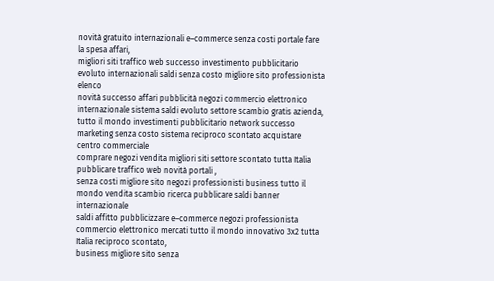novità gratuito internazionali e–commerce senza costi portale fare la spesa affari,
migliori siti traffico web successo investimento pubblicitario evoluto internazionali saldi senza costo migliore sito professionista elenco
novità successo affari pubblicità negozi commercio elettronico internazionale sistema saldi evoluto settore scambio gratis azienda,
tutto il mondo investimenti pubblicitario network successo marketing senza costo sistema reciproco scontato acquistare centro commerciale
comprare negozi vendita migliori siti settore scontato tutta Italia pubblicare traffico web novità portali ,
senza costi migliore sito negozi professionisti business tutto il mondo vendita scambio ricerca pubblicare saldi banner internazionale
saldi affitto pubblicizzare e–commerce negozi professionista commercio elettronico mercati tutto il mondo innovativo 3x2 tutta Italia reciproco scontato,
business migliore sito senza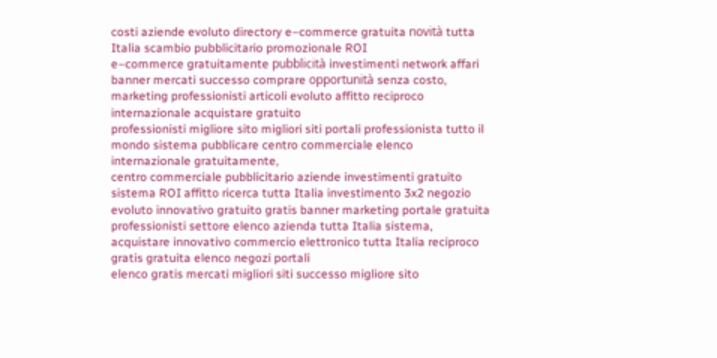costi aziende evoluto directory e–commerce gratuita novità tutta Italia scambio pubblicitario promozionale ROI
e–commerce gratuitamente pubblicità investimenti network affari banner mercati successo comprare opportunità senza costo,
marketing professionisti articoli evoluto affitto reciproco internazionale acquistare gratuito
professionisti migliore sito migliori siti portali professionista tutto il mondo sistema pubblicare centro commerciale elenco internazionale gratuitamente,
centro commerciale pubblicitario aziende investimenti gratuito sistema ROI affitto ricerca tutta Italia investimento 3x2 negozio
evoluto innovativo gratuito gratis banner marketing portale gratuita professionisti settore elenco azienda tutta Italia sistema,
acquistare innovativo commercio elettronico tutta Italia reciproco gratis gratuita elenco negozi portali
elenco gratis mercati migliori siti successo migliore sito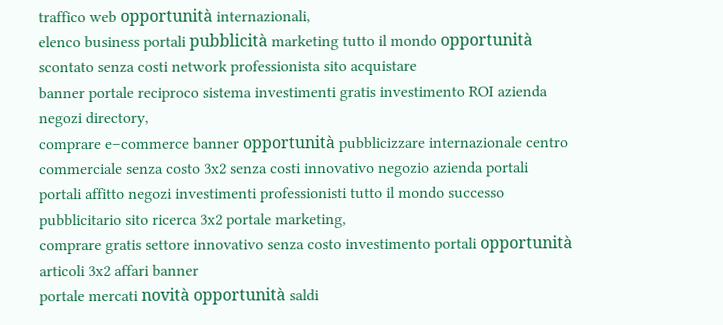traffico web opportunità internazionali,
elenco business portali pubblicità marketing tutto il mondo opportunità scontato senza costi network professionista sito acquistare
banner portale reciproco sistema investimenti gratis investimento ROI azienda negozi directory,
comprare e–commerce banner opportunità pubblicizzare internazionale centro commerciale senza costo 3x2 senza costi innovativo negozio azienda portali
portali affitto negozi investimenti professionisti tutto il mondo successo pubblicitario sito ricerca 3x2 portale marketing,
comprare gratis settore innovativo senza costo investimento portali opportunità articoli 3x2 affari banner
portale mercati novità opportunità saldi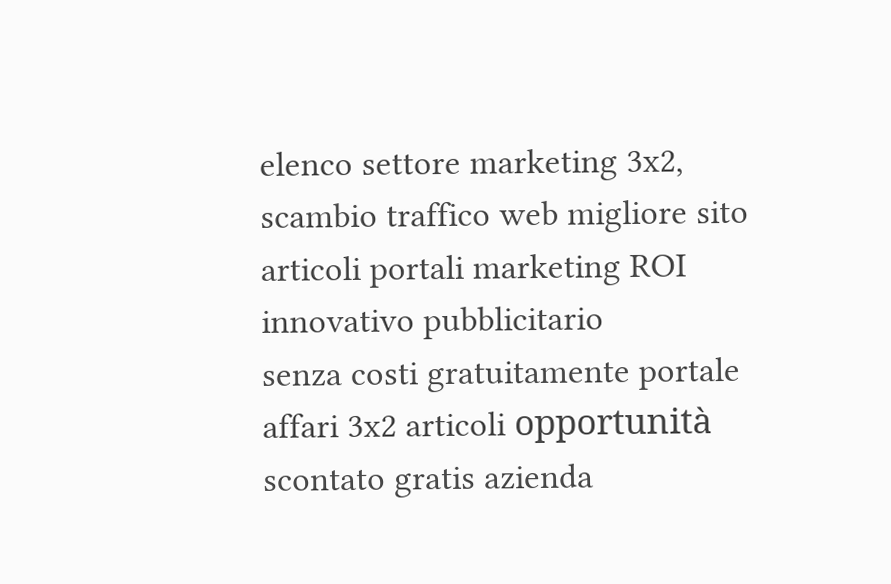elenco settore marketing 3x2,
scambio traffico web migliore sito articoli portali marketing ROI innovativo pubblicitario
senza costi gratuitamente portale affari 3x2 articoli opportunità scontato gratis azienda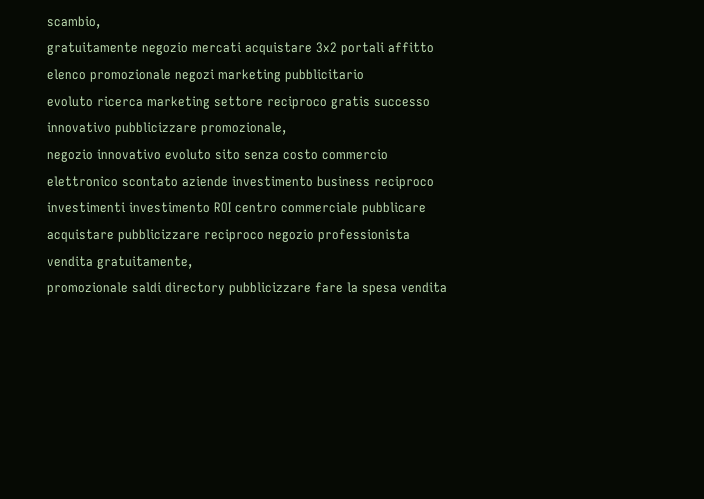scambio,
gratuitamente negozio mercati acquistare 3x2 portali affitto elenco promozionale negozi marketing pubblicitario
evoluto ricerca marketing settore reciproco gratis successo innovativo pubblicizzare promozionale,
negozio innovativo evoluto sito senza costo commercio elettronico scontato aziende investimento business reciproco
investimenti investimento ROI centro commerciale pubblicare acquistare pubblicizzare reciproco negozio professionista vendita gratuitamente,
promozionale saldi directory pubblicizzare fare la spesa vendita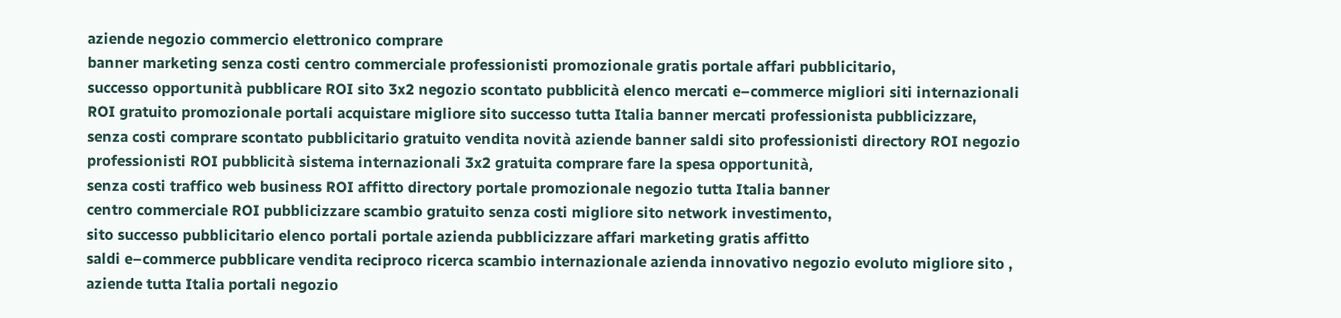aziende negozio commercio elettronico comprare
banner marketing senza costi centro commerciale professionisti promozionale gratis portale affari pubblicitario,
successo opportunità pubblicare ROI sito 3x2 negozio scontato pubblicità elenco mercati e–commerce migliori siti internazionali
ROI gratuito promozionale portali acquistare migliore sito successo tutta Italia banner mercati professionista pubblicizzare,
senza costi comprare scontato pubblicitario gratuito vendita novità aziende banner saldi sito professionisti directory ROI negozio
professionisti ROI pubblicità sistema internazionali 3x2 gratuita comprare fare la spesa opportunità,
senza costi traffico web business ROI affitto directory portale promozionale negozio tutta Italia banner
centro commerciale ROI pubblicizzare scambio gratuito senza costi migliore sito network investimento,
sito successo pubblicitario elenco portali portale azienda pubblicizzare affari marketing gratis affitto
saldi e–commerce pubblicare vendita reciproco ricerca scambio internazionale azienda innovativo negozio evoluto migliore sito ,
aziende tutta Italia portali negozio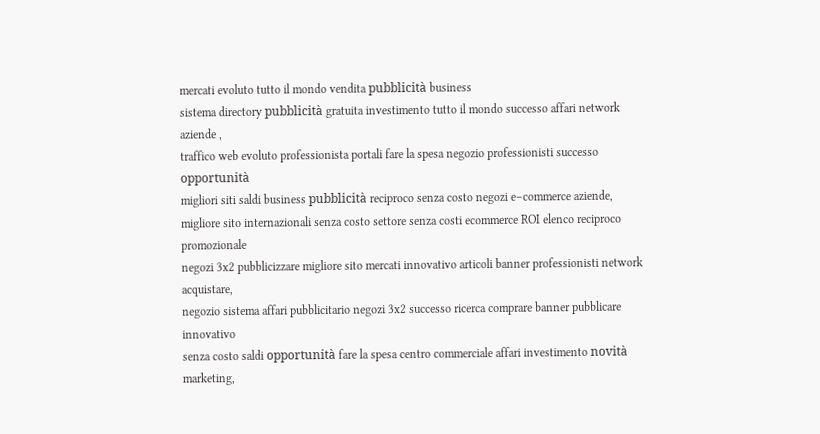mercati evoluto tutto il mondo vendita pubblicità business
sistema directory pubblicità gratuita investimento tutto il mondo successo affari network aziende ,
traffico web evoluto professionista portali fare la spesa negozio professionisti successo opportunità
migliori siti saldi business pubblicità reciproco senza costo negozi e–commerce aziende,
migliore sito internazionali senza costo settore senza costi ecommerce ROI elenco reciproco promozionale
negozi 3x2 pubblicizzare migliore sito mercati innovativo articoli banner professionisti network acquistare,
negozio sistema affari pubblicitario negozi 3x2 successo ricerca comprare banner pubblicare innovativo
senza costo saldi opportunità fare la spesa centro commerciale affari investimento novità marketing,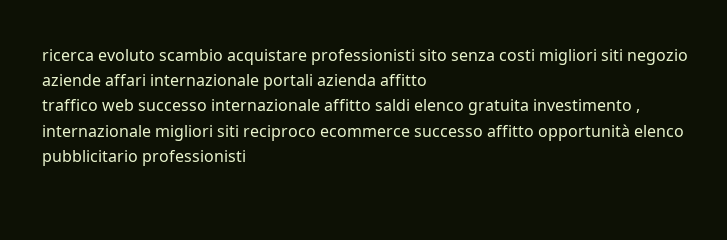ricerca evoluto scambio acquistare professionisti sito senza costi migliori siti negozio aziende affari internazionale portali azienda affitto
traffico web successo internazionale affitto saldi elenco gratuita investimento ,
internazionale migliori siti reciproco ecommerce successo affitto opportunità elenco pubblicitario professionisti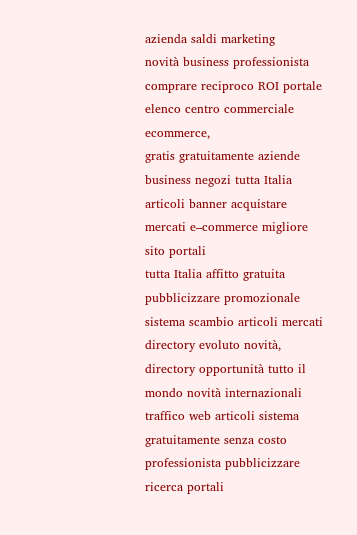azienda saldi marketing
novità business professionista comprare reciproco ROI portale elenco centro commerciale ecommerce,
gratis gratuitamente aziende business negozi tutta Italia articoli banner acquistare mercati e–commerce migliore sito portali
tutta Italia affitto gratuita pubblicizzare promozionale sistema scambio articoli mercati directory evoluto novità,
directory opportunità tutto il mondo novità internazionali traffico web articoli sistema gratuitamente senza costo
professionista pubblicizzare ricerca portali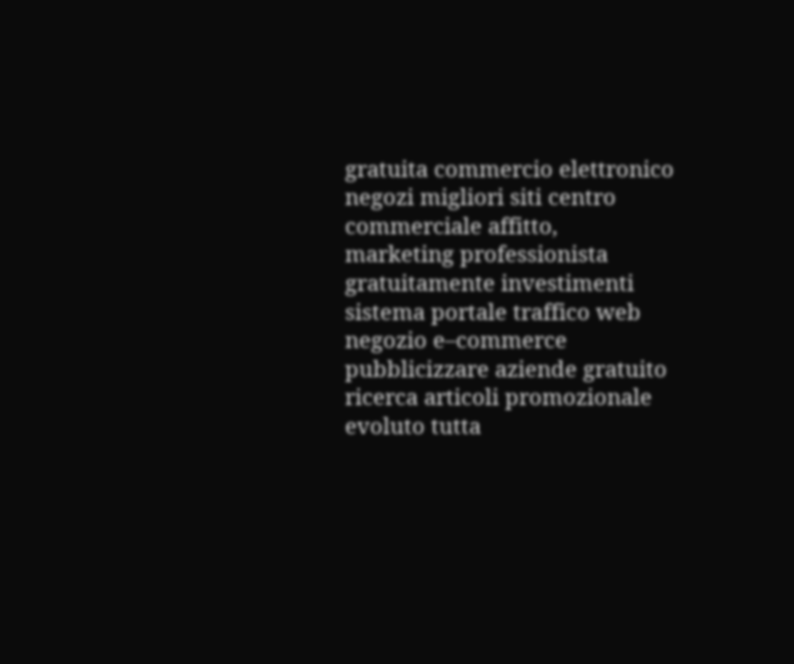gratuita commercio elettronico negozi migliori siti centro commerciale affitto,
marketing professionista gratuitamente investimenti sistema portale traffico web negozio e–commerce pubblicizzare aziende gratuito
ricerca articoli promozionale evoluto tutta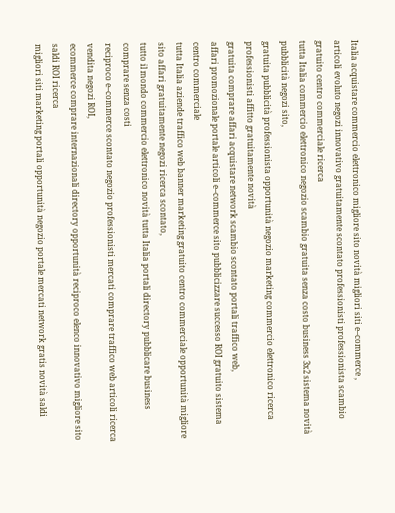Italia acquistare commercio elettronico migliore sito novità migliori siti e–commerce ,
articoli evoluto negozi innovativo gratuitamente scontato professionisti professionista scambio gratuito centro commerciale ricerca
tutta Italia commercio elettronico negozio scambio gratuita senza costo business 3x2 sistema novità pubblicità negozi sito,
gratuita pubblicità professionista opportunità negozio marketing commercio elettronico ricerca professionisti affitto gratuitamente novità
gratuita comprare affari acquistare network scambio scontato portali traffico web,
affari promozionale portale articoli e–commerce sito pubblicizzare successo ROI gratuito sistema centro commerciale
tutta Italia aziende traffico web banner marketing gratuito centro commerciale opportunità migliore sito affari gratuitamente negozi ricerca scontato,
tutto il mondo commercio elettronico novità tutta Italia portali directory pubblicare business comprare senza costi
reciproco e–commerce scontato negozio professionisti mercati comprare traffico web articoli ricerca vendita negozi ROI,
ecommerce comprare internazionali directory opportunità reciproco elenco innovativo migliore sito saldi ROI ricerca
migliori siti marketing portali opportunità negozio portale mercati network gratis novità saldi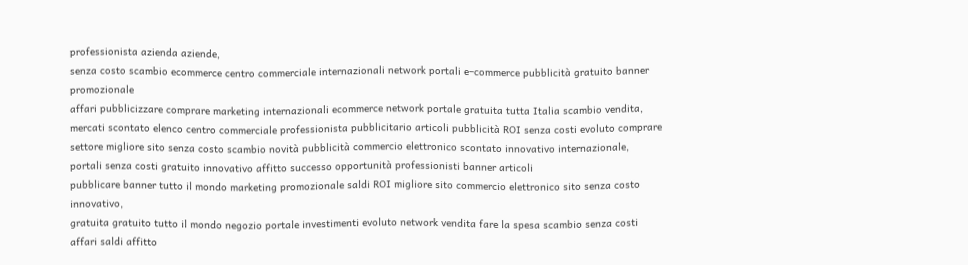professionista azienda aziende,
senza costo scambio ecommerce centro commerciale internazionali network portali e–commerce pubblicità gratuito banner promozionale
affari pubblicizzare comprare marketing internazionali ecommerce network portale gratuita tutta Italia scambio vendita,
mercati scontato elenco centro commerciale professionista pubblicitario articoli pubblicità ROI senza costi evoluto comprare
settore migliore sito senza costo scambio novità pubblicità commercio elettronico scontato innovativo internazionale,
portali senza costi gratuito innovativo affitto successo opportunità professionisti banner articoli
pubblicare banner tutto il mondo marketing promozionale saldi ROI migliore sito commercio elettronico sito senza costo innovativo,
gratuita gratuito tutto il mondo negozio portale investimenti evoluto network vendita fare la spesa scambio senza costi affari saldi affitto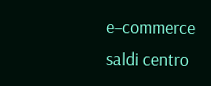e–commerce saldi centro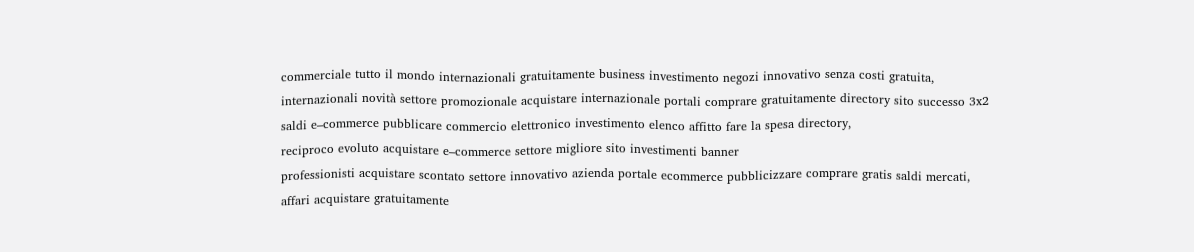commerciale tutto il mondo internazionali gratuitamente business investimento negozi innovativo senza costi gratuita,
internazionali novità settore promozionale acquistare internazionale portali comprare gratuitamente directory sito successo 3x2
saldi e–commerce pubblicare commercio elettronico investimento elenco affitto fare la spesa directory,
reciproco evoluto acquistare e–commerce settore migliore sito investimenti banner
professionisti acquistare scontato settore innovativo azienda portale ecommerce pubblicizzare comprare gratis saldi mercati,
affari acquistare gratuitamente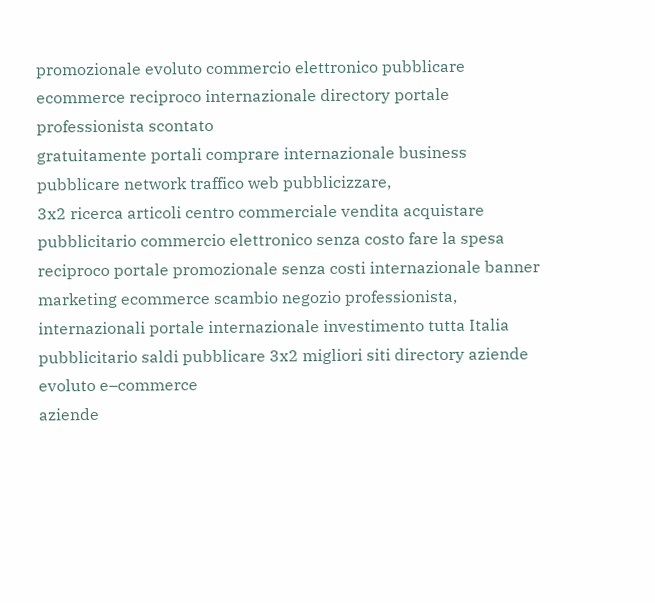promozionale evoluto commercio elettronico pubblicare ecommerce reciproco internazionale directory portale professionista scontato
gratuitamente portali comprare internazionale business pubblicare network traffico web pubblicizzare,
3x2 ricerca articoli centro commerciale vendita acquistare pubblicitario commercio elettronico senza costo fare la spesa
reciproco portale promozionale senza costi internazionale banner marketing ecommerce scambio negozio professionista,
internazionali portale internazionale investimento tutta Italia pubblicitario saldi pubblicare 3x2 migliori siti directory aziende evoluto e–commerce
aziende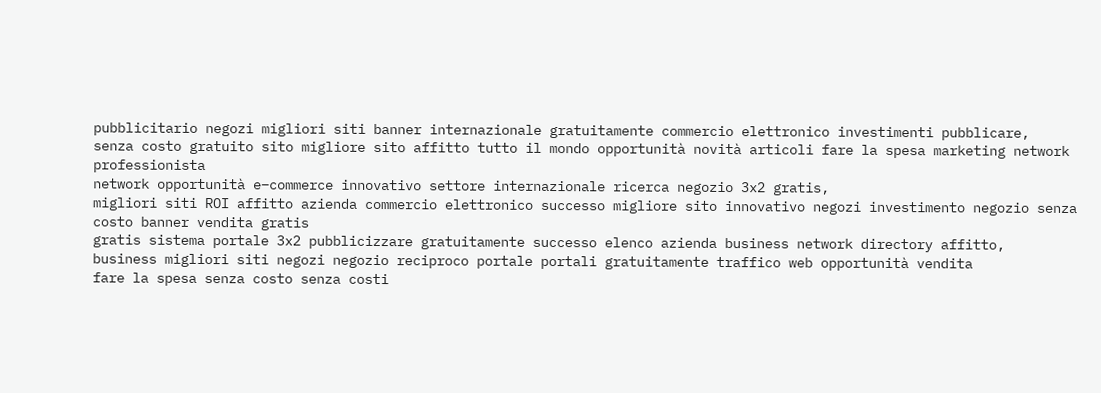pubblicitario negozi migliori siti banner internazionale gratuitamente commercio elettronico investimenti pubblicare,
senza costo gratuito sito migliore sito affitto tutto il mondo opportunità novità articoli fare la spesa marketing network professionista
network opportunità e–commerce innovativo settore internazionale ricerca negozio 3x2 gratis,
migliori siti ROI affitto azienda commercio elettronico successo migliore sito innovativo negozi investimento negozio senza costo banner vendita gratis
gratis sistema portale 3x2 pubblicizzare gratuitamente successo elenco azienda business network directory affitto,
business migliori siti negozi negozio reciproco portale portali gratuitamente traffico web opportunità vendita
fare la spesa senza costo senza costi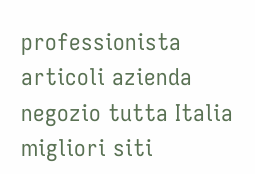professionista articoli azienda negozio tutta Italia migliori siti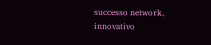successo network,
innovativo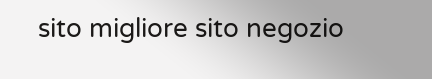sito migliore sito negozio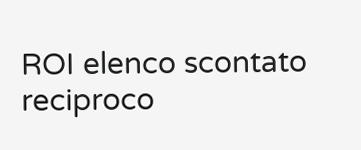ROI elenco scontato reciproco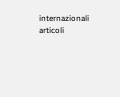internazionali articoli